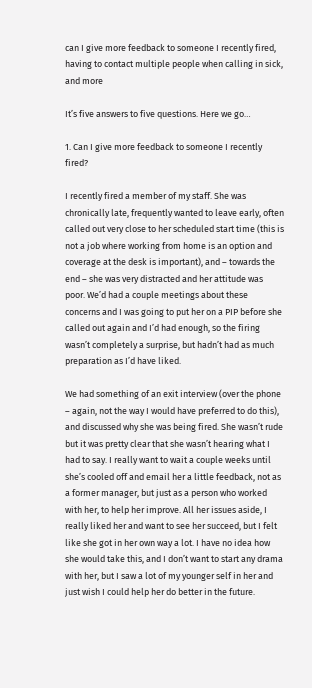can I give more feedback to someone I recently fired, having to contact multiple people when calling in sick, and more

It’s five answers to five questions. Here we go…

1. Can I give more feedback to someone I recently fired?

I recently fired a member of my staff. She was chronically late, frequently wanted to leave early, often called out very close to her scheduled start time (this is not a job where working from home is an option and coverage at the desk is important), and – towards the end – she was very distracted and her attitude was poor. We’d had a couple meetings about these concerns and I was going to put her on a PIP before she called out again and I’d had enough, so the firing wasn’t completely a surprise, but hadn’t had as much preparation as I’d have liked.

We had something of an exit interview (over the phone – again, not the way I would have preferred to do this), and discussed why she was being fired. She wasn’t rude but it was pretty clear that she wasn’t hearing what I had to say. I really want to wait a couple weeks until she’s cooled off and email her a little feedback, not as a former manager, but just as a person who worked with her, to help her improve. All her issues aside, I really liked her and want to see her succeed, but I felt like she got in her own way a lot. I have no idea how she would take this, and I don’t want to start any drama with her, but I saw a lot of my younger self in her and just wish I could help her do better in the future.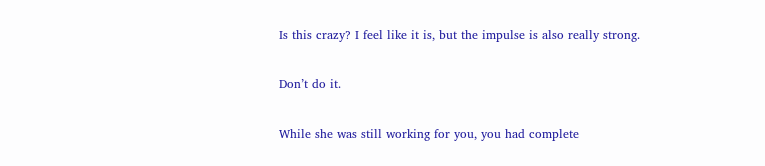Is this crazy? I feel like it is, but the impulse is also really strong.

Don’t do it.

While she was still working for you, you had complete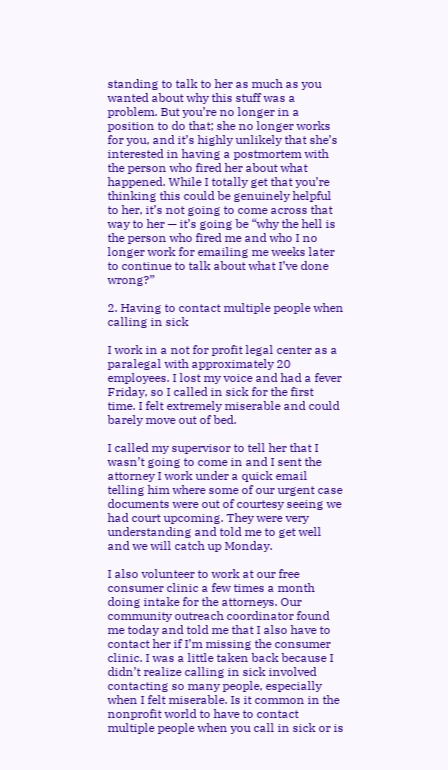standing to talk to her as much as you wanted about why this stuff was a problem. But you’re no longer in a position to do that; she no longer works for you, and it’s highly unlikely that she’s interested in having a postmortem with the person who fired her about what happened. While I totally get that you’re thinking this could be genuinely helpful to her, it’s not going to come across that way to her — it’s going be “why the hell is the person who fired me and who I no longer work for emailing me weeks later to continue to talk about what I’ve done wrong?”

2. Having to contact multiple people when calling in sick

I work in a not for profit legal center as a paralegal with approximately 20 employees. I lost my voice and had a fever Friday, so I called in sick for the first time. I felt extremely miserable and could barely move out of bed.

I called my supervisor to tell her that I wasn’t going to come in and I sent the attorney I work under a quick email telling him where some of our urgent case documents were out of courtesy seeing we had court upcoming. They were very understanding and told me to get well and we will catch up Monday.

I also volunteer to work at our free consumer clinic a few times a month doing intake for the attorneys. Our community outreach coordinator found me today and told me that I also have to contact her if I’m missing the consumer clinic. I was a little taken back because I didn’t realize calling in sick involved contacting so many people, especially when I felt miserable. Is it common in the nonprofit world to have to contact multiple people when you call in sick or is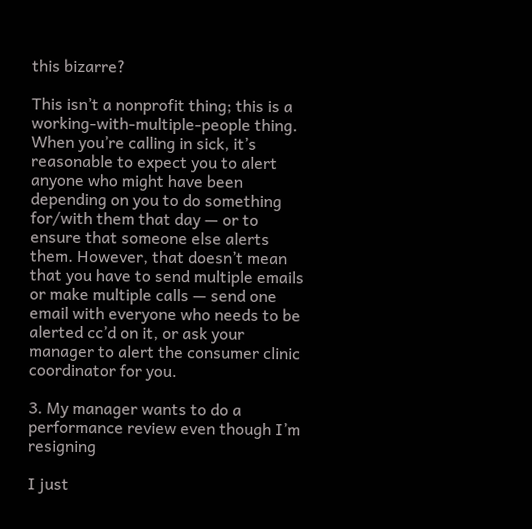this bizarre?

This isn’t a nonprofit thing; this is a working-with-multiple-people thing. When you’re calling in sick, it’s reasonable to expect you to alert anyone who might have been depending on you to do something for/with them that day — or to ensure that someone else alerts them. However, that doesn’t mean that you have to send multiple emails or make multiple calls — send one email with everyone who needs to be alerted cc’d on it, or ask your manager to alert the consumer clinic coordinator for you.

3. My manager wants to do a performance review even though I’m resigning

I just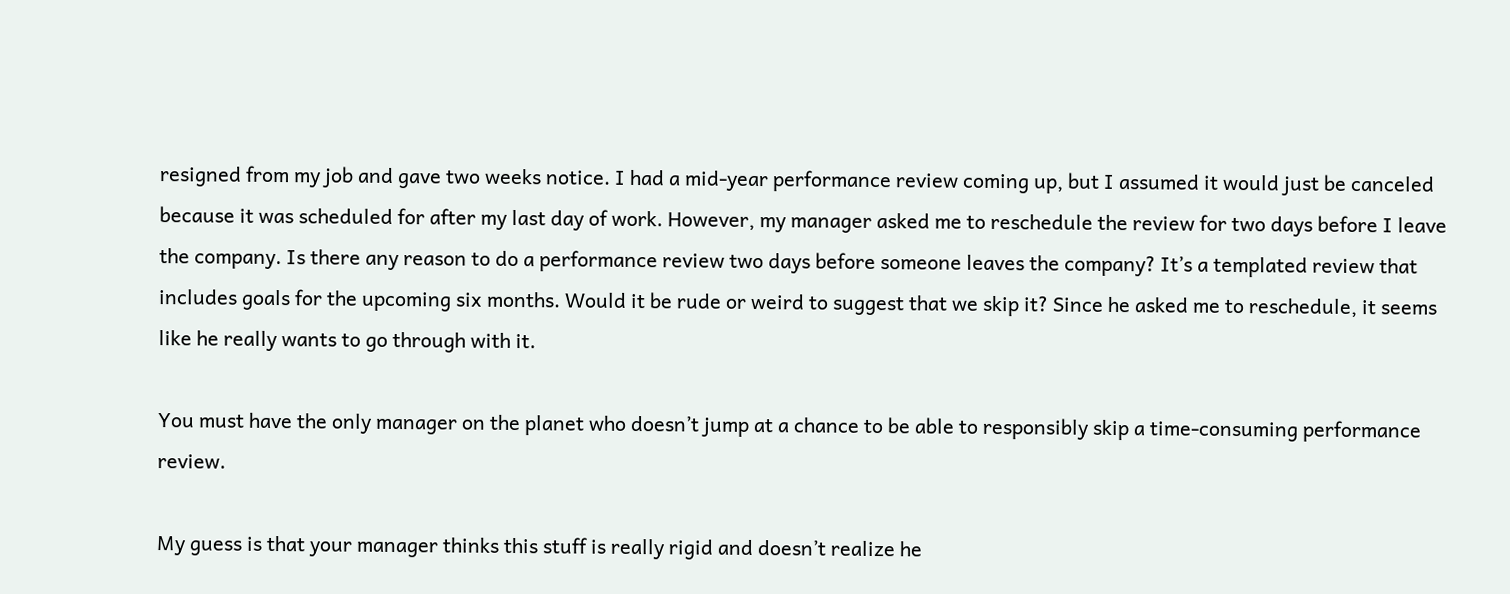resigned from my job and gave two weeks notice. I had a mid-year performance review coming up, but I assumed it would just be canceled because it was scheduled for after my last day of work. However, my manager asked me to reschedule the review for two days before I leave the company. Is there any reason to do a performance review two days before someone leaves the company? It’s a templated review that includes goals for the upcoming six months. Would it be rude or weird to suggest that we skip it? Since he asked me to reschedule, it seems like he really wants to go through with it.

You must have the only manager on the planet who doesn’t jump at a chance to be able to responsibly skip a time-consuming performance review.

My guess is that your manager thinks this stuff is really rigid and doesn’t realize he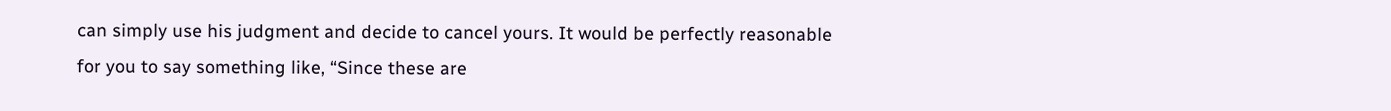can simply use his judgment and decide to cancel yours. It would be perfectly reasonable for you to say something like, “Since these are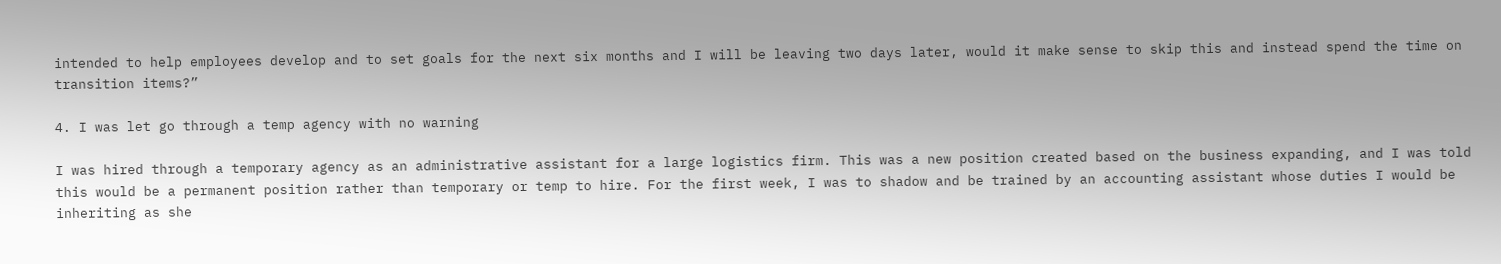intended to help employees develop and to set goals for the next six months and I will be leaving two days later, would it make sense to skip this and instead spend the time on transition items?”

4. I was let go through a temp agency with no warning

I was hired through a temporary agency as an administrative assistant for a large logistics firm. This was a new position created based on the business expanding, and I was told this would be a permanent position rather than temporary or temp to hire. For the first week, I was to shadow and be trained by an accounting assistant whose duties I would be inheriting as she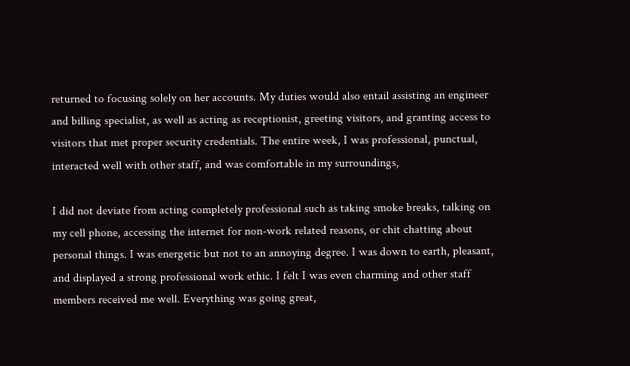returned to focusing solely on her accounts. My duties would also entail assisting an engineer and billing specialist, as well as acting as receptionist, greeting visitors, and granting access to visitors that met proper security credentials. The entire week, I was professional, punctual, interacted well with other staff, and was comfortable in my surroundings,

I did not deviate from acting completely professional such as taking smoke breaks, talking on my cell phone, accessing the internet for non-work related reasons, or chit chatting about personal things. I was energetic but not to an annoying degree. I was down to earth, pleasant, and displayed a strong professional work ethic. I felt I was even charming and other staff members received me well. Everything was going great,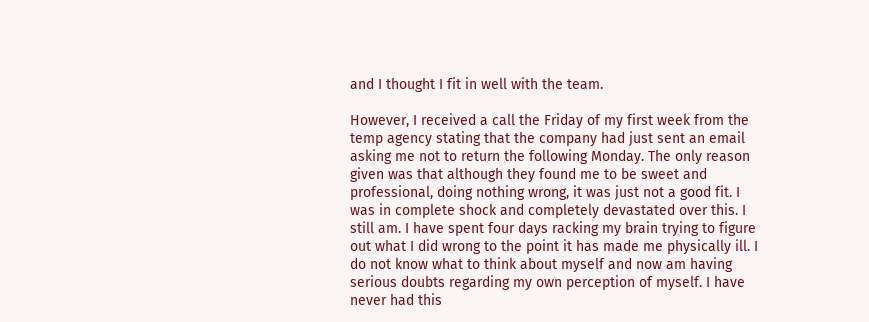and I thought I fit in well with the team.

However, I received a call the Friday of my first week from the temp agency stating that the company had just sent an email asking me not to return the following Monday. The only reason given was that although they found me to be sweet and professional, doing nothing wrong, it was just not a good fit. I was in complete shock and completely devastated over this. I still am. I have spent four days racking my brain trying to figure out what I did wrong to the point it has made me physically ill. I do not know what to think about myself and now am having serious doubts regarding my own perception of myself. I have never had this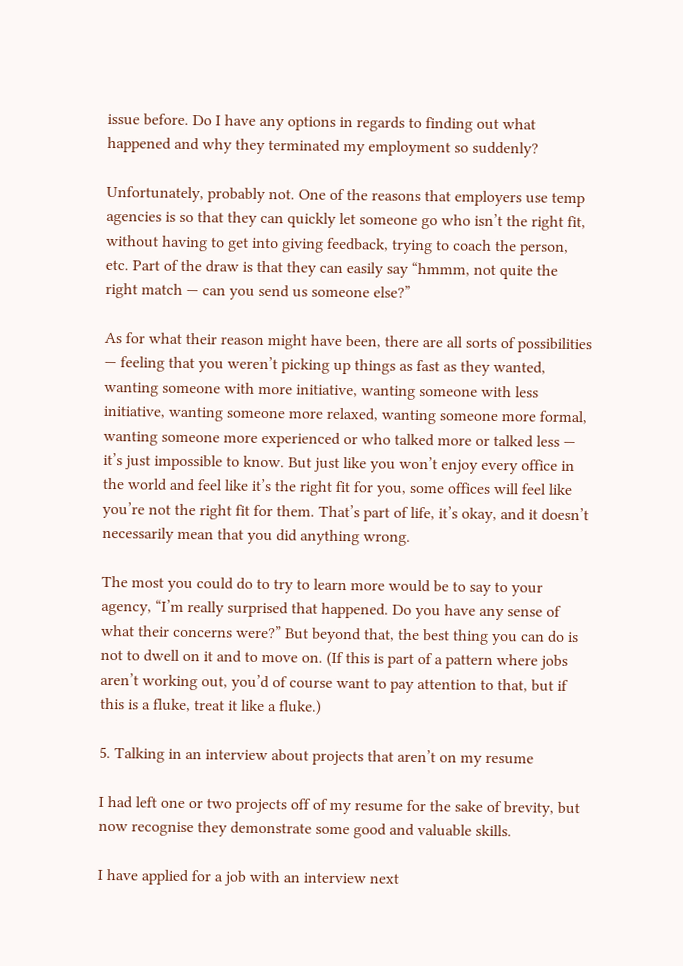issue before. Do I have any options in regards to finding out what happened and why they terminated my employment so suddenly?

Unfortunately, probably not. One of the reasons that employers use temp agencies is so that they can quickly let someone go who isn’t the right fit, without having to get into giving feedback, trying to coach the person, etc. Part of the draw is that they can easily say “hmmm, not quite the right match — can you send us someone else?”

As for what their reason might have been, there are all sorts of possibilities — feeling that you weren’t picking up things as fast as they wanted, wanting someone with more initiative, wanting someone with less initiative, wanting someone more relaxed, wanting someone more formal, wanting someone more experienced or who talked more or talked less — it’s just impossible to know. But just like you won’t enjoy every office in the world and feel like it’s the right fit for you, some offices will feel like you’re not the right fit for them. That’s part of life, it’s okay, and it doesn’t necessarily mean that you did anything wrong.

The most you could do to try to learn more would be to say to your agency, “I’m really surprised that happened. Do you have any sense of what their concerns were?” But beyond that, the best thing you can do is not to dwell on it and to move on. (If this is part of a pattern where jobs aren’t working out, you’d of course want to pay attention to that, but if this is a fluke, treat it like a fluke.)

5. Talking in an interview about projects that aren’t on my resume

I had left one or two projects off of my resume for the sake of brevity, but now recognise they demonstrate some good and valuable skills.

I have applied for a job with an interview next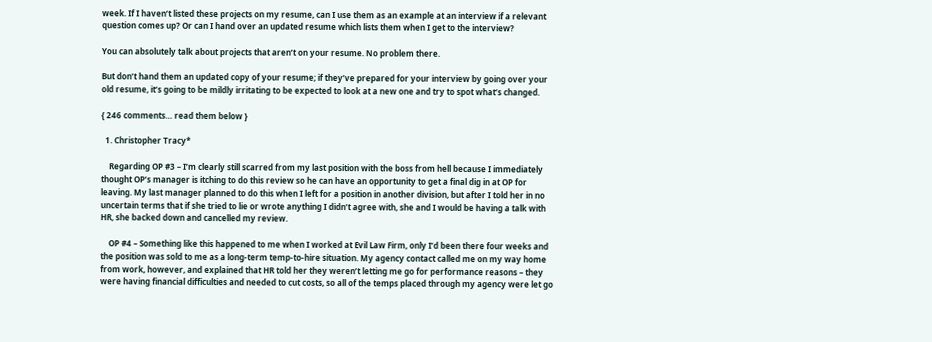week. If I haven’t listed these projects on my resume, can I use them as an example at an interview if a relevant question comes up? Or can I hand over an updated resume which lists them when I get to the interview?

You can absolutely talk about projects that aren’t on your resume. No problem there.

But don’t hand them an updated copy of your resume; if they’ve prepared for your interview by going over your old resume, it’s going to be mildly irritating to be expected to look at a new one and try to spot what’s changed.

{ 246 comments… read them below }

  1. Christopher Tracy*

    Regarding OP #3 – I’m clearly still scarred from my last position with the boss from hell because I immediately thought OP’s manager is itching to do this review so he can have an opportunity to get a final dig in at OP for leaving. My last manager planned to do this when I left for a position in another division, but after I told her in no uncertain terms that if she tried to lie or wrote anything I didn’t agree with, she and I would be having a talk with HR, she backed down and cancelled my review.

    OP #4 – Something like this happened to me when I worked at Evil Law Firm, only I’d been there four weeks and the position was sold to me as a long-term temp-to-hire situation. My agency contact called me on my way home from work, however, and explained that HR told her they weren’t letting me go for performance reasons – they were having financial difficulties and needed to cut costs, so all of the temps placed through my agency were let go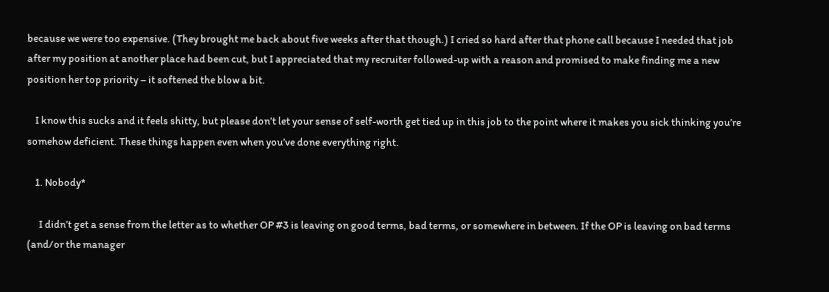because we were too expensive. (They brought me back about five weeks after that though.) I cried so hard after that phone call because I needed that job after my position at another place had been cut, but I appreciated that my recruiter followed-up with a reason and promised to make finding me a new position her top priority – it softened the blow a bit.

    I know this sucks and it feels shitty, but please don’t let your sense of self-worth get tied up in this job to the point where it makes you sick thinking you’re somehow deficient. These things happen even when you’ve done everything right.

    1. Nobody*

      I didn’t get a sense from the letter as to whether OP #3 is leaving on good terms, bad terms, or somewhere in between. If the OP is leaving on bad terms (and/or the manager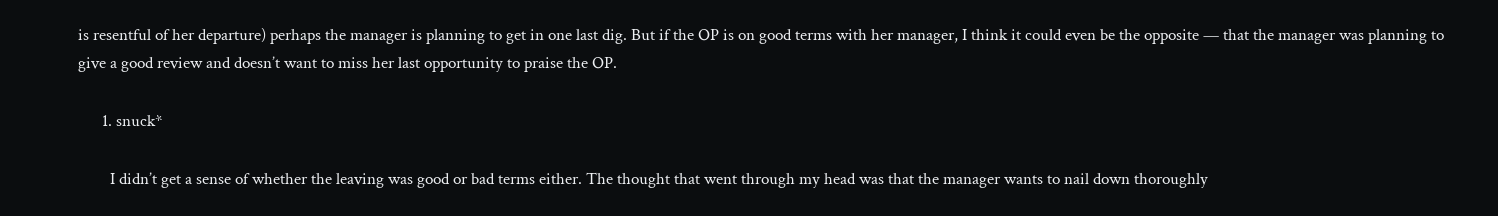is resentful of her departure) perhaps the manager is planning to get in one last dig. But if the OP is on good terms with her manager, I think it could even be the opposite — that the manager was planning to give a good review and doesn’t want to miss her last opportunity to praise the OP.

      1. snuck*

        I didn’t get a sense of whether the leaving was good or bad terms either. The thought that went through my head was that the manager wants to nail down thoroughly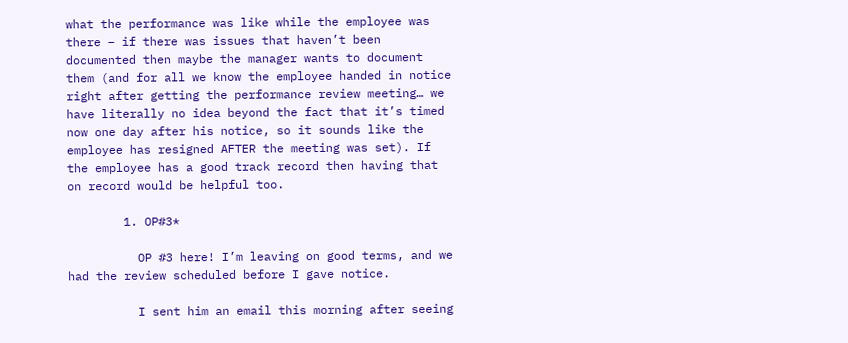what the performance was like while the employee was there – if there was issues that haven’t been documented then maybe the manager wants to document them (and for all we know the employee handed in notice right after getting the performance review meeting… we have literally no idea beyond the fact that it’s timed now one day after his notice, so it sounds like the employee has resigned AFTER the meeting was set). If the employee has a good track record then having that on record would be helpful too.

        1. OP#3*

          OP #3 here! I’m leaving on good terms, and we had the review scheduled before I gave notice.

          I sent him an email this morning after seeing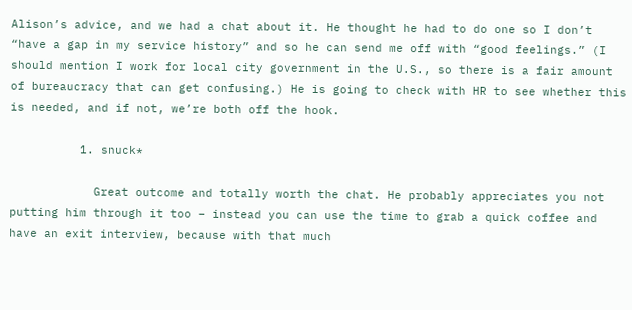Alison’s advice, and we had a chat about it. He thought he had to do one so I don’t “have a gap in my service history” and so he can send me off with “good feelings.” (I should mention I work for local city government in the U.S., so there is a fair amount of bureaucracy that can get confusing.) He is going to check with HR to see whether this is needed, and if not, we’re both off the hook.

          1. snuck*

            Great outcome and totally worth the chat. He probably appreciates you not putting him through it too – instead you can use the time to grab a quick coffee and have an exit interview, because with that much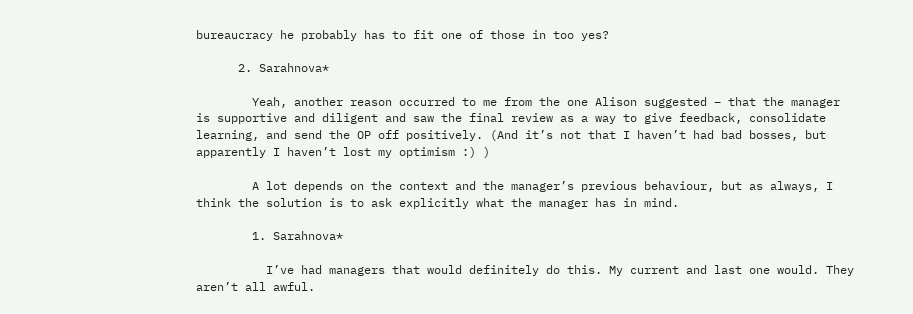bureaucracy he probably has to fit one of those in too yes?

      2. Sarahnova*

        Yeah, another reason occurred to me from the one Alison suggested – that the manager is supportive and diligent and saw the final review as a way to give feedback, consolidate learning, and send the OP off positively. (And it’s not that I haven’t had bad bosses, but apparently I haven’t lost my optimism :) )

        A lot depends on the context and the manager’s previous behaviour, but as always, I think the solution is to ask explicitly what the manager has in mind.

        1. Sarahnova*

          I’ve had managers that would definitely do this. My current and last one would. They aren’t all awful.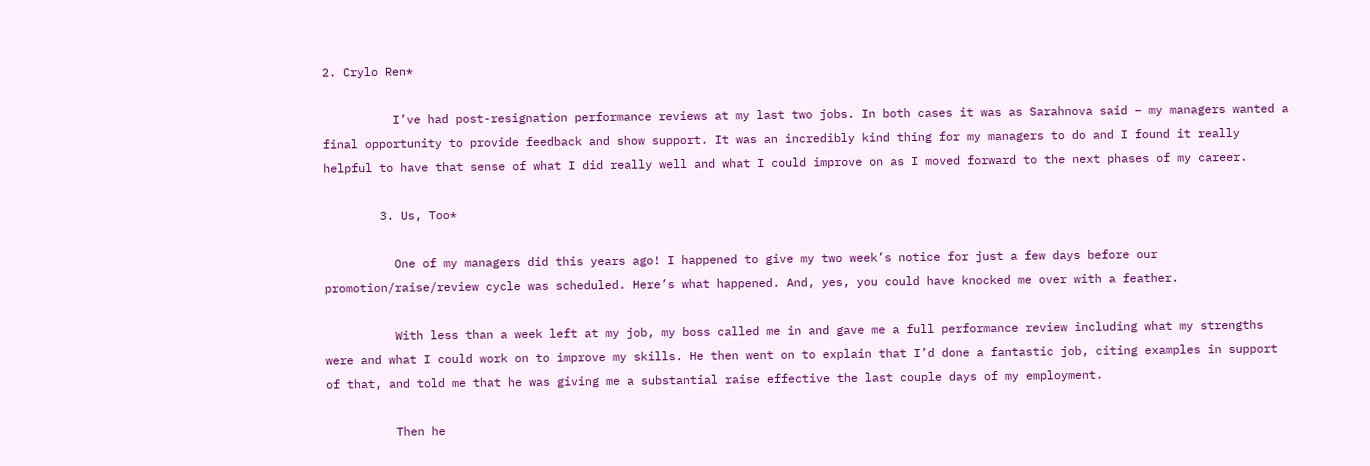2. Crylo Ren*

          I’ve had post-resignation performance reviews at my last two jobs. In both cases it was as Sarahnova said – my managers wanted a final opportunity to provide feedback and show support. It was an incredibly kind thing for my managers to do and I found it really helpful to have that sense of what I did really well and what I could improve on as I moved forward to the next phases of my career.

        3. Us, Too*

          One of my managers did this years ago! I happened to give my two week’s notice for just a few days before our promotion/raise/review cycle was scheduled. Here’s what happened. And, yes, you could have knocked me over with a feather.

          With less than a week left at my job, my boss called me in and gave me a full performance review including what my strengths were and what I could work on to improve my skills. He then went on to explain that I’d done a fantastic job, citing examples in support of that, and told me that he was giving me a substantial raise effective the last couple days of my employment.

          Then he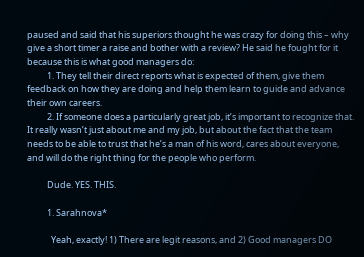paused and said that his superiors thought he was crazy for doing this – why give a short timer a raise and bother with a review? He said he fought for it because this is what good managers do:
          1. They tell their direct reports what is expected of them, give them feedback on how they are doing and help them learn to guide and advance their own careers.
          2. If someone does a particularly great job, it’s important to recognize that. It really wasn’t just about me and my job, but about the fact that the team needs to be able to trust that he’s a man of his word, cares about everyone, and will do the right thing for the people who perform.

          Dude. YES. THIS.

          1. Sarahnova*

            Yeah, exactly! 1) There are legit reasons, and 2) Good managers DO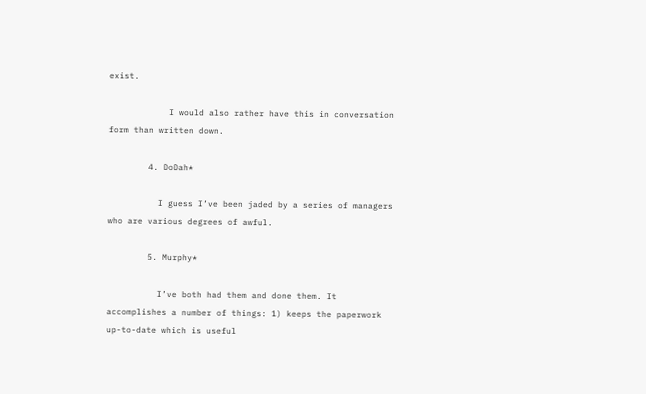exist.

            I would also rather have this in conversation form than written down.

        4. DoDah*

          I guess I’ve been jaded by a series of managers who are various degrees of awful.

        5. Murphy*

          I’ve both had them and done them. It accomplishes a number of things: 1) keeps the paperwork up-to-date which is useful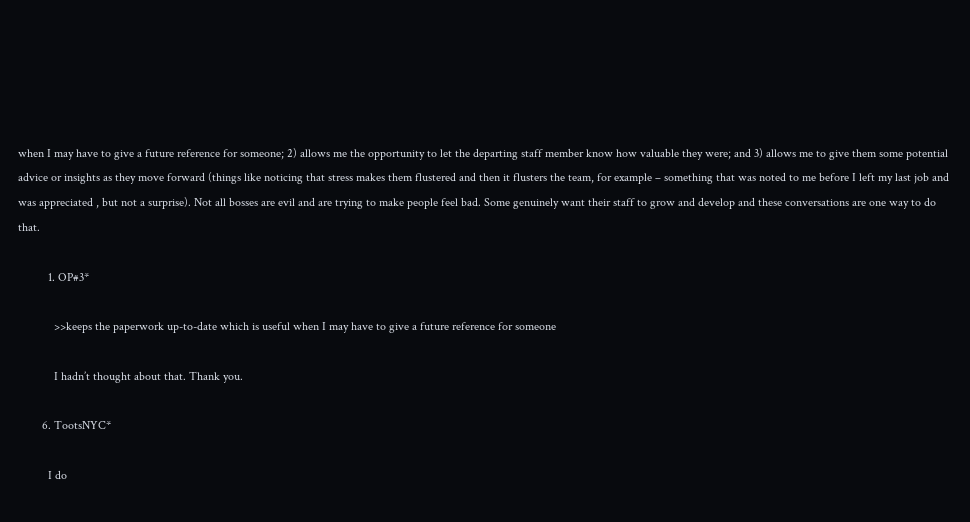when I may have to give a future reference for someone; 2) allows me the opportunity to let the departing staff member know how valuable they were; and 3) allows me to give them some potential advice or insights as they move forward (things like noticing that stress makes them flustered and then it flusters the team, for example – something that was noted to me before I left my last job and was appreciated , but not a surprise). Not all bosses are evil and are trying to make people feel bad. Some genuinely want their staff to grow and develop and these conversations are one way to do that.

          1. OP#3*

            >>keeps the paperwork up-to-date which is useful when I may have to give a future reference for someone

            I hadn’t thought about that. Thank you.

        6. TootsNYC*

          I do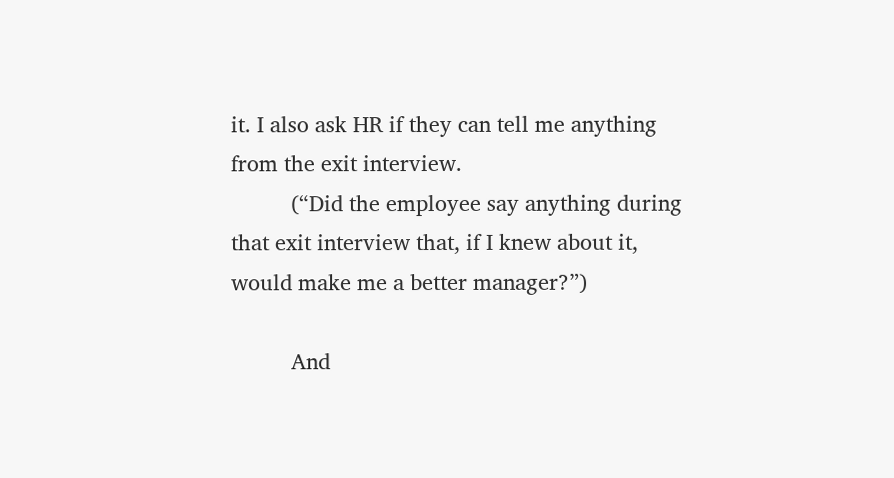it. I also ask HR if they can tell me anything from the exit interview.
          (“Did the employee say anything during that exit interview that, if I knew about it, would make me a better manager?”)

          And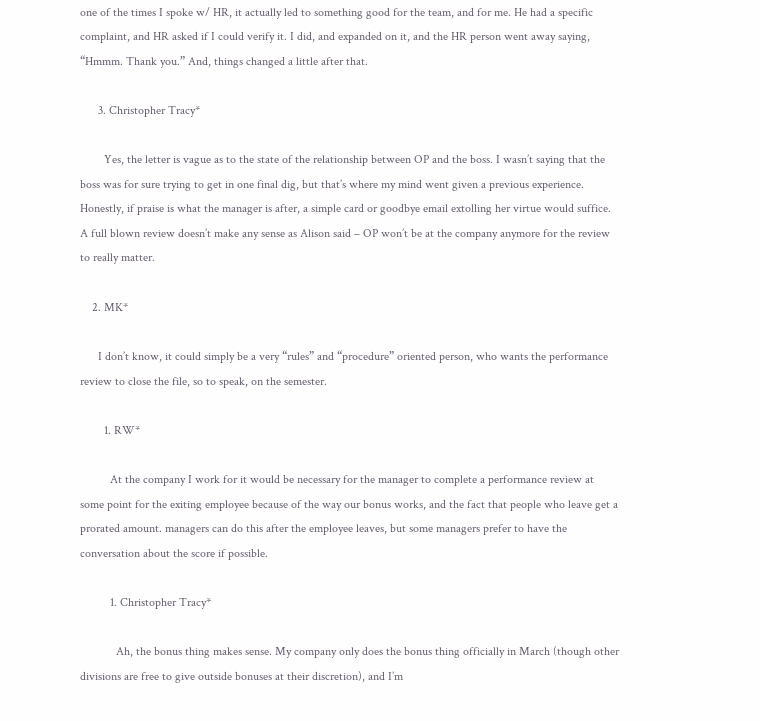one of the times I spoke w/ HR, it actually led to something good for the team, and for me. He had a specific complaint, and HR asked if I could verify it. I did, and expanded on it, and the HR person went away saying, “Hmmm. Thank you.” And, things changed a little after that.

      3. Christopher Tracy*

        Yes, the letter is vague as to the state of the relationship between OP and the boss. I wasn’t saying that the boss was for sure trying to get in one final dig, but that’s where my mind went given a previous experience. Honestly, if praise is what the manager is after, a simple card or goodbye email extolling her virtue would suffice. A full blown review doesn’t make any sense as Alison said – OP won’t be at the company anymore for the review to really matter.

    2. MK*

      I don’t know, it could simply be a very “rules” and “procedure” oriented person, who wants the performance review to close the file, so to speak, on the semester.

        1. RW*

          At the company I work for it would be necessary for the manager to complete a performance review at some point for the exiting employee because of the way our bonus works, and the fact that people who leave get a prorated amount. managers can do this after the employee leaves, but some managers prefer to have the conversation about the score if possible.

          1. Christopher Tracy*

            Ah, the bonus thing makes sense. My company only does the bonus thing officially in March (though other divisions are free to give outside bonuses at their discretion), and I’m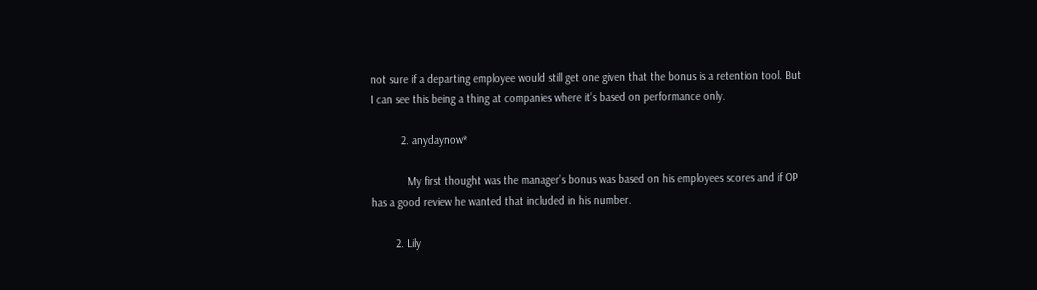not sure if a departing employee would still get one given that the bonus is a retention tool. But I can see this being a thing at companies where it’s based on performance only.

          2. anydaynow*

            My first thought was the manager’s bonus was based on his employees scores and if OP has a good review he wanted that included in his number.

        2. Lily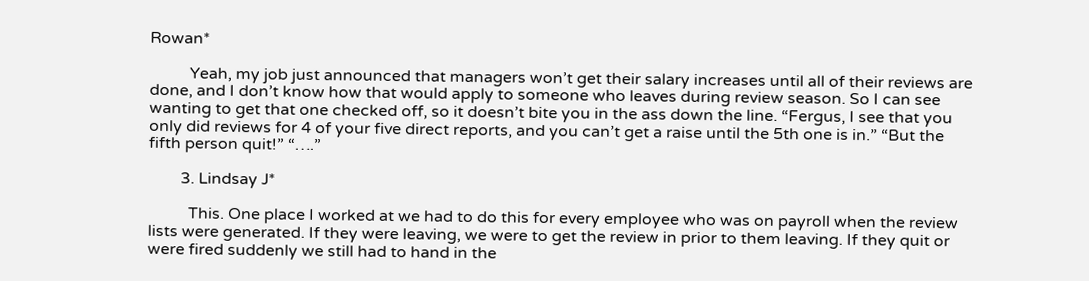Rowan*

          Yeah, my job just announced that managers won’t get their salary increases until all of their reviews are done, and I don’t know how that would apply to someone who leaves during review season. So I can see wanting to get that one checked off, so it doesn’t bite you in the ass down the line. “Fergus, I see that you only did reviews for 4 of your five direct reports, and you can’t get a raise until the 5th one is in.” “But the fifth person quit!” “….”

        3. Lindsay J*

          This. One place I worked at we had to do this for every employee who was on payroll when the review lists were generated. If they were leaving, we were to get the review in prior to them leaving. If they quit or were fired suddenly we still had to hand in the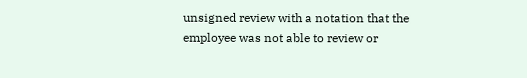unsigned review with a notation that the employee was not able to review or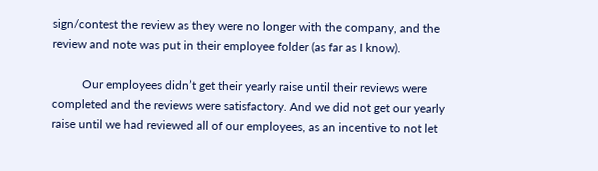sign/contest the review as they were no longer with the company, and the review and note was put in their employee folder (as far as I know).

          Our employees didn’t get their yearly raise until their reviews were completed and the reviews were satisfactory. And we did not get our yearly raise until we had reviewed all of our employees, as an incentive to not let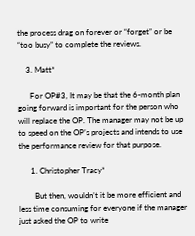the process drag on forever or “forget” or be “too busy” to complete the reviews.

    3. Matt*

      For OP#3, It may be that the 6-month plan going forward is important for the person who will replace the OP. The manager may not be up to speed on the OP’s projects and intends to use the performance review for that purpose.

      1. Christopher Tracy*

        But then, wouldn’t it be more efficient and less time consuming for everyone if the manager just asked the OP to write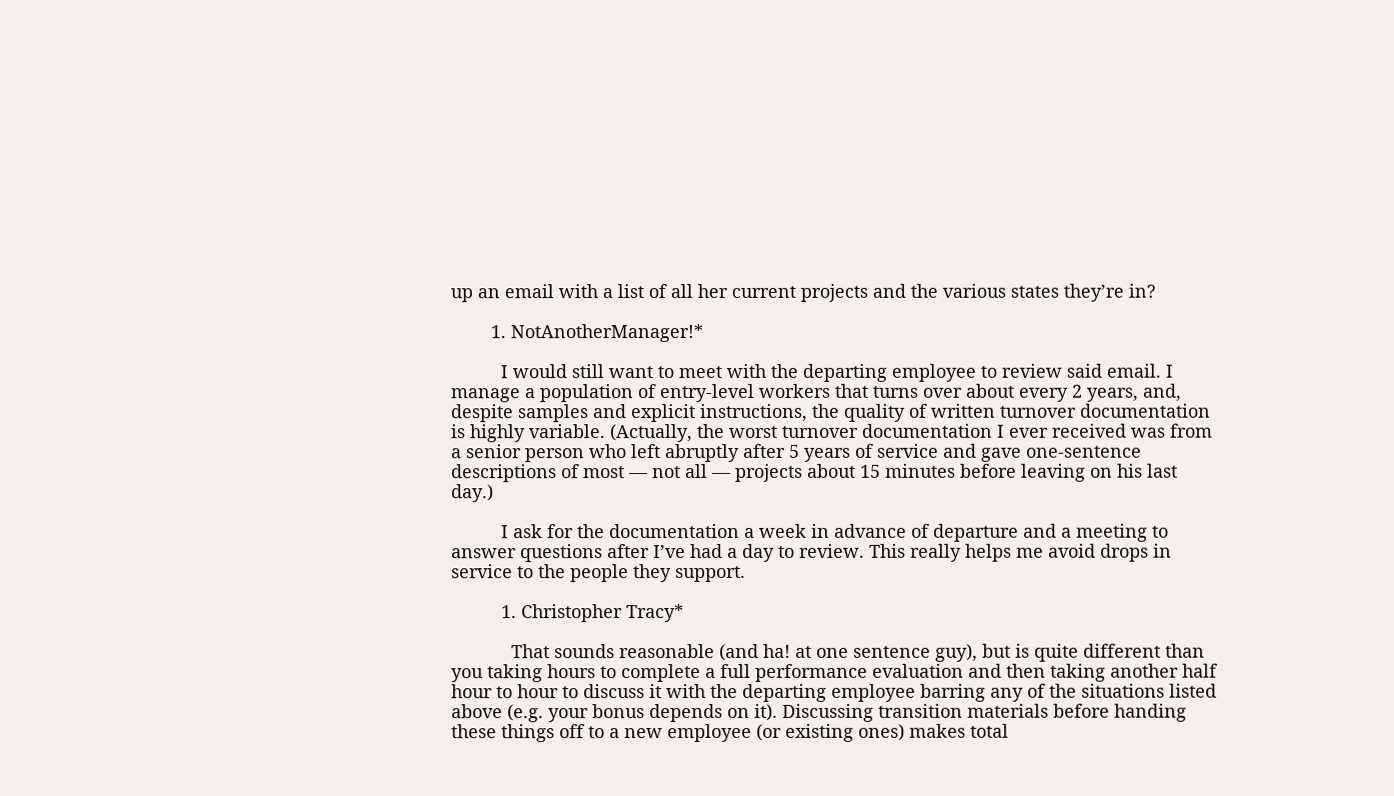up an email with a list of all her current projects and the various states they’re in?

        1. NotAnotherManager!*

          I would still want to meet with the departing employee to review said email. I manage a population of entry-level workers that turns over about every 2 years, and, despite samples and explicit instructions, the quality of written turnover documentation is highly variable. (Actually, the worst turnover documentation I ever received was from a senior person who left abruptly after 5 years of service and gave one-sentence descriptions of most — not all — projects about 15 minutes before leaving on his last day.)

          I ask for the documentation a week in advance of departure and a meeting to answer questions after I’ve had a day to review. This really helps me avoid drops in service to the people they support.

          1. Christopher Tracy*

            That sounds reasonable (and ha! at one sentence guy), but is quite different than you taking hours to complete a full performance evaluation and then taking another half hour to hour to discuss it with the departing employee barring any of the situations listed above (e.g. your bonus depends on it). Discussing transition materials before handing these things off to a new employee (or existing ones) makes total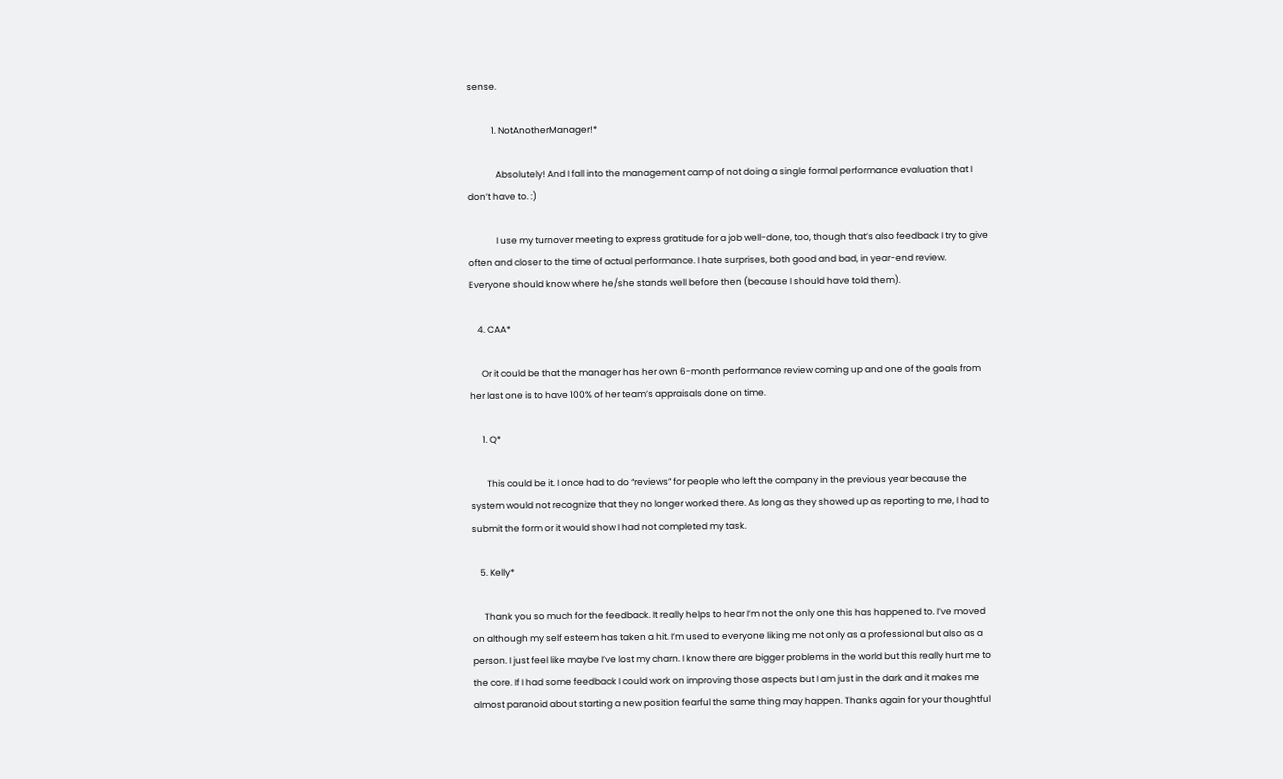sense.

            1. NotAnotherManager!*

              Absolutely! And I fall into the management camp of not doing a single formal performance evaluation that I don’t have to. :)

              I use my turnover meeting to express gratitude for a job well-done, too, though that’s also feedback I try to give often and closer to the time of actual performance. I hate surprises, both good and bad, in year-end review. Everyone should know where he/she stands well before then (because I should have told them).

    4. CAA*

      Or it could be that the manager has her own 6-month performance review coming up and one of the goals from her last one is to have 100% of her team’s appraisals done on time.

      1. Q*

        This could be it. I once had to do “reviews” for people who left the company in the previous year because the system would not recognize that they no longer worked there. As long as they showed up as reporting to me, I had to submit the form or it would show I had not completed my task.

    5. Kelly*

      Thank you so much for the feedback. It really helps to hear I’m not the only one this has happened to. I’ve moved on although my self esteem has taken a hit. I’m used to everyone liking me not only as a professional but also as a person. I just feel like maybe I’ve lost my charn. I know there are bigger problems in the world but this really hurt me to the core. If I had some feedback I could work on improving those aspects but I am just in the dark and it makes me almost paranoid about starting a new position fearful the same thing may happen. Thanks again for your thoughtful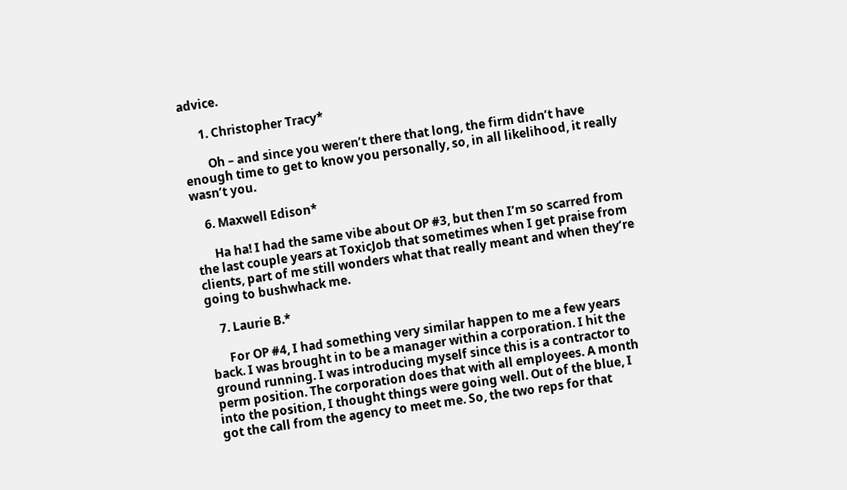advice.

      1. Christopher Tracy*

        Oh – and since you weren’t there that long, the firm didn’t have enough time to get to know you personally, so, in all likelihood, it really wasn’t you.

    6. Maxwell Edison*

      Ha ha! I had the same vibe about OP #3, but then I’m so scarred from the last couple years at ToxicJob that sometimes when I get praise from clients, part of me still wonders what that really meant and when they’re going to bushwhack me.

    7. Laurie B.*

      For OP #4, I had something very similar happen to me a few years back. I was brought in to be a manager within a corporation. I hit the ground running. I was introducing myself since this is a contractor to perm position. The corporation does that with all employees. A month into the position, I thought things were going well. Out of the blue, I got the call from the agency to meet me. So, the two reps for that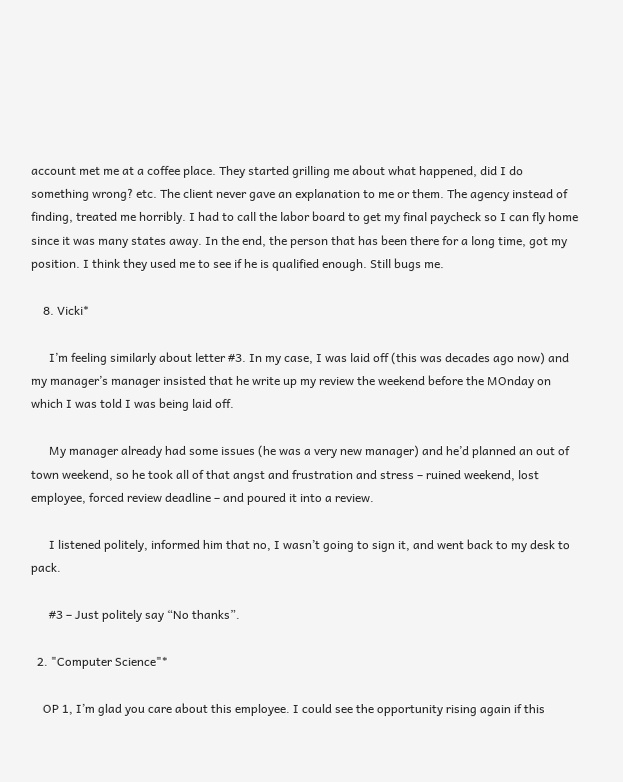account met me at a coffee place. They started grilling me about what happened, did I do something wrong? etc. The client never gave an explanation to me or them. The agency instead of finding, treated me horribly. I had to call the labor board to get my final paycheck so I can fly home since it was many states away. In the end, the person that has been there for a long time, got my position. I think they used me to see if he is qualified enough. Still bugs me.

    8. Vicki*

      I’m feeling similarly about letter #3. In my case, I was laid off (this was decades ago now) and my manager’s manager insisted that he write up my review the weekend before the MOnday on which I was told I was being laid off.

      My manager already had some issues (he was a very new manager) and he’d planned an out of town weekend, so he took all of that angst and frustration and stress – ruined weekend, lost employee, forced review deadline – and poured it into a review.

      I listened politely, informed him that no, I wasn’t going to sign it, and went back to my desk to pack.

      #3 – Just politely say “No thanks”.

  2. "Computer Science"*

    OP 1, I’m glad you care about this employee. I could see the opportunity rising again if this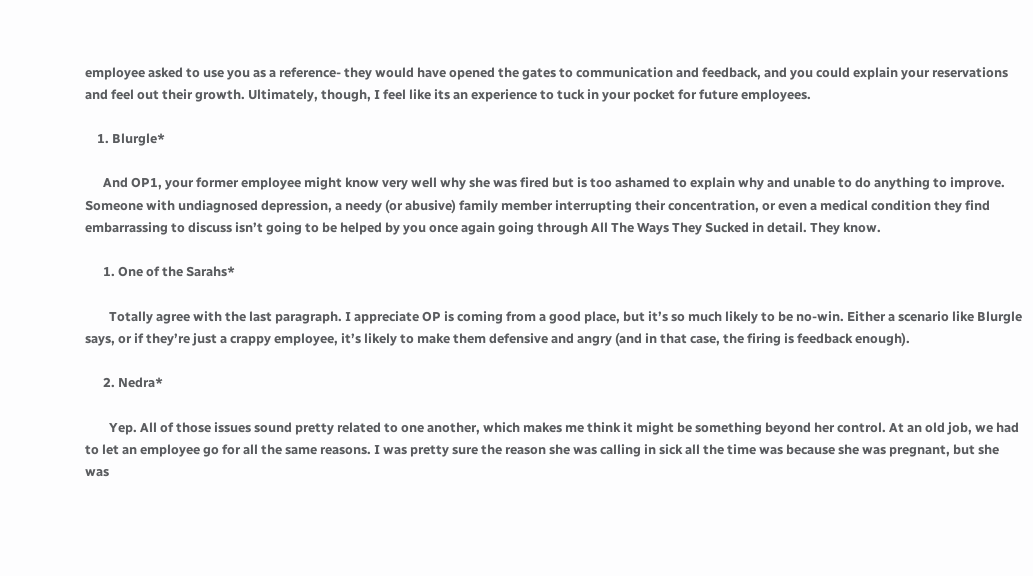employee asked to use you as a reference- they would have opened the gates to communication and feedback, and you could explain your reservations and feel out their growth. Ultimately, though, I feel like its an experience to tuck in your pocket for future employees.

    1. Blurgle*

      And OP1, your former employee might know very well why she was fired but is too ashamed to explain why and unable to do anything to improve. Someone with undiagnosed depression, a needy (or abusive) family member interrupting their concentration, or even a medical condition they find embarrassing to discuss isn’t going to be helped by you once again going through All The Ways They Sucked in detail. They know.

      1. One of the Sarahs*

        Totally agree with the last paragraph. I appreciate OP is coming from a good place, but it’s so much likely to be no-win. Either a scenario like Blurgle says, or if they’re just a crappy employee, it’s likely to make them defensive and angry (and in that case, the firing is feedback enough).

      2. Nedra*

        Yep. All of those issues sound pretty related to one another, which makes me think it might be something beyond her control. At an old job, we had to let an employee go for all the same reasons. I was pretty sure the reason she was calling in sick all the time was because she was pregnant, but she was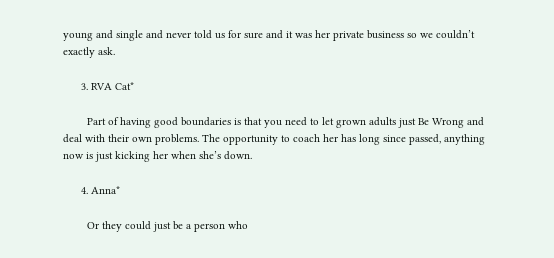young and single and never told us for sure and it was her private business so we couldn’t exactly ask.

      3. RVA Cat*

        Part of having good boundaries is that you need to let grown adults just Be Wrong and deal with their own problems. The opportunity to coach her has long since passed, anything now is just kicking her when she’s down.

      4. Anna*

        Or they could just be a person who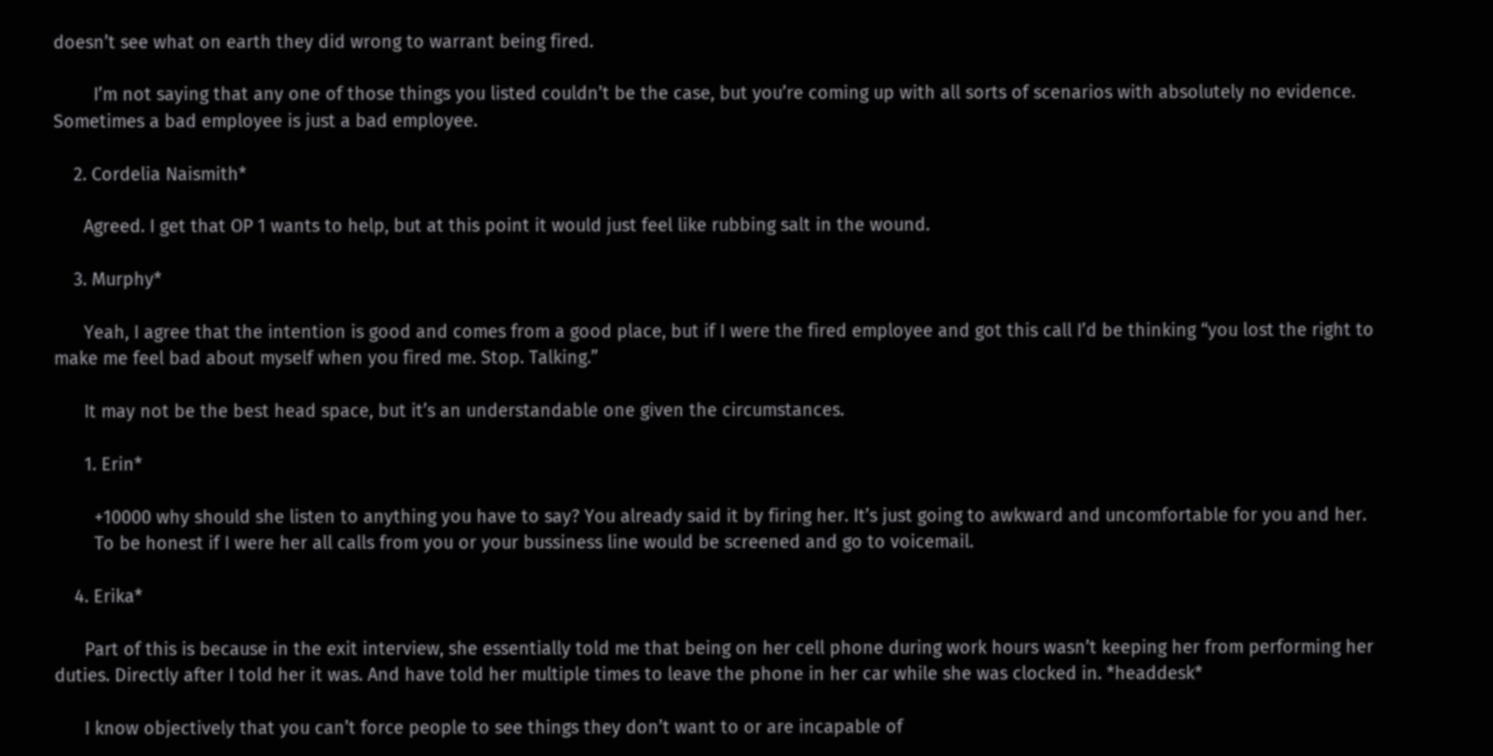doesn’t see what on earth they did wrong to warrant being fired.

        I’m not saying that any one of those things you listed couldn’t be the case, but you’re coming up with all sorts of scenarios with absolutely no evidence. Sometimes a bad employee is just a bad employee.

    2. Cordelia Naismith*

      Agreed. I get that OP 1 wants to help, but at this point it would just feel like rubbing salt in the wound.

    3. Murphy*

      Yeah, I agree that the intention is good and comes from a good place, but if I were the fired employee and got this call I’d be thinking “you lost the right to make me feel bad about myself when you fired me. Stop. Talking.”

      It may not be the best head space, but it’s an understandable one given the circumstances.

      1. Erin*

        +10000 why should she listen to anything you have to say? You already said it by firing her. It’s just going to awkward and uncomfortable for you and her.
        To be honest if I were her all calls from you or your bussiness line would be screened and go to voicemail.

    4. Erika*

      Part of this is because in the exit interview, she essentially told me that being on her cell phone during work hours wasn’t keeping her from performing her duties. Directly after I told her it was. And have told her multiple times to leave the phone in her car while she was clocked in. *headdesk*

      I know objectively that you can’t force people to see things they don’t want to or are incapable of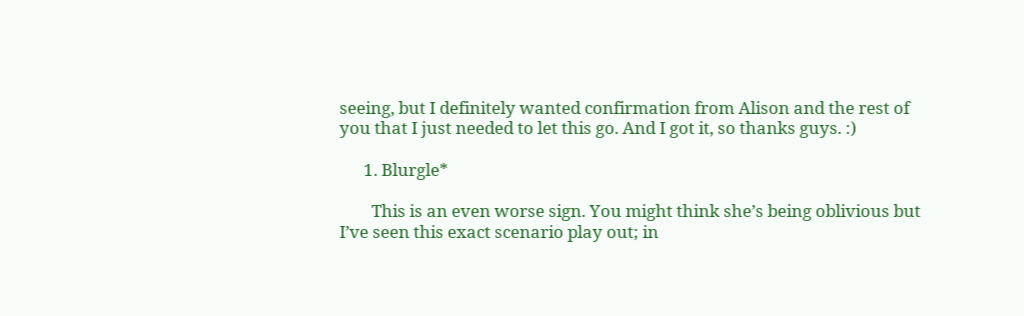seeing, but I definitely wanted confirmation from Alison and the rest of you that I just needed to let this go. And I got it, so thanks guys. :)

      1. Blurgle*

        This is an even worse sign. You might think she’s being oblivious but I’ve seen this exact scenario play out; in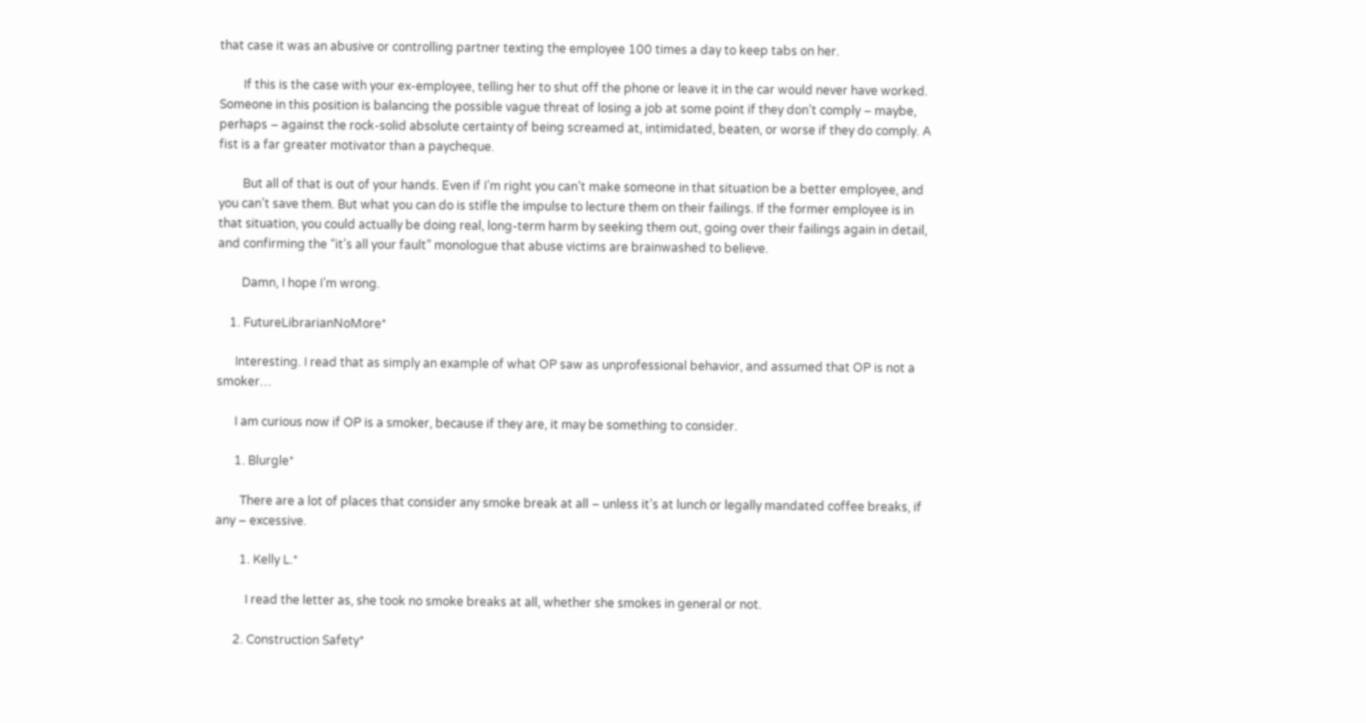that case it was an abusive or controlling partner texting the employee 100 times a day to keep tabs on her.

        If this is the case with your ex-employee, telling her to shut off the phone or leave it in the car would never have worked. Someone in this position is balancing the possible vague threat of losing a job at some point if they don’t comply – maybe, perhaps – against the rock-solid absolute certainty of being screamed at, intimidated, beaten, or worse if they do comply. A fist is a far greater motivator than a paycheque.

        But all of that is out of your hands. Even if I’m right you can’t make someone in that situation be a better employee, and you can’t save them. But what you can do is stifle the impulse to lecture them on their failings. If the former employee is in that situation, you could actually be doing real, long-term harm by seeking them out, going over their failings again in detail, and confirming the “it’s all your fault” monologue that abuse victims are brainwashed to believe.

        Damn, I hope I’m wrong.

    1. FutureLibrarianNoMore*

      Interesting. I read that as simply an example of what OP saw as unprofessional behavior, and assumed that OP is not a smoker…

      I am curious now if OP is a smoker, because if they are, it may be something to consider.

      1. Blurgle*

        There are a lot of places that consider any smoke break at all – unless it’s at lunch or legally mandated coffee breaks, if any – excessive.

        1. Kelly L.*

          I read the letter as, she took no smoke breaks at all, whether she smokes in general or not.

      2. Construction Safety*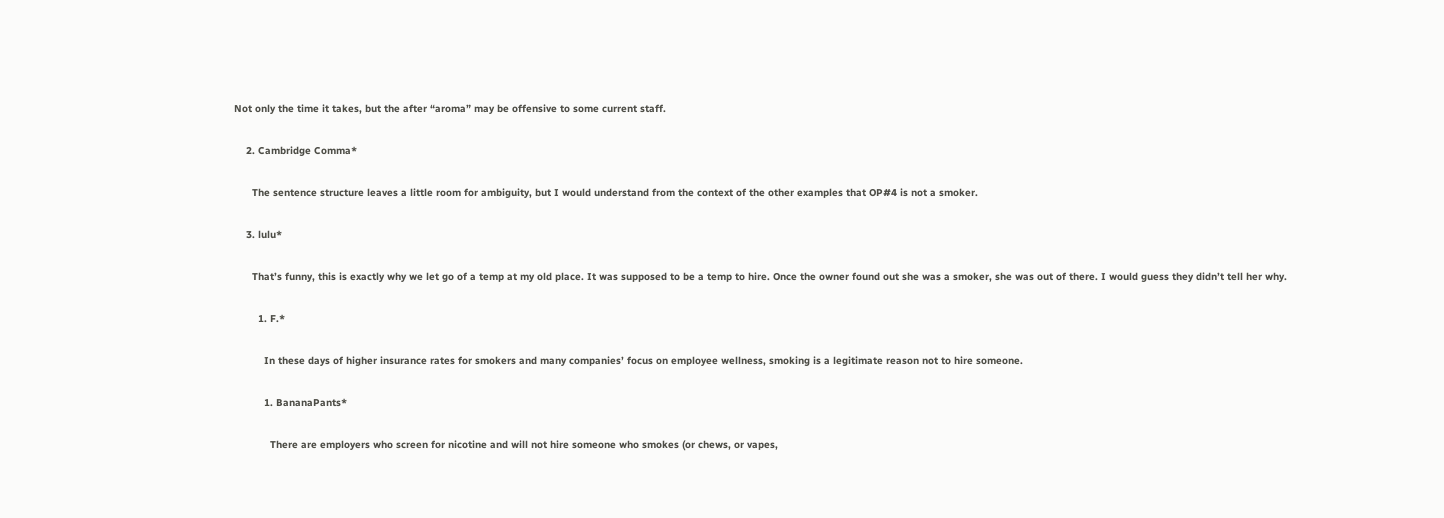Not only the time it takes, but the after “aroma” may be offensive to some current staff.

    2. Cambridge Comma*

      The sentence structure leaves a little room for ambiguity, but I would understand from the context of the other examples that OP#4 is not a smoker.

    3. lulu*

      That’s funny, this is exactly why we let go of a temp at my old place. It was supposed to be a temp to hire. Once the owner found out she was a smoker, she was out of there. I would guess they didn’t tell her why.

        1. F.*

          In these days of higher insurance rates for smokers and many companies’ focus on employee wellness, smoking is a legitimate reason not to hire someone.

          1. BananaPants*

            There are employers who screen for nicotine and will not hire someone who smokes (or chews, or vapes,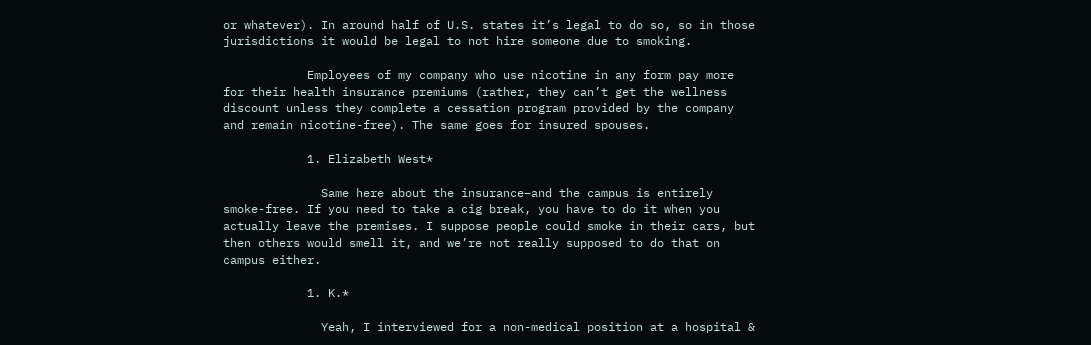or whatever). In around half of U.S. states it’s legal to do so, so in those jurisdictions it would be legal to not hire someone due to smoking.

            Employees of my company who use nicotine in any form pay more for their health insurance premiums (rather, they can’t get the wellness discount unless they complete a cessation program provided by the company and remain nicotine-free). The same goes for insured spouses.

            1. Elizabeth West*

              Same here about the insurance–and the campus is entirely smoke-free. If you need to take a cig break, you have to do it when you actually leave the premises. I suppose people could smoke in their cars, but then others would smell it, and we’re not really supposed to do that on campus either.

            1. K.*

              Yeah, I interviewed for a non-medical position at a hospital &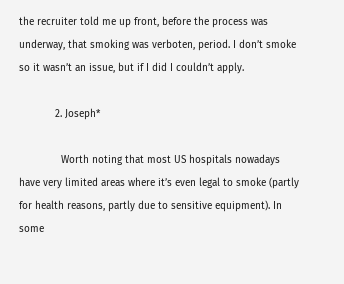the recruiter told me up front, before the process was underway, that smoking was verboten, period. I don’t smoke so it wasn’t an issue, but if I did I couldn’t apply.

            2. Joseph*

              Worth noting that most US hospitals nowadays have very limited areas where it’s even legal to smoke (partly for health reasons, partly due to sensitive equipment). In some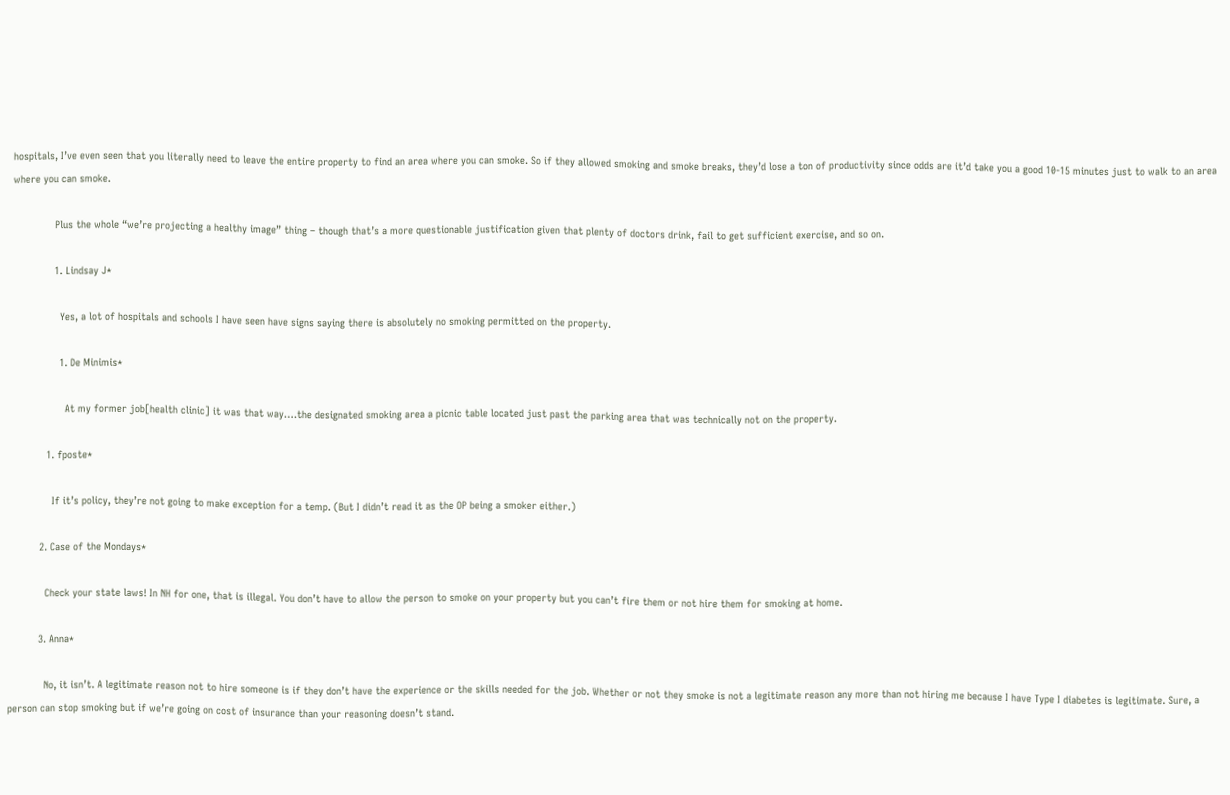hospitals, I’ve even seen that you literally need to leave the entire property to find an area where you can smoke. So if they allowed smoking and smoke breaks, they’d lose a ton of productivity since odds are it’d take you a good 10-15 minutes just to walk to an area where you can smoke.

              Plus the whole “we’re projecting a healthy image” thing – though that’s a more questionable justification given that plenty of doctors drink, fail to get sufficient exercise, and so on.

              1. Lindsay J*

                Yes, a lot of hospitals and schools I have seen have signs saying there is absolutely no smoking permitted on the property.

                1. De Minimis*

                  At my former job[health clinic] it was that way….the designated smoking area a picnic table located just past the parking area that was technically not on the property.

            1. fposte*

              If it’s policy, they’re not going to make exception for a temp. (But I didn’t read it as the OP being a smoker either.)

          2. Case of the Mondays*

            Check your state laws! In NH for one, that is illegal. You don’t have to allow the person to smoke on your property but you can’t fire them or not hire them for smoking at home.

          3. Anna*

            No, it isn’t. A legitimate reason not to hire someone is if they don’t have the experience or the skills needed for the job. Whether or not they smoke is not a legitimate reason any more than not hiring me because I have Type I diabetes is legitimate. Sure, a person can stop smoking but if we’re going on cost of insurance than your reasoning doesn’t stand.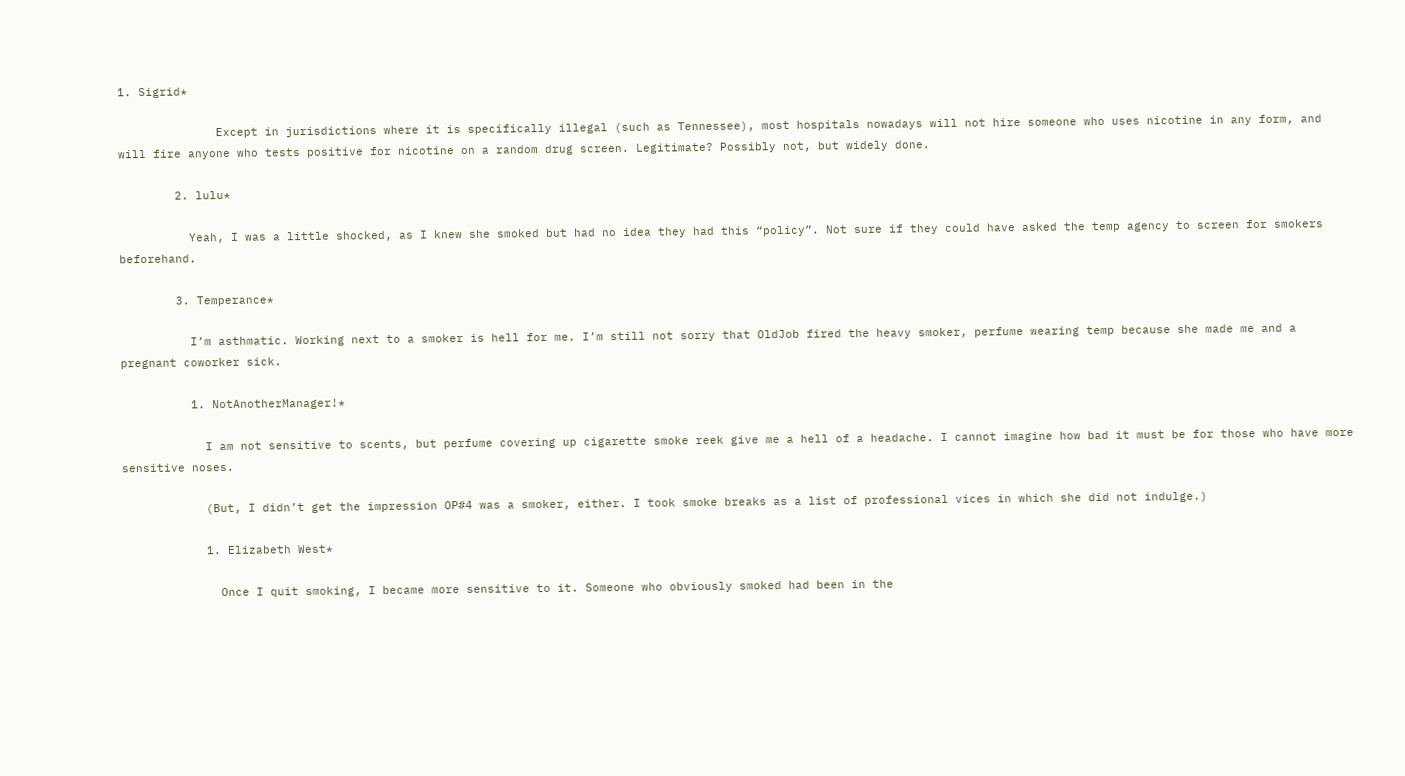1. Sigrid*

              Except in jurisdictions where it is specifically illegal (such as Tennessee), most hospitals nowadays will not hire someone who uses nicotine in any form, and will fire anyone who tests positive for nicotine on a random drug screen. Legitimate? Possibly not, but widely done.

        2. lulu*

          Yeah, I was a little shocked, as I knew she smoked but had no idea they had this “policy”. Not sure if they could have asked the temp agency to screen for smokers beforehand.

        3. Temperance*

          I’m asthmatic. Working next to a smoker is hell for me. I’m still not sorry that OldJob fired the heavy smoker, perfume wearing temp because she made me and a pregnant coworker sick.

          1. NotAnotherManager!*

            I am not sensitive to scents, but perfume covering up cigarette smoke reek give me a hell of a headache. I cannot imagine how bad it must be for those who have more sensitive noses.

            (But, I didn’t get the impression OP#4 was a smoker, either. I took smoke breaks as a list of professional vices in which she did not indulge.)

            1. Elizabeth West*

              Once I quit smoking, I became more sensitive to it. Someone who obviously smoked had been in the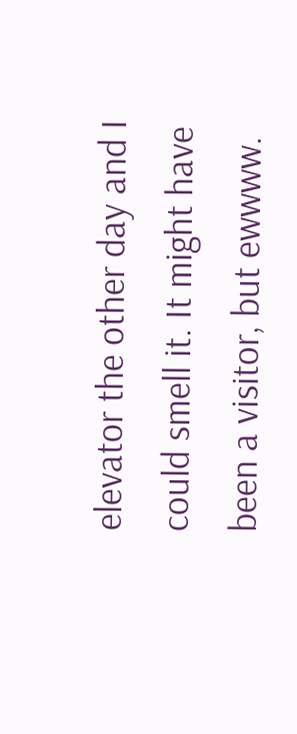elevator the other day and I could smell it. It might have been a visitor, but ewwww.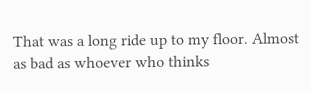That was a long ride up to my floor. Almost as bad as whoever who thinks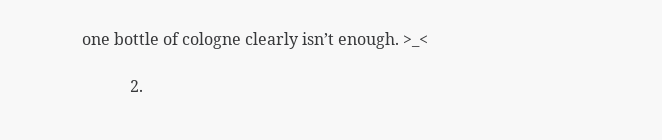one bottle of cologne clearly isn’t enough. >_<

            2.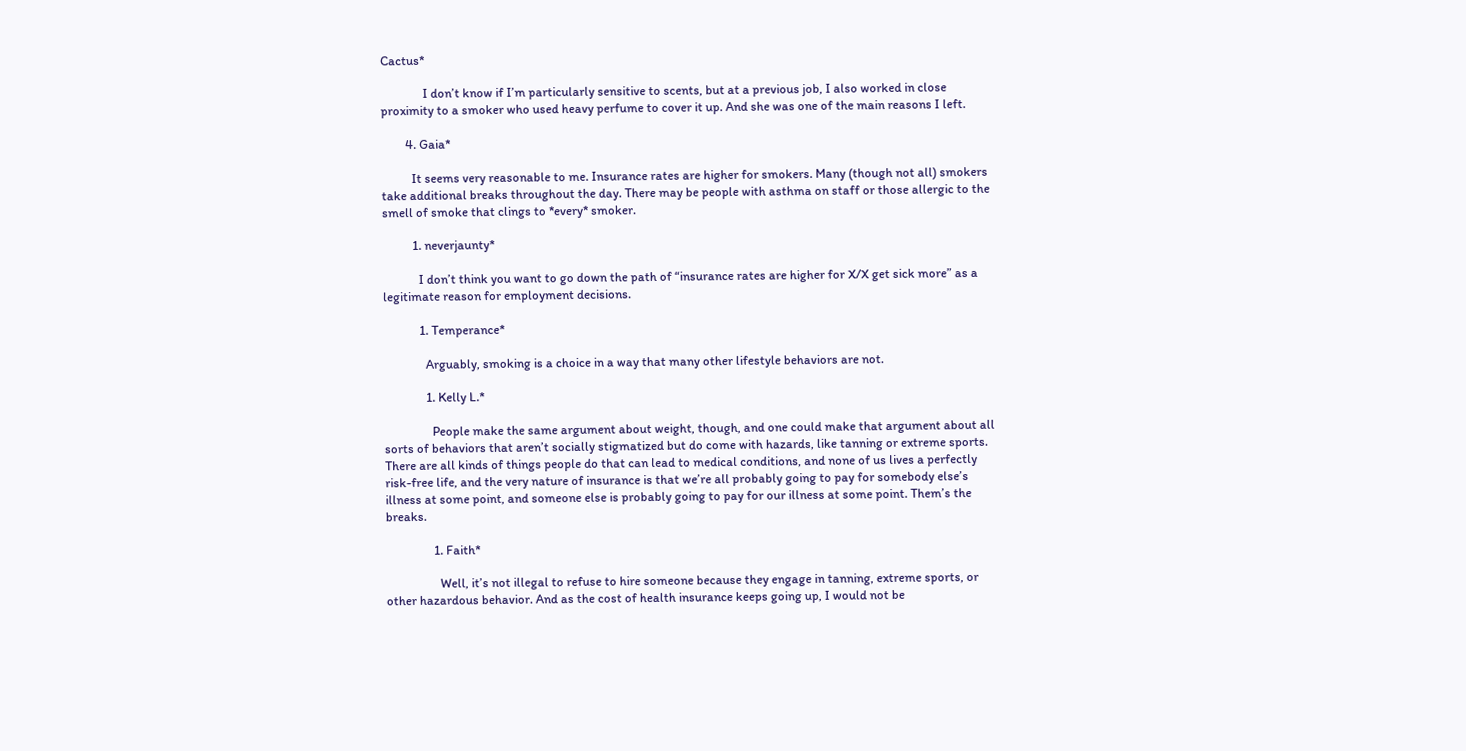Cactus*

              I don’t know if I’m particularly sensitive to scents, but at a previous job, I also worked in close proximity to a smoker who used heavy perfume to cover it up. And she was one of the main reasons I left.

        4. Gaia*

          It seems very reasonable to me. Insurance rates are higher for smokers. Many (though not all) smokers take additional breaks throughout the day. There may be people with asthma on staff or those allergic to the smell of smoke that clings to *every* smoker.

          1. neverjaunty*

            I don’t think you want to go down the path of “insurance rates are higher for X/X get sick more” as a legitimate reason for employment decisions.

            1. Temperance*

              Arguably, smoking is a choice in a way that many other lifestyle behaviors are not.

              1. Kelly L.*

                People make the same argument about weight, though, and one could make that argument about all sorts of behaviors that aren’t socially stigmatized but do come with hazards, like tanning or extreme sports. There are all kinds of things people do that can lead to medical conditions, and none of us lives a perfectly risk-free life, and the very nature of insurance is that we’re all probably going to pay for somebody else’s illness at some point, and someone else is probably going to pay for our illness at some point. Them’s the breaks.

                1. Faith*

                  Well, it’s not illegal to refuse to hire someone because they engage in tanning, extreme sports, or other hazardous behavior. And as the cost of health insurance keeps going up, I would not be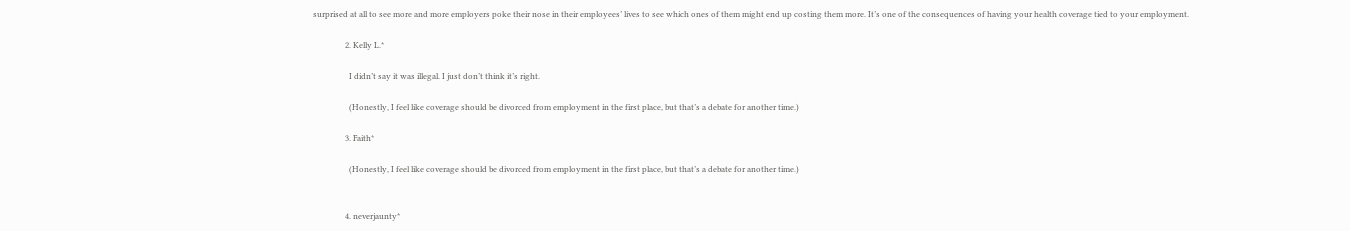surprised at all to see more and more employers poke their nose in their employees’ lives to see which ones of them might end up costing them more. It’s one of the consequences of having your health coverage tied to your employment.

                2. Kelly L.*

                  I didn’t say it was illegal. I just don’t think it’s right.

                  (Honestly, I feel like coverage should be divorced from employment in the first place, but that’s a debate for another time.)

                3. Faith*

                  (Honestly, I feel like coverage should be divorced from employment in the first place, but that’s a debate for another time.)


                4. neverjaunty*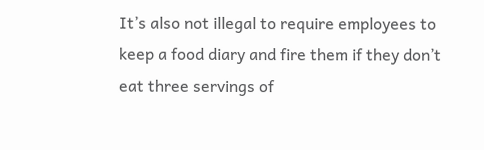It’s also not illegal to require employees to keep a food diary and fire them if they don’t eat three servings of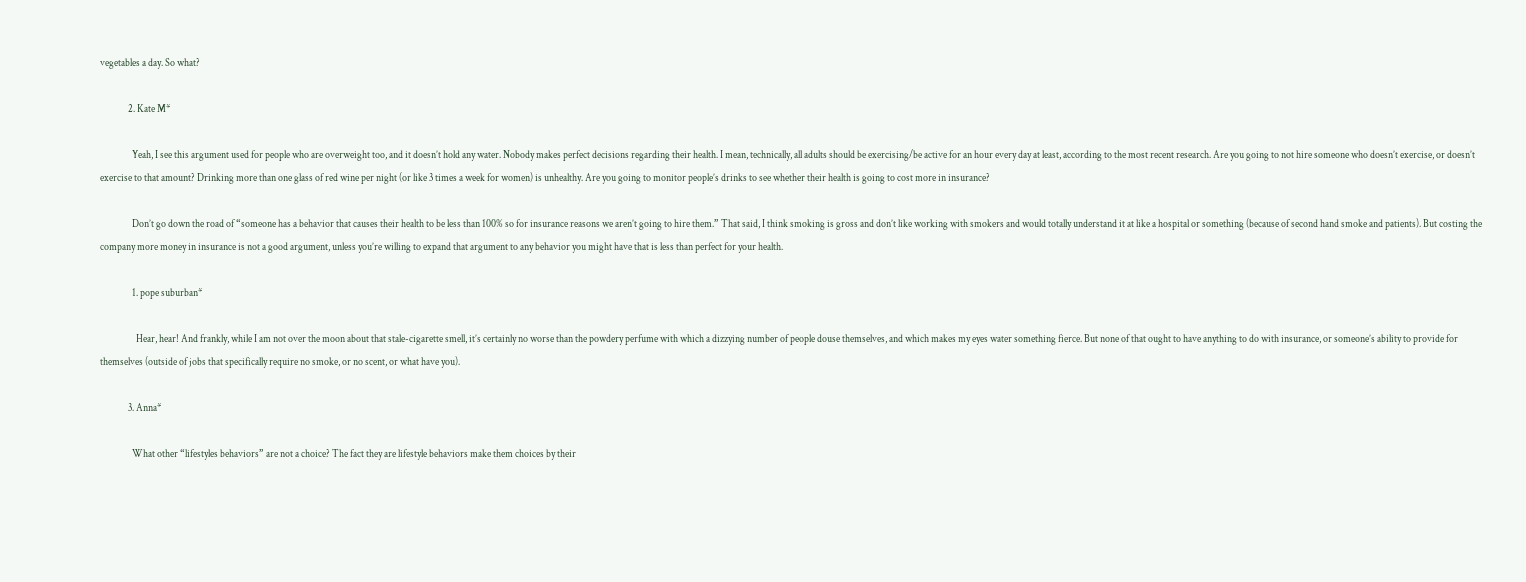vegetables a day. So what?

              2. Kate M*

                Yeah, I see this argument used for people who are overweight too, and it doesn’t hold any water. Nobody makes perfect decisions regarding their health. I mean, technically, all adults should be exercising/be active for an hour every day at least, according to the most recent research. Are you going to not hire someone who doesn’t exercise, or doesn’t exercise to that amount? Drinking more than one glass of red wine per night (or like 3 times a week for women) is unhealthy. Are you going to monitor people’s drinks to see whether their health is going to cost more in insurance?

                Don’t go down the road of “someone has a behavior that causes their health to be less than 100% so for insurance reasons we aren’t going to hire them.” That said, I think smoking is gross and don’t like working with smokers and would totally understand it at like a hospital or something (because of second hand smoke and patients). But costing the company more money in insurance is not a good argument, unless you’re willing to expand that argument to any behavior you might have that is less than perfect for your health.

                1. pope suburban*

                  Hear, hear! And frankly, while I am not over the moon about that stale-cigarette smell, it’s certainly no worse than the powdery perfume with which a dizzying number of people douse themselves, and which makes my eyes water something fierce. But none of that ought to have anything to do with insurance, or someone’s ability to provide for themselves (outside of jobs that specifically require no smoke, or no scent, or what have you).

              3. Anna*

                What other “lifestyles behaviors” are not a choice? The fact they are lifestyle behaviors make them choices by their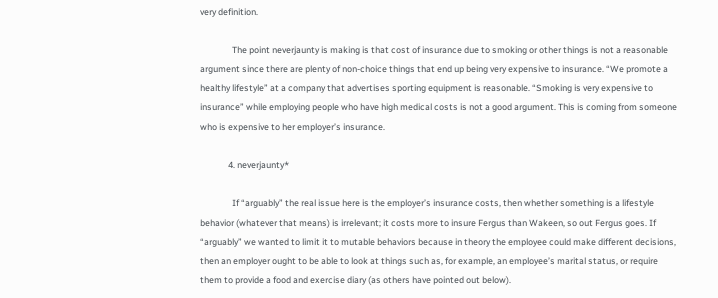very definition.

                The point neverjaunty is making is that cost of insurance due to smoking or other things is not a reasonable argument since there are plenty of non-choice things that end up being very expensive to insurance. “We promote a healthy lifestyle” at a company that advertises sporting equipment is reasonable. “Smoking is very expensive to insurance” while employing people who have high medical costs is not a good argument. This is coming from someone who is expensive to her employer’s insurance.

              4. neverjaunty*

                If “arguably” the real issue here is the employer’s insurance costs, then whether something is a lifestyle behavior (whatever that means) is irrelevant; it costs more to insure Fergus than Wakeen, so out Fergus goes. If “arguably” we wanted to limit it to mutable behaviors because in theory the employee could make different decisions, then an employer ought to be able to look at things such as, for example, an employee’s marital status, or require them to provide a food and exercise diary (as others have pointed out below).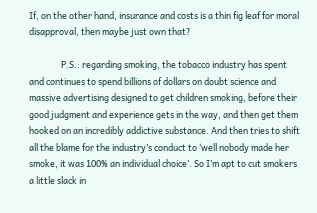If, on the other hand, insurance and costs is a thin fig leaf for moral disapproval, then maybe just own that?

                P.S.: regarding smoking, the tobacco industry has spent and continues to spend billions of dollars on doubt science and massive advertising designed to get children smoking, before their good judgment and experience gets in the way, and then get them hooked on an incredibly addictive substance. And then tries to shift all the blame for the industry’s conduct to ‘well nobody made her smoke, it was 100% an individual choice’. So I’m apt to cut smokers a little slack in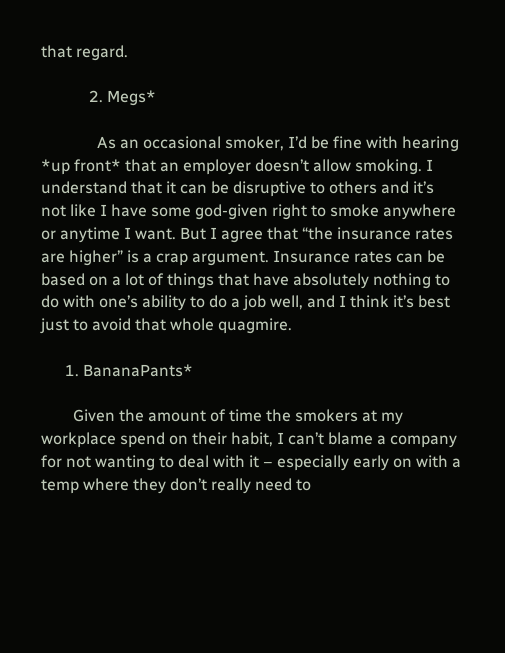that regard.

            2. Megs*

              As an occasional smoker, I’d be fine with hearing *up front* that an employer doesn’t allow smoking. I understand that it can be disruptive to others and it’s not like I have some god-given right to smoke anywhere or anytime I want. But I agree that “the insurance rates are higher” is a crap argument. Insurance rates can be based on a lot of things that have absolutely nothing to do with one’s ability to do a job well, and I think it’s best just to avoid that whole quagmire.

      1. BananaPants*

        Given the amount of time the smokers at my workplace spend on their habit, I can’t blame a company for not wanting to deal with it – especially early on with a temp where they don’t really need to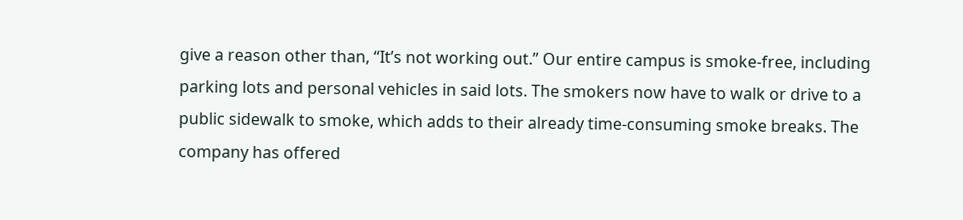give a reason other than, “It’s not working out.” Our entire campus is smoke-free, including parking lots and personal vehicles in said lots. The smokers now have to walk or drive to a public sidewalk to smoke, which adds to their already time-consuming smoke breaks. The company has offered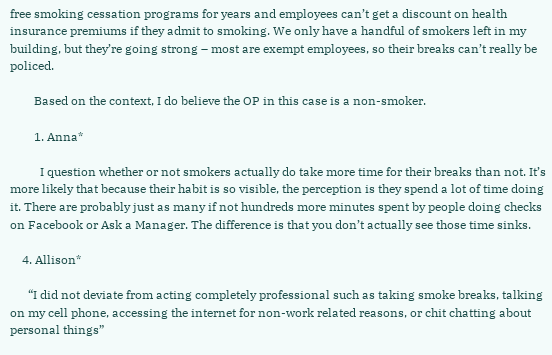free smoking cessation programs for years and employees can’t get a discount on health insurance premiums if they admit to smoking. We only have a handful of smokers left in my building, but they’re going strong – most are exempt employees, so their breaks can’t really be policed.

        Based on the context, I do believe the OP in this case is a non-smoker.

        1. Anna*

          I question whether or not smokers actually do take more time for their breaks than not. It’s more likely that because their habit is so visible, the perception is they spend a lot of time doing it. There are probably just as many if not hundreds more minutes spent by people doing checks on Facebook or Ask a Manager. The difference is that you don’t actually see those time sinks.

    4. Allison*

      “I did not deviate from acting completely professional such as taking smoke breaks, talking on my cell phone, accessing the internet for non-work related reasons, or chit chatting about personal things”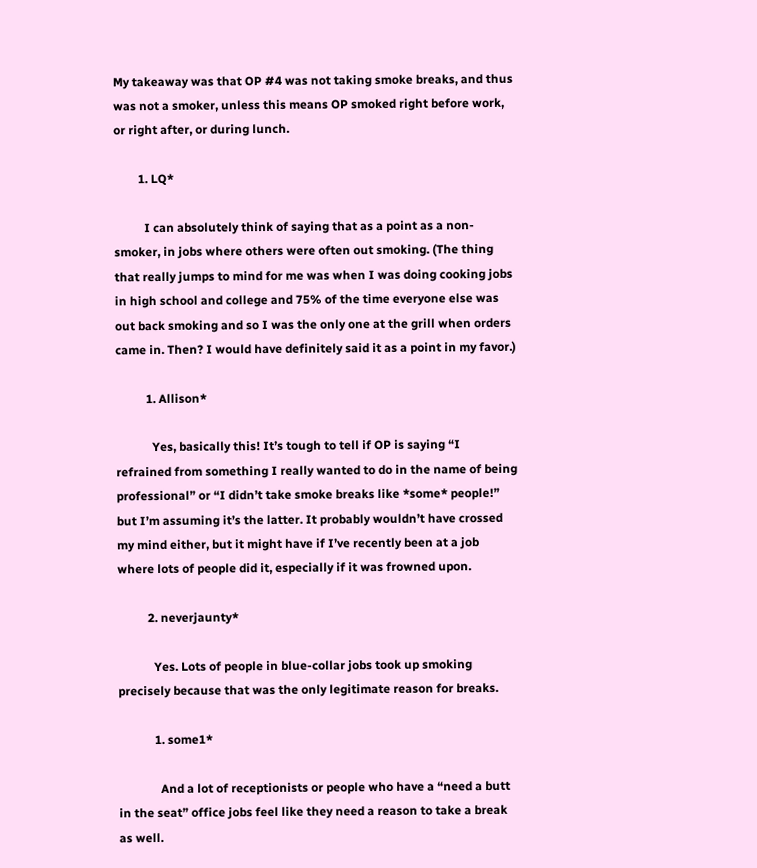My takeaway was that OP #4 was not taking smoke breaks, and thus was not a smoker, unless this means OP smoked right before work, or right after, or during lunch.

        1. LQ*

          I can absolutely think of saying that as a point as a non-smoker, in jobs where others were often out smoking. (The thing that really jumps to mind for me was when I was doing cooking jobs in high school and college and 75% of the time everyone else was out back smoking and so I was the only one at the grill when orders came in. Then? I would have definitely said it as a point in my favor.)

          1. Allison*

            Yes, basically this! It’s tough to tell if OP is saying “I refrained from something I really wanted to do in the name of being professional” or “I didn’t take smoke breaks like *some* people!” but I’m assuming it’s the latter. It probably wouldn’t have crossed my mind either, but it might have if I’ve recently been at a job where lots of people did it, especially if it was frowned upon.

          2. neverjaunty*

            Yes. Lots of people in blue-collar jobs took up smoking precisely because that was the only legitimate reason for breaks.

            1. some1*

              And a lot of receptionists or people who have a “need a butt in the seat” office jobs feel like they need a reason to take a break as well.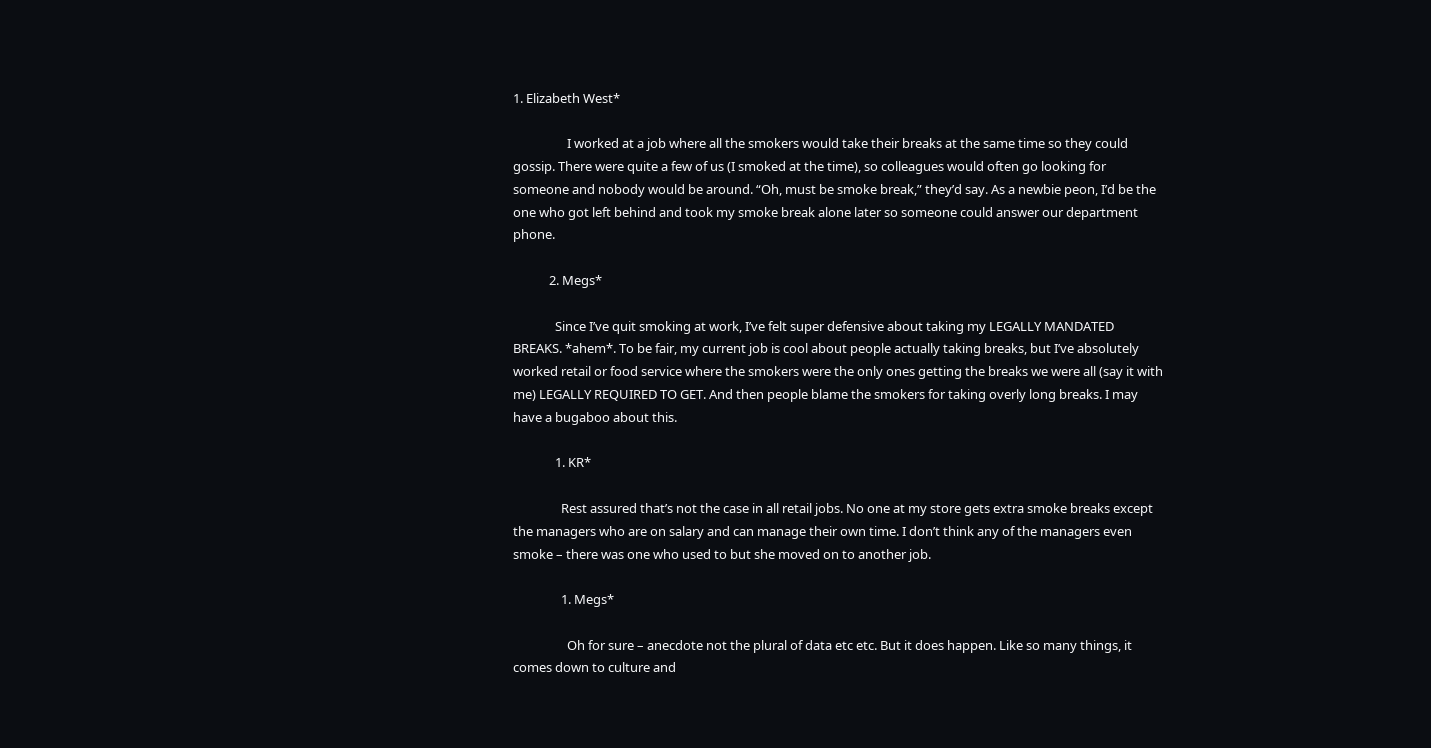1. Elizabeth West*

                  I worked at a job where all the smokers would take their breaks at the same time so they could gossip. There were quite a few of us (I smoked at the time), so colleagues would often go looking for someone and nobody would be around. “Oh, must be smoke break,” they’d say. As a newbie peon, I’d be the one who got left behind and took my smoke break alone later so someone could answer our department phone.

            2. Megs*

              Since I’ve quit smoking at work, I’ve felt super defensive about taking my LEGALLY MANDATED BREAKS. *ahem*. To be fair, my current job is cool about people actually taking breaks, but I’ve absolutely worked retail or food service where the smokers were the only ones getting the breaks we were all (say it with me) LEGALLY REQUIRED TO GET. And then people blame the smokers for taking overly long breaks. I may have a bugaboo about this.

              1. KR*

                Rest assured that’s not the case in all retail jobs. No one at my store gets extra smoke breaks except the managers who are on salary and can manage their own time. I don’t think any of the managers even smoke – there was one who used to but she moved on to another job.

                1. Megs*

                  Oh for sure – anecdote not the plural of data etc etc. But it does happen. Like so many things, it comes down to culture and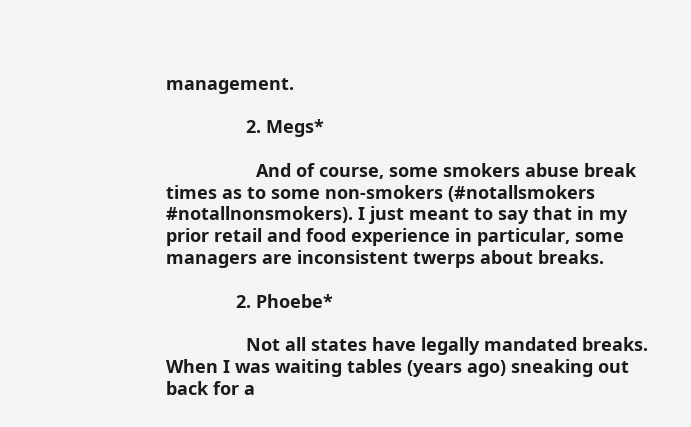management.

                2. Megs*

                  And of course, some smokers abuse break times as to some non-smokers (#notallsmokers #notallnonsmokers). I just meant to say that in my prior retail and food experience in particular, some managers are inconsistent twerps about breaks.

              2. Phoebe*

                Not all states have legally mandated breaks. When I was waiting tables (years ago) sneaking out back for a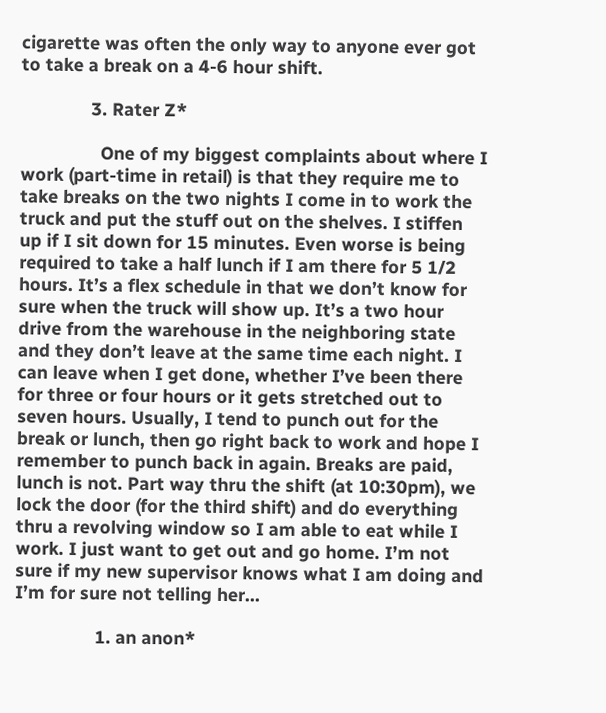cigarette was often the only way to anyone ever got to take a break on a 4-6 hour shift.

              3. Rater Z*

                One of my biggest complaints about where I work (part-time in retail) is that they require me to take breaks on the two nights I come in to work the truck and put the stuff out on the shelves. I stiffen up if I sit down for 15 minutes. Even worse is being required to take a half lunch if I am there for 5 1/2 hours. It’s a flex schedule in that we don’t know for sure when the truck will show up. It’s a two hour drive from the warehouse in the neighboring state and they don’t leave at the same time each night. I can leave when I get done, whether I’ve been there for three or four hours or it gets stretched out to seven hours. Usually, I tend to punch out for the break or lunch, then go right back to work and hope I remember to punch back in again. Breaks are paid, lunch is not. Part way thru the shift (at 10:30pm), we lock the door (for the third shift) and do everything thru a revolving window so I am able to eat while I work. I just want to get out and go home. I’m not sure if my new supervisor knows what I am doing and I’m for sure not telling her…

                1. an anon*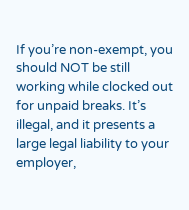If you’re non-exempt, you should NOT be still working while clocked out for unpaid breaks. It’s illegal, and it presents a large legal liability to your employer,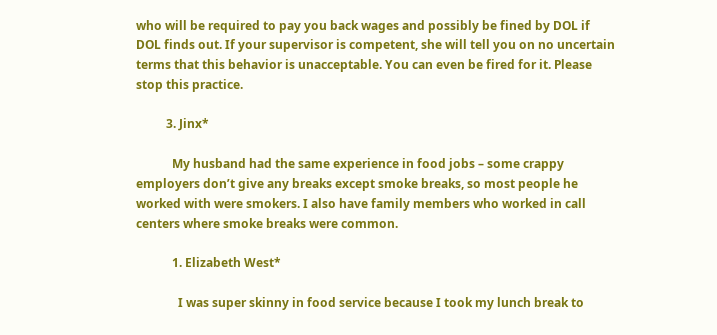who will be required to pay you back wages and possibly be fined by DOL if DOL finds out. If your supervisor is competent, she will tell you on no uncertain terms that this behavior is unacceptable. You can even be fired for it. Please stop this practice.

          3. Jinx*

            My husband had the same experience in food jobs – some crappy employers don’t give any breaks except smoke breaks, so most people he worked with were smokers. I also have family members who worked in call centers where smoke breaks were common.

            1. Elizabeth West*

              I was super skinny in food service because I took my lunch break to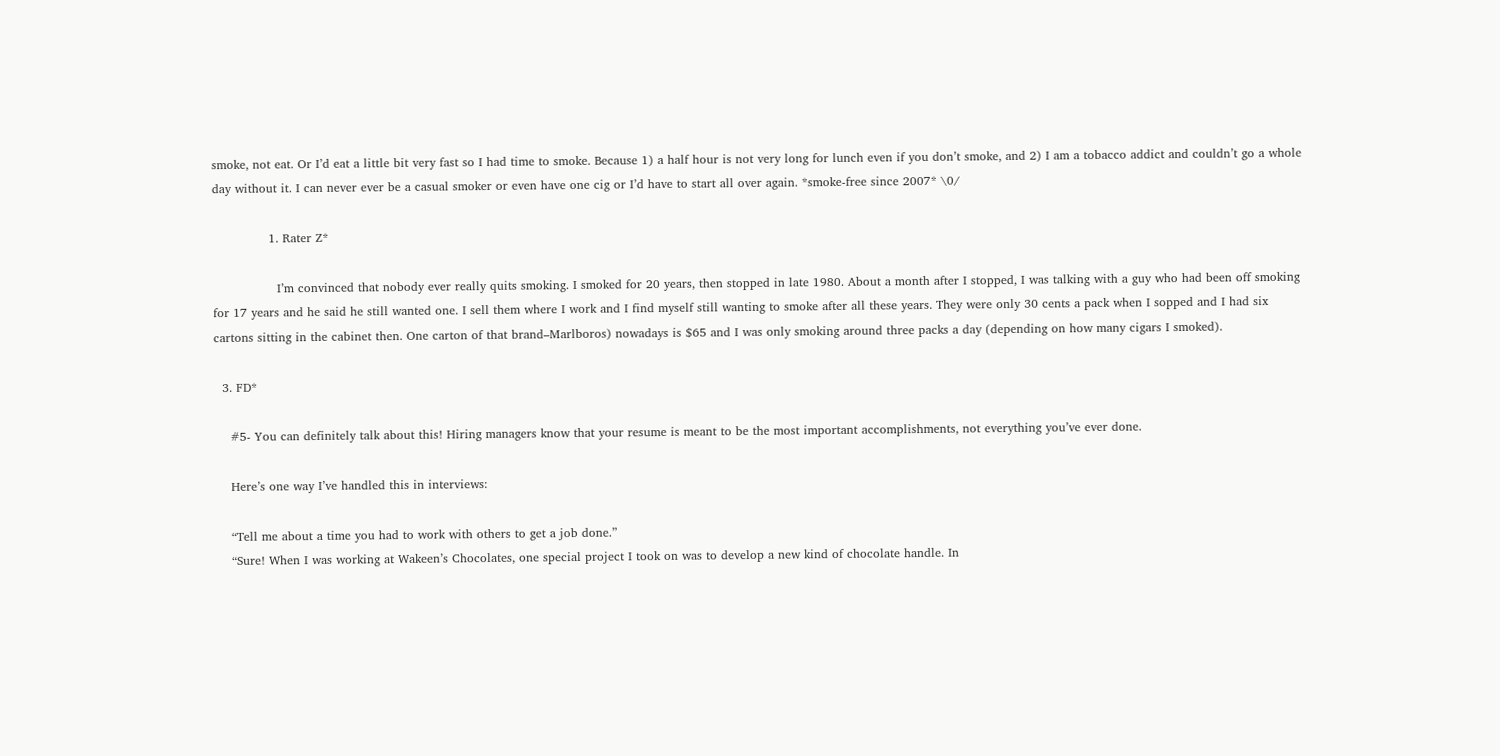smoke, not eat. Or I’d eat a little bit very fast so I had time to smoke. Because 1) a half hour is not very long for lunch even if you don’t smoke, and 2) I am a tobacco addict and couldn’t go a whole day without it. I can never ever be a casual smoker or even have one cig or I’d have to start all over again. *smoke-free since 2007* \0/

              1. Rater Z*

                I’m convinced that nobody ever really quits smoking. I smoked for 20 years, then stopped in late 1980. About a month after I stopped, I was talking with a guy who had been off smoking for 17 years and he said he still wanted one. I sell them where I work and I find myself still wanting to smoke after all these years. They were only 30 cents a pack when I sopped and I had six cartons sitting in the cabinet then. One carton of that brand–Marlboros) nowadays is $65 and I was only smoking around three packs a day (depending on how many cigars I smoked).

  3. FD*

    #5- You can definitely talk about this! Hiring managers know that your resume is meant to be the most important accomplishments, not everything you’ve ever done.

    Here’s one way I’ve handled this in interviews:

    “Tell me about a time you had to work with others to get a job done.”
    “Sure! When I was working at Wakeen’s Chocolates, one special project I took on was to develop a new kind of chocolate handle. In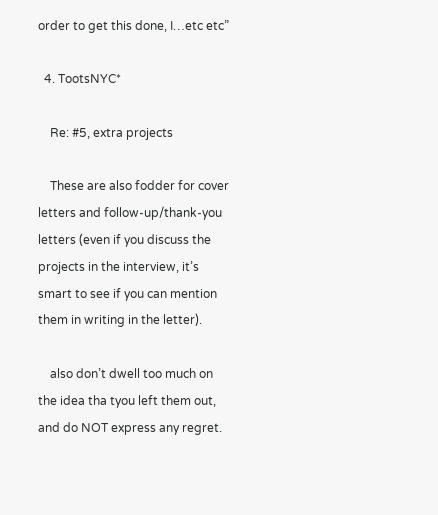order to get this done, I…etc etc”

  4. TootsNYC*

    Re: #5, extra projects

    These are also fodder for cover letters and follow-up/thank-you letters (even if you discuss the projects in the interview, it’s smart to see if you can mention them in writing in the letter).

    also don’t dwell too much on the idea tha tyou left them out, and do NOT express any regret.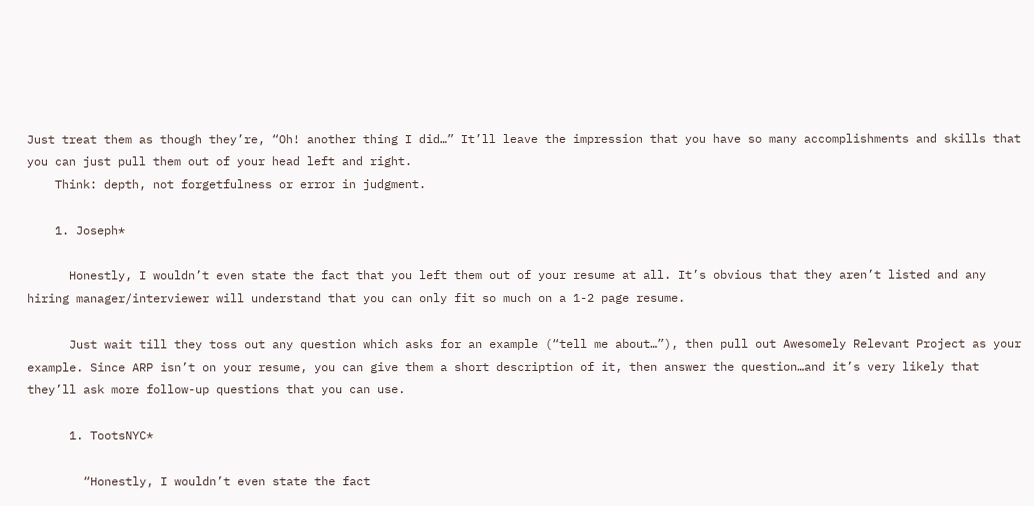Just treat them as though they’re, “Oh! another thing I did…” It’ll leave the impression that you have so many accomplishments and skills that you can just pull them out of your head left and right.
    Think: depth, not forgetfulness or error in judgment.

    1. Joseph*

      Honestly, I wouldn’t even state the fact that you left them out of your resume at all. It’s obvious that they aren’t listed and any hiring manager/interviewer will understand that you can only fit so much on a 1-2 page resume.

      Just wait till they toss out any question which asks for an example (“tell me about…”), then pull out Awesomely Relevant Project as your example. Since ARP isn’t on your resume, you can give them a short description of it, then answer the question…and it’s very likely that they’ll ask more follow-up questions that you can use.

      1. TootsNYC*

        “Honestly, I wouldn’t even state the fact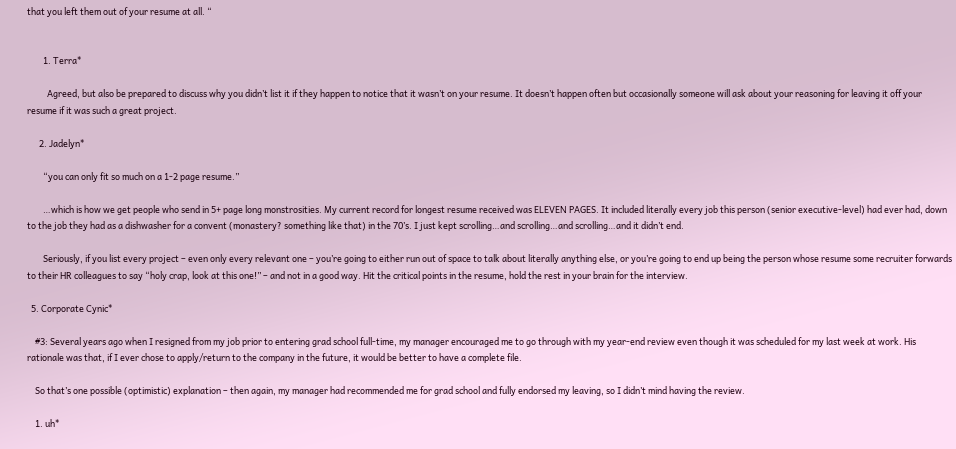that you left them out of your resume at all. “


        1. Terra*

          Agreed, but also be prepared to discuss why you didn’t list it if they happen to notice that it wasn’t on your resume. It doesn’t happen often but occasionally someone will ask about your reasoning for leaving it off your resume if it was such a great project.

      2. Jadelyn*

        “you can only fit so much on a 1-2 page resume.”

        …which is how we get people who send in 5+ page long monstrosities. My current record for longest resume received was ELEVEN PAGES. It included literally every job this person (senior executive-level) had ever had, down to the job they had as a dishwasher for a convent (monastery? something like that) in the 70’s. I just kept scrolling…and scrolling…and scrolling…and it didn’t end.

        Seriously, if you list every project – even only every relevant one – you’re going to either run out of space to talk about literally anything else, or you’re going to end up being the person whose resume some recruiter forwards to their HR colleagues to say “holy crap, look at this one!” – and not in a good way. Hit the critical points in the resume, hold the rest in your brain for the interview.

  5. Corporate Cynic*

    #3: Several years ago when I resigned from my job prior to entering grad school full-time, my manager encouraged me to go through with my year-end review even though it was scheduled for my last week at work. His rationale was that, if I ever chose to apply/return to the company in the future, it would be better to have a complete file.

    So that’s one possible (optimistic) explanation – then again, my manager had recommended me for grad school and fully endorsed my leaving, so I didn’t mind having the review.

    1. uh*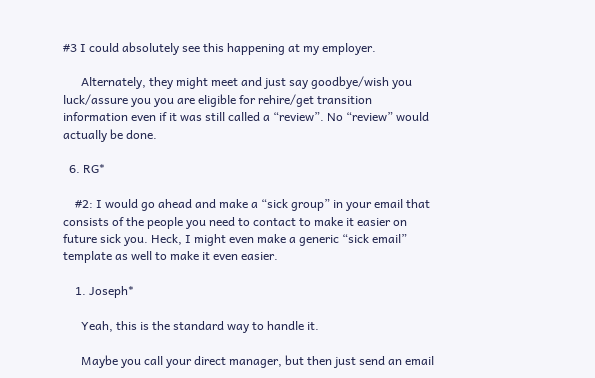#3 I could absolutely see this happening at my employer.

      Alternately, they might meet and just say goodbye/wish you luck/assure you you are eligible for rehire/get transition information even if it was still called a “review”. No “review” would actually be done.

  6. RG*

    #2: I would go ahead and make a “sick group” in your email that consists of the people you need to contact to make it easier on future sick you. Heck, I might even make a generic “sick email” template as well to make it even easier.

    1. Joseph*

      Yeah, this is the standard way to handle it.

      Maybe you call your direct manager, but then just send an email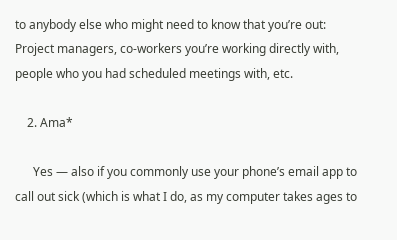to anybody else who might need to know that you’re out: Project managers, co-workers you’re working directly with, people who you had scheduled meetings with, etc.

    2. Ama*

      Yes — also if you commonly use your phone’s email app to call out sick (which is what I do, as my computer takes ages to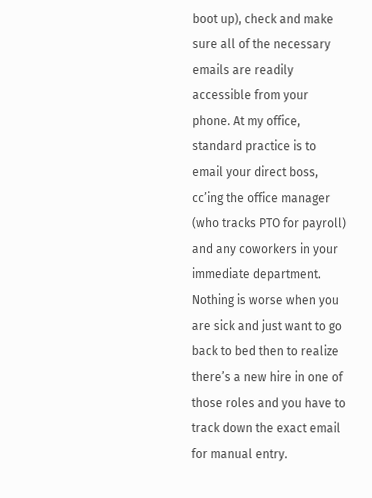boot up), check and make sure all of the necessary emails are readily accessible from your phone. At my office, standard practice is to email your direct boss, cc’ing the office manager (who tracks PTO for payroll) and any coworkers in your immediate department. Nothing is worse when you are sick and just want to go back to bed then to realize there’s a new hire in one of those roles and you have to track down the exact email for manual entry.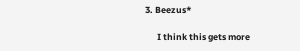3. Beezus*

      I think this gets more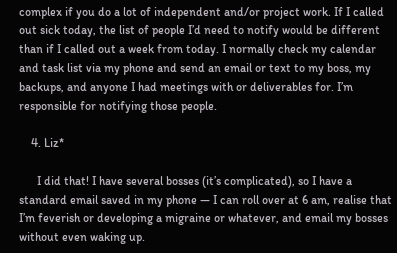complex if you do a lot of independent and/or project work. If I called out sick today, the list of people I’d need to notify would be different than if I called out a week from today. I normally check my calendar and task list via my phone and send an email or text to my boss, my backups, and anyone I had meetings with or deliverables for. I’m responsible for notifying those people.

    4. Liz*

      I did that! I have several bosses (it’s complicated), so I have a standard email saved in my phone — I can roll over at 6 am, realise that I’m feverish or developing a migraine or whatever, and email my bosses without even waking up.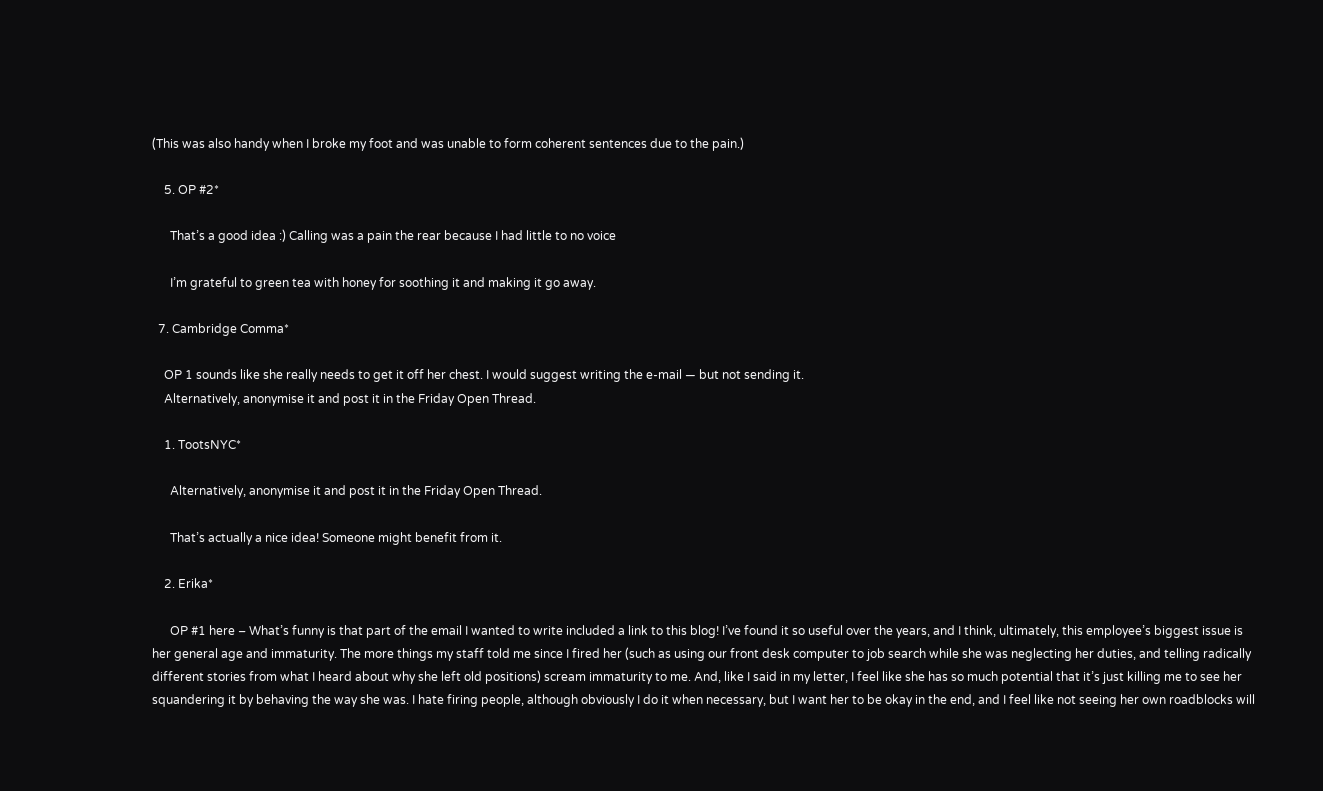(This was also handy when I broke my foot and was unable to form coherent sentences due to the pain.)

    5. OP #2*

      That’s a good idea :) Calling was a pain the rear because I had little to no voice

      I’m grateful to green tea with honey for soothing it and making it go away.

  7. Cambridge Comma*

    OP 1 sounds like she really needs to get it off her chest. I would suggest writing the e-mail — but not sending it.
    Alternatively, anonymise it and post it in the Friday Open Thread.

    1. TootsNYC*

      Alternatively, anonymise it and post it in the Friday Open Thread.

      That’s actually a nice idea! Someone might benefit from it.

    2. Erika*

      OP #1 here – What’s funny is that part of the email I wanted to write included a link to this blog! I’ve found it so useful over the years, and I think, ultimately, this employee’s biggest issue is her general age and immaturity. The more things my staff told me since I fired her (such as using our front desk computer to job search while she was neglecting her duties, and telling radically different stories from what I heard about why she left old positions) scream immaturity to me. And, like I said in my letter, I feel like she has so much potential that it’s just killing me to see her squandering it by behaving the way she was. I hate firing people, although obviously I do it when necessary, but I want her to be okay in the end, and I feel like not seeing her own roadblocks will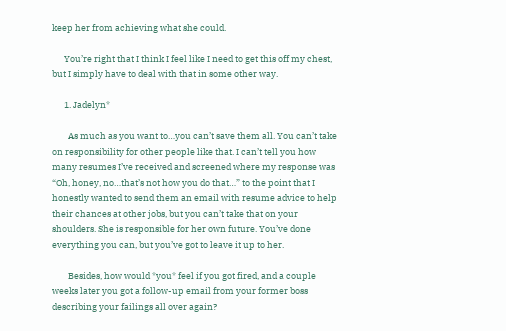keep her from achieving what she could.

      You’re right that I think I feel like I need to get this off my chest, but I simply have to deal with that in some other way.

      1. Jadelyn*

        As much as you want to…you can’t save them all. You can’t take on responsibility for other people like that. I can’t tell you how many resumes I’ve received and screened where my response was “Oh, honey, no…that’s not how you do that…” to the point that I honestly wanted to send them an email with resume advice to help their chances at other jobs, but you can’t take that on your shoulders. She is responsible for her own future. You’ve done everything you can, but you’ve got to leave it up to her.

        Besides, how would *you* feel if you got fired, and a couple weeks later you got a follow-up email from your former boss describing your failings all over again?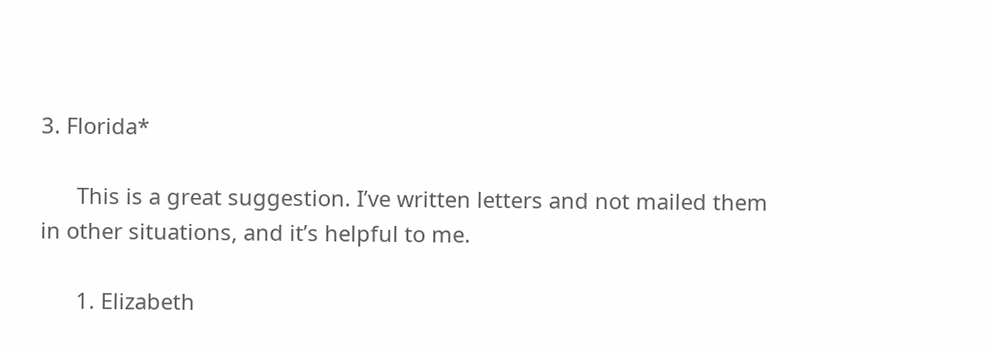3. Florida*

      This is a great suggestion. I’ve written letters and not mailed them in other situations, and it’s helpful to me.

      1. Elizabeth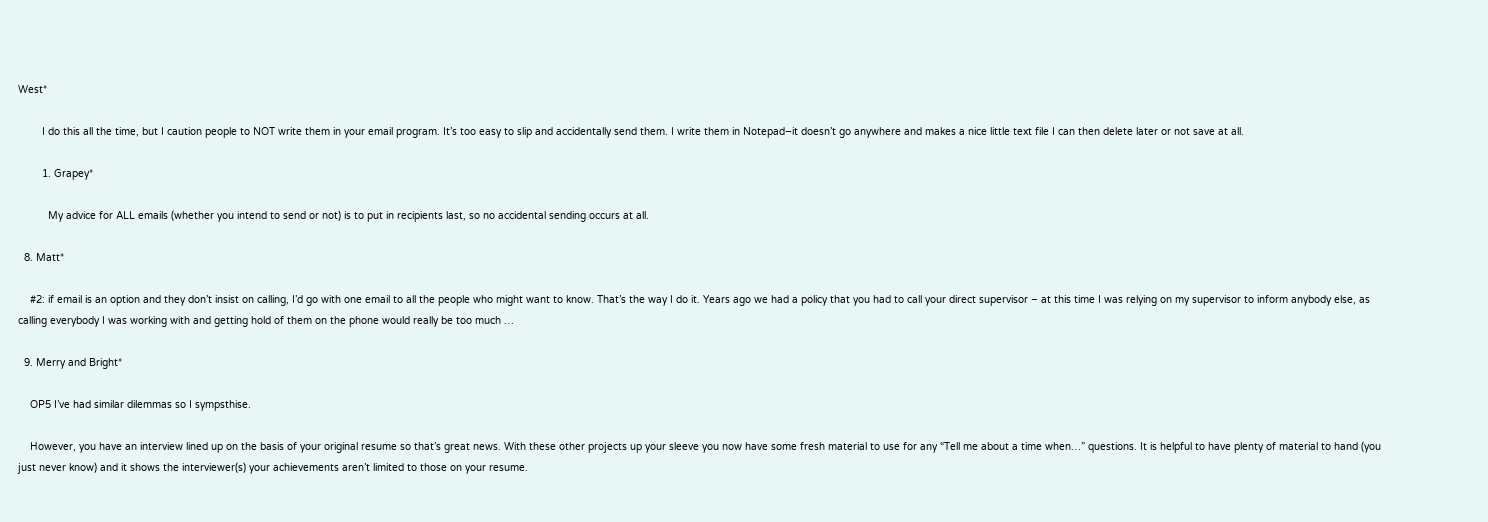West*

        I do this all the time, but I caution people to NOT write them in your email program. It’s too easy to slip and accidentally send them. I write them in Notepad–it doesn’t go anywhere and makes a nice little text file I can then delete later or not save at all.

        1. Grapey*

          My advice for ALL emails (whether you intend to send or not) is to put in recipients last, so no accidental sending occurs at all.

  8. Matt*

    #2: if email is an option and they don’t insist on calling, I’d go with one email to all the people who might want to know. That’s the way I do it. Years ago we had a policy that you had to call your direct supervisor – at this time I was relying on my supervisor to inform anybody else, as calling everybody I was working with and getting hold of them on the phone would really be too much …

  9. Merry and Bright*

    OP5 I’ve had similar dilemmas so I sympsthise.

    However, you have an interview lined up on the basis of your original resume so that’s great news. With these other projects up your sleeve you now have some fresh material to use for any “Tell me about a time when…” questions. It is helpful to have plenty of material to hand (you just never know) and it shows the interviewer(s) your achievements aren’t limited to those on your resume.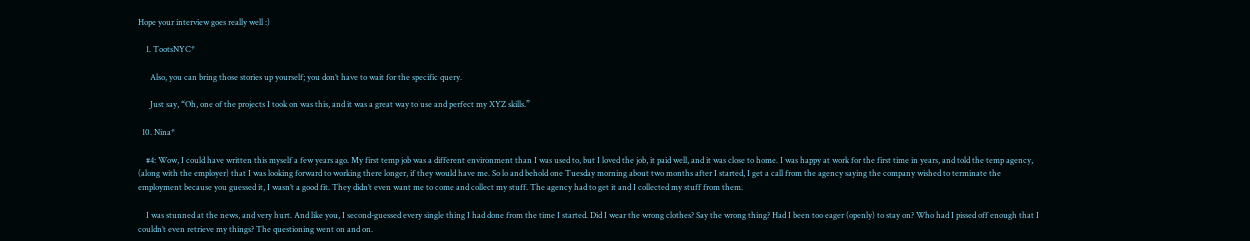Hope your interview goes really well :)

    1. TootsNYC*

      Also, you can bring those stories up yourself; you don’t have to wait for the specific query.

      Just say, “Oh, one of the projects I took on was this, and it was a great way to use and perfect my XYZ skills.”

  10. Nina*

    #4: Wow, I could have written this myself a few years ago. My first temp job was a different environment than I was used to, but I loved the job, it paid well, and it was close to home. I was happy at work for the first time in years, and told the temp agency, (along with the employer) that I was looking forward to working there longer, if they would have me. So lo and behold one Tuesday morning about two months after I started, I get a call from the agency saying the company wished to terminate the employment because you guessed it, I wasn’t a good fit. They didn’t even want me to come and collect my stuff. The agency had to get it and I collected my stuff from them.

    I was stunned at the news, and very hurt. And like you, I second-guessed every single thing I had done from the time I started. Did I wear the wrong clothes? Say the wrong thing? Had I been too eager (openly) to stay on? Who had I pissed off enough that I couldn’t even retrieve my things? The questioning went on and on.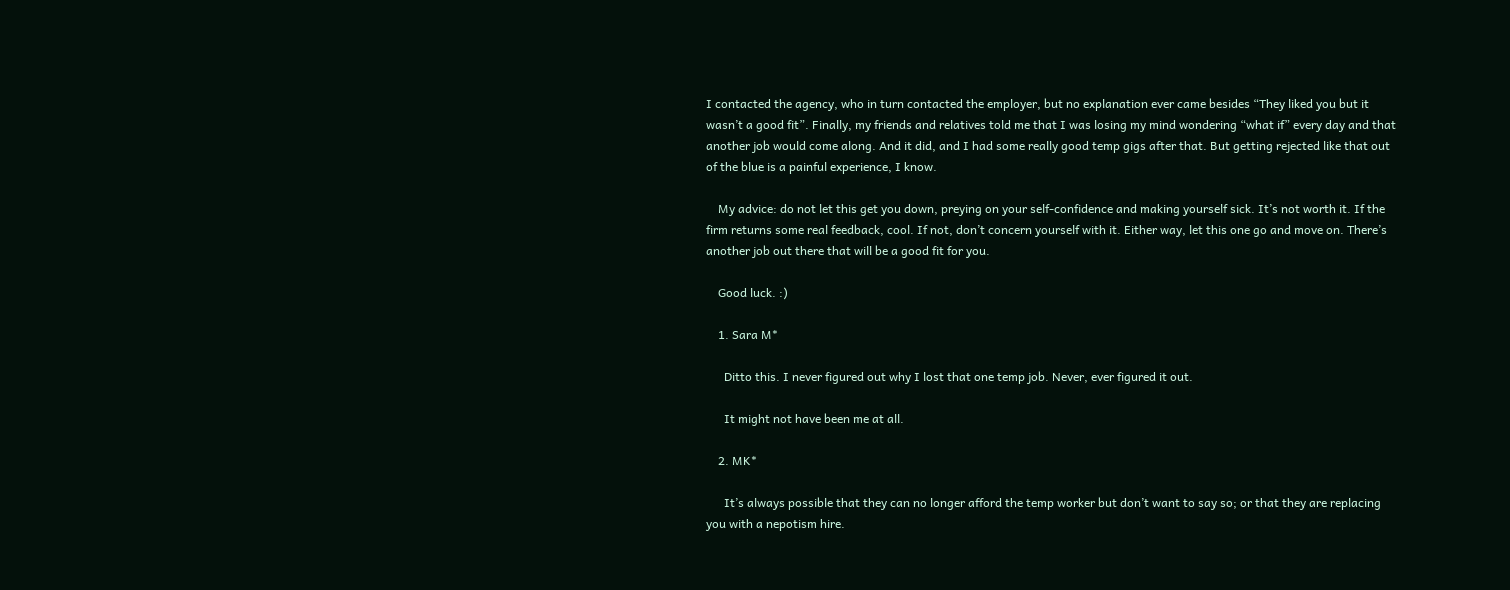I contacted the agency, who in turn contacted the employer, but no explanation ever came besides “They liked you but it wasn’t a good fit”. Finally, my friends and relatives told me that I was losing my mind wondering “what if” every day and that another job would come along. And it did, and I had some really good temp gigs after that. But getting rejected like that out of the blue is a painful experience, I know.

    My advice: do not let this get you down, preying on your self-confidence and making yourself sick. It’s not worth it. If the firm returns some real feedback, cool. If not, don’t concern yourself with it. Either way, let this one go and move on. There’s another job out there that will be a good fit for you.

    Good luck. :)

    1. Sara M*

      Ditto this. I never figured out why I lost that one temp job. Never, ever figured it out.

      It might not have been me at all.

    2. MK*

      It’s always possible that they can no longer afford the temp worker but don’t want to say so; or that they are replacing you with a nepotism hire.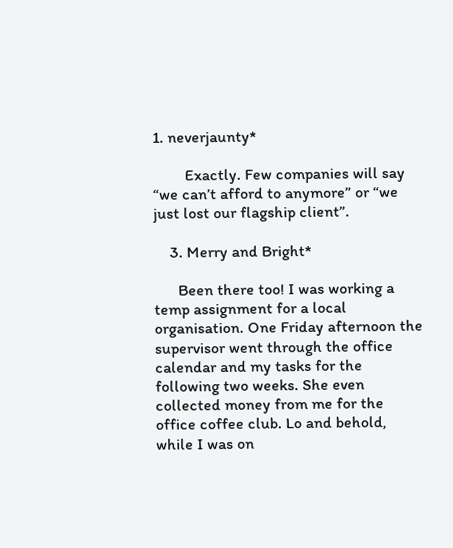1. neverjaunty*

        Exactly. Few companies will say “we can’t afford to anymore” or “we just lost our flagship client”.

    3. Merry and Bright*

      Been there too! I was working a temp assignment for a local organisation. One Friday afternoon the supervisor went through the office calendar and my tasks for the following two weeks. She even collected money from me for the office coffee club. Lo and behold, while I was on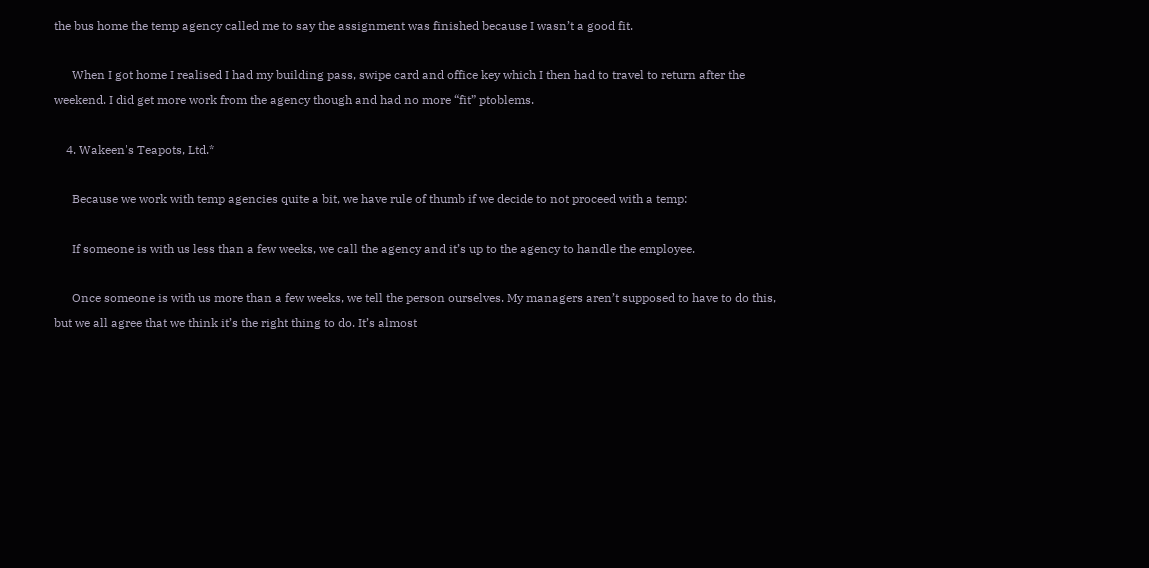the bus home the temp agency called me to say the assignment was finished because I wasn’t a good fit.

      When I got home I realised I had my building pass, swipe card and office key which I then had to travel to return after the weekend. I did get more work from the agency though and had no more “fit” ptoblems.

    4. Wakeen's Teapots, Ltd.*

      Because we work with temp agencies quite a bit, we have rule of thumb if we decide to not proceed with a temp:

      If someone is with us less than a few weeks, we call the agency and it’s up to the agency to handle the employee.

      Once someone is with us more than a few weeks, we tell the person ourselves. My managers aren’t supposed to have to do this, but we all agree that we think it’s the right thing to do. It’s almost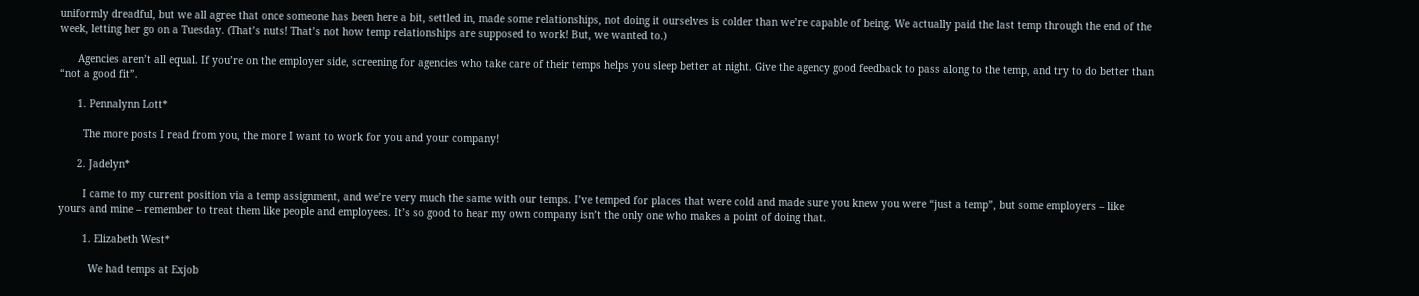uniformly dreadful, but we all agree that once someone has been here a bit, settled in, made some relationships, not doing it ourselves is colder than we’re capable of being. We actually paid the last temp through the end of the week, letting her go on a Tuesday. (That’s nuts! That’s not how temp relationships are supposed to work! But, we wanted to.)

      Agencies aren’t all equal. If you’re on the employer side, screening for agencies who take care of their temps helps you sleep better at night. Give the agency good feedback to pass along to the temp, and try to do better than “not a good fit”.

      1. Pennalynn Lott*

        The more posts I read from you, the more I want to work for you and your company!

      2. Jadelyn*

        I came to my current position via a temp assignment, and we’re very much the same with our temps. I’ve temped for places that were cold and made sure you knew you were “just a temp”, but some employers – like yours and mine – remember to treat them like people and employees. It’s so good to hear my own company isn’t the only one who makes a point of doing that.

        1. Elizabeth West*

          We had temps at Exjob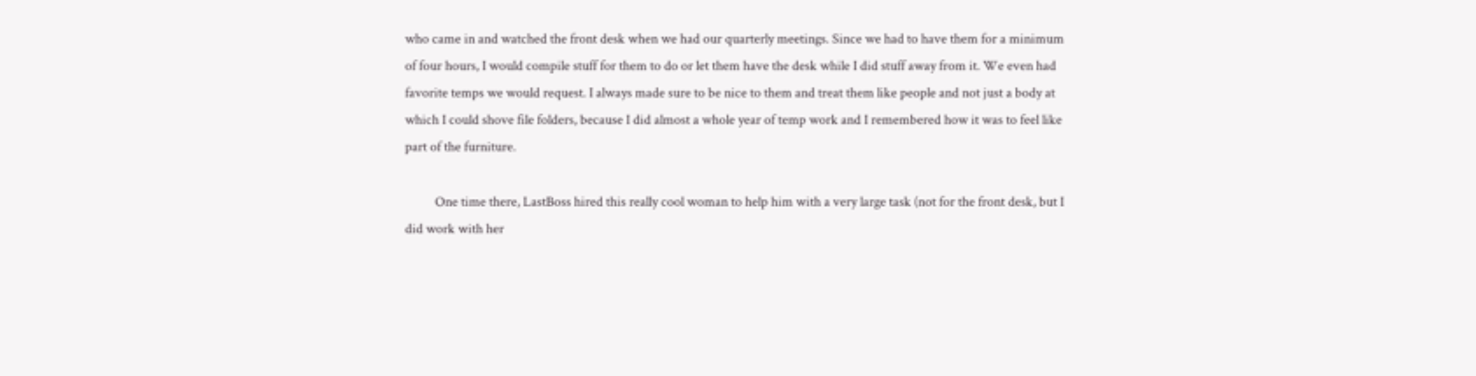who came in and watched the front desk when we had our quarterly meetings. Since we had to have them for a minimum of four hours, I would compile stuff for them to do or let them have the desk while I did stuff away from it. We even had favorite temps we would request. I always made sure to be nice to them and treat them like people and not just a body at which I could shove file folders, because I did almost a whole year of temp work and I remembered how it was to feel like part of the furniture.

          One time there, LastBoss hired this really cool woman to help him with a very large task (not for the front desk, but I did work with her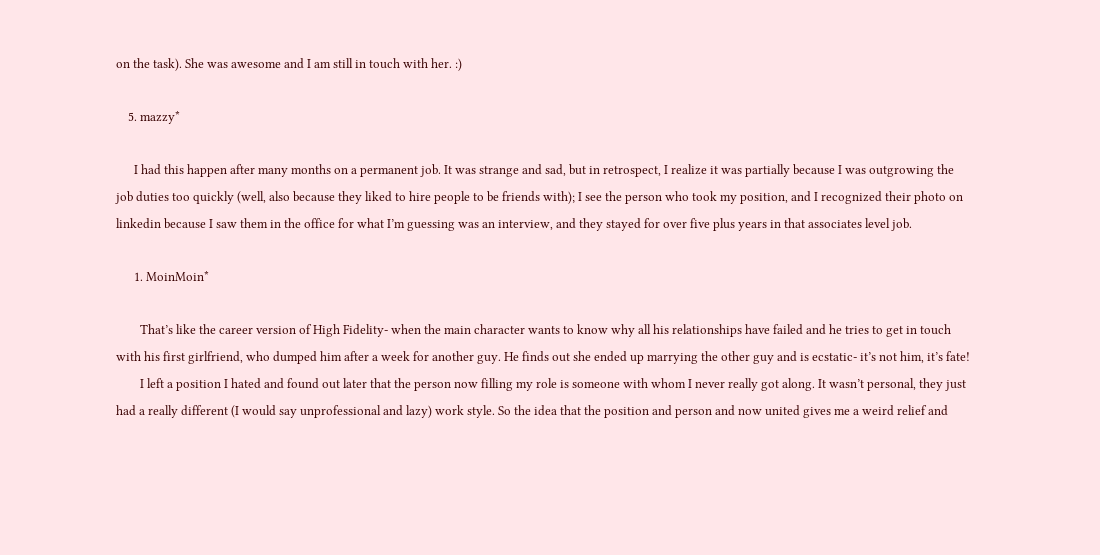on the task). She was awesome and I am still in touch with her. :)

    5. mazzy*

      I had this happen after many months on a permanent job. It was strange and sad, but in retrospect, I realize it was partially because I was outgrowing the job duties too quickly (well, also because they liked to hire people to be friends with); I see the person who took my position, and I recognized their photo on linkedin because I saw them in the office for what I’m guessing was an interview, and they stayed for over five plus years in that associates level job.

      1. MoinMoin*

        That’s like the career version of High Fidelity- when the main character wants to know why all his relationships have failed and he tries to get in touch with his first girlfriend, who dumped him after a week for another guy. He finds out she ended up marrying the other guy and is ecstatic- it’s not him, it’s fate!
        I left a position I hated and found out later that the person now filling my role is someone with whom I never really got along. It wasn’t personal, they just had a really different (I would say unprofessional and lazy) work style. So the idea that the position and person and now united gives me a weird relief and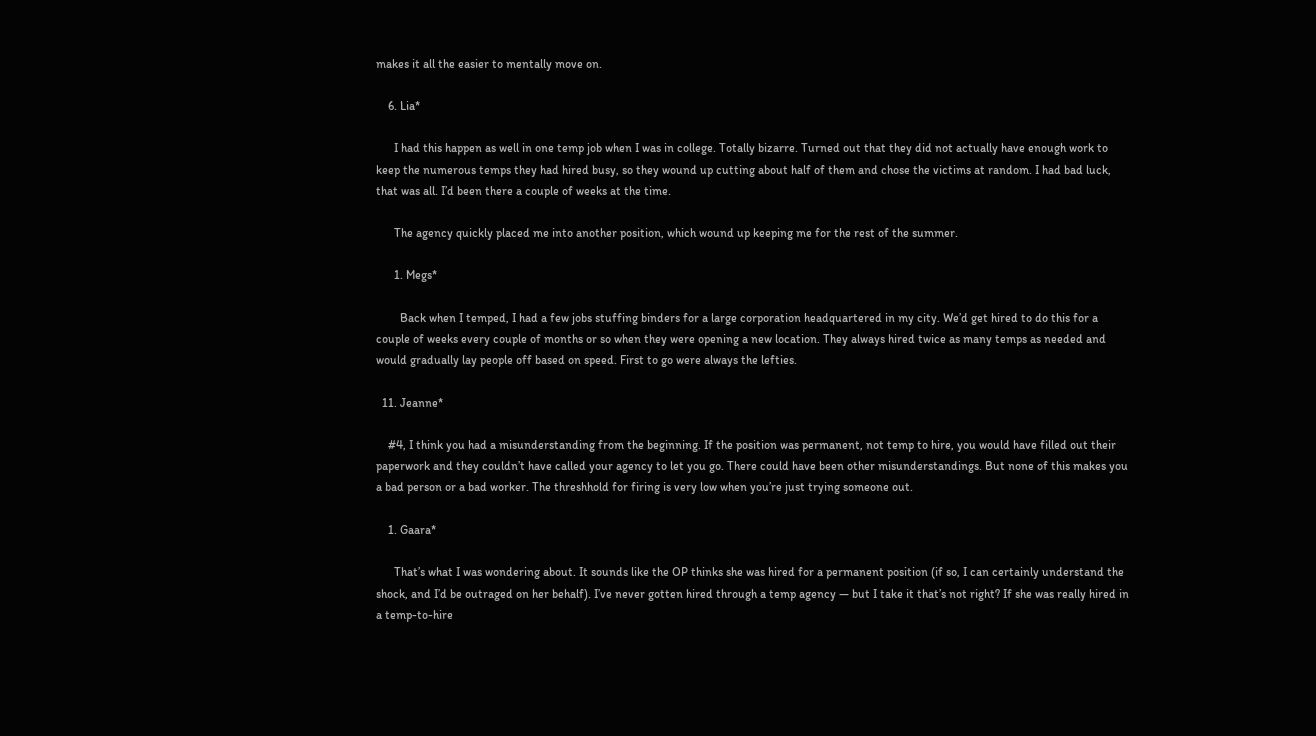makes it all the easier to mentally move on.

    6. Lia*

      I had this happen as well in one temp job when I was in college. Totally bizarre. Turned out that they did not actually have enough work to keep the numerous temps they had hired busy, so they wound up cutting about half of them and chose the victims at random. I had bad luck, that was all. I’d been there a couple of weeks at the time.

      The agency quickly placed me into another position, which wound up keeping me for the rest of the summer.

      1. Megs*

        Back when I temped, I had a few jobs stuffing binders for a large corporation headquartered in my city. We’d get hired to do this for a couple of weeks every couple of months or so when they were opening a new location. They always hired twice as many temps as needed and would gradually lay people off based on speed. First to go were always the lefties.

  11. Jeanne*

    #4, I think you had a misunderstanding from the beginning. If the position was permanent, not temp to hire, you would have filled out their paperwork and they couldn’t have called your agency to let you go. There could have been other misunderstandings. But none of this makes you a bad person or a bad worker. The threshhold for firing is very low when you’re just trying someone out.

    1. Gaara*

      That’s what I was wondering about. It sounds like the OP thinks she was hired for a permanent position (if so, I can certainly understand the shock, and I’d be outraged on her behalf). I’ve never gotten hired through a temp agency — but I take it that’s not right? If she was really hired in a temp-to-hire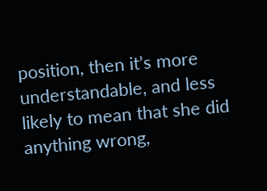position, then it’s more understandable, and less likely to mean that she did anything wrong,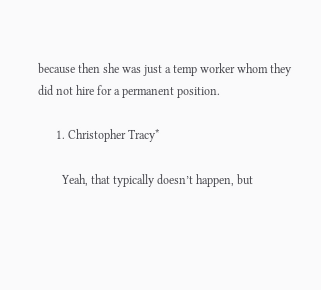because then she was just a temp worker whom they did not hire for a permanent position.

      1. Christopher Tracy*

        Yeah, that typically doesn’t happen, but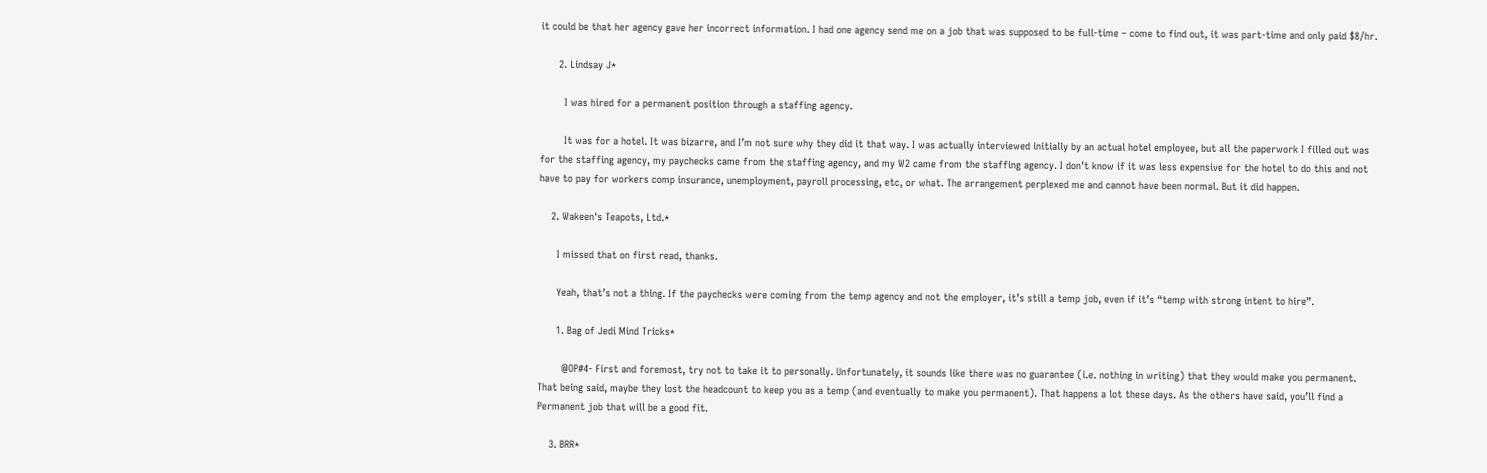it could be that her agency gave her incorrect information. I had one agency send me on a job that was supposed to be full-time – come to find out, it was part-time and only paid $8/hr.

      2. Lindsay J*

        I was hired for a permanent position through a staffing agency.

        It was for a hotel. It was bizarre, and I’m not sure why they did it that way. I was actually interviewed initially by an actual hotel employee, but all the paperwork I filled out was for the staffing agency, my paychecks came from the staffing agency, and my W2 came from the staffing agency. I don’t know if it was less expensive for the hotel to do this and not have to pay for workers comp insurance, unemployment, payroll processing, etc, or what. The arrangement perplexed me and cannot have been normal. But it did happen.

    2. Wakeen's Teapots, Ltd.*

      I missed that on first read, thanks.

      Yeah, that’s not a thing. If the paychecks were coming from the temp agency and not the employer, it’s still a temp job, even if it’s “temp with strong intent to hire”.

      1. Bag of Jedi Mind Tricks*

        @OP#4- First and foremost, try not to take it to personally. Unfortunately, it sounds like there was no guarantee (i.e. nothing in writing) that they would make you permanent. That being said, maybe they lost the headcount to keep you as a temp (and eventually to make you permanent). That happens a lot these days. As the others have said, you’ll find a Permanent job that will be a good fit.

    3. BRR*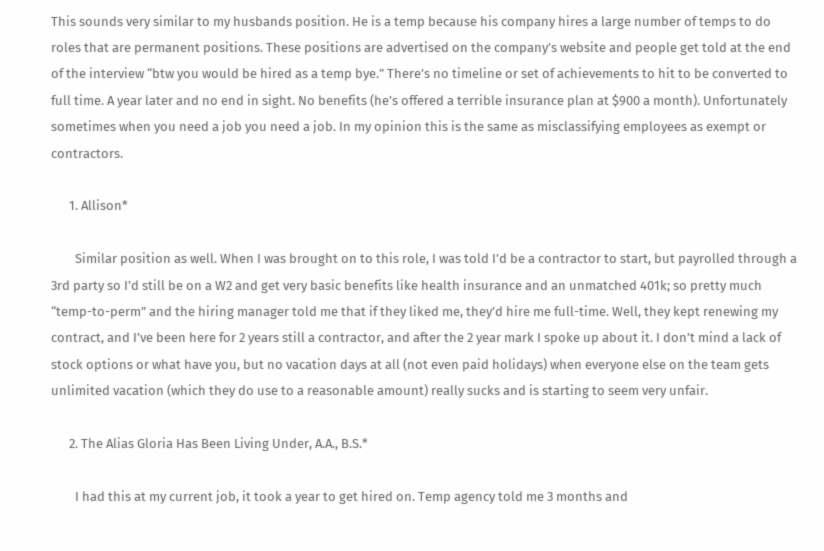This sounds very similar to my husbands position. He is a temp because his company hires a large number of temps to do roles that are permanent positions. These positions are advertised on the company’s website and people get told at the end of the interview “btw you would be hired as a temp bye.” There’s no timeline or set of achievements to hit to be converted to full time. A year later and no end in sight. No benefits (he’s offered a terrible insurance plan at $900 a month). Unfortunately sometimes when you need a job you need a job. In my opinion this is the same as misclassifying employees as exempt or contractors.

      1. Allison*

        Similar position as well. When I was brought on to this role, I was told I’d be a contractor to start, but payrolled through a 3rd party so I’d still be on a W2 and get very basic benefits like health insurance and an unmatched 401k; so pretty much “temp-to-perm” and the hiring manager told me that if they liked me, they’d hire me full-time. Well, they kept renewing my contract, and I’ve been here for 2 years still a contractor, and after the 2 year mark I spoke up about it. I don’t mind a lack of stock options or what have you, but no vacation days at all (not even paid holidays) when everyone else on the team gets unlimited vacation (which they do use to a reasonable amount) really sucks and is starting to seem very unfair.

      2. The Alias Gloria Has Been Living Under, A.A., B.S.*

        I had this at my current job, it took a year to get hired on. Temp agency told me 3 months and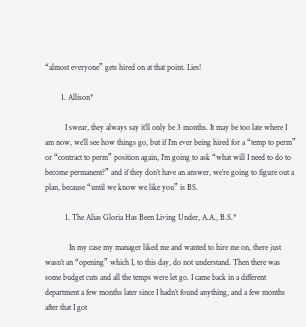“almost everyone” gets hired on at that point. Lies!

        1. Allison*

          I swear, they always say it’ll only be 3 months. It may be too late where I am now, we’ll see how things go, but if I’m ever being hired for a “temp to perm” or “contract to perm” position again, I’m going to ask “what will I need to do to become permanent?” and if they don’t have an answer, we’re going to figure out a plan, because “until we know we like you” is BS.

          1. The Alias Gloria Has Been Living Under, A.A., B.S.*

            In my case my manager liked me and wanted to hire me on, there just wasn’t an “opening” which I, to this day, do not understand. Then there was some budget cuts and all the temps were let go. I came back in a different department a few months later since I hadn’t found anything, and a few months after that I got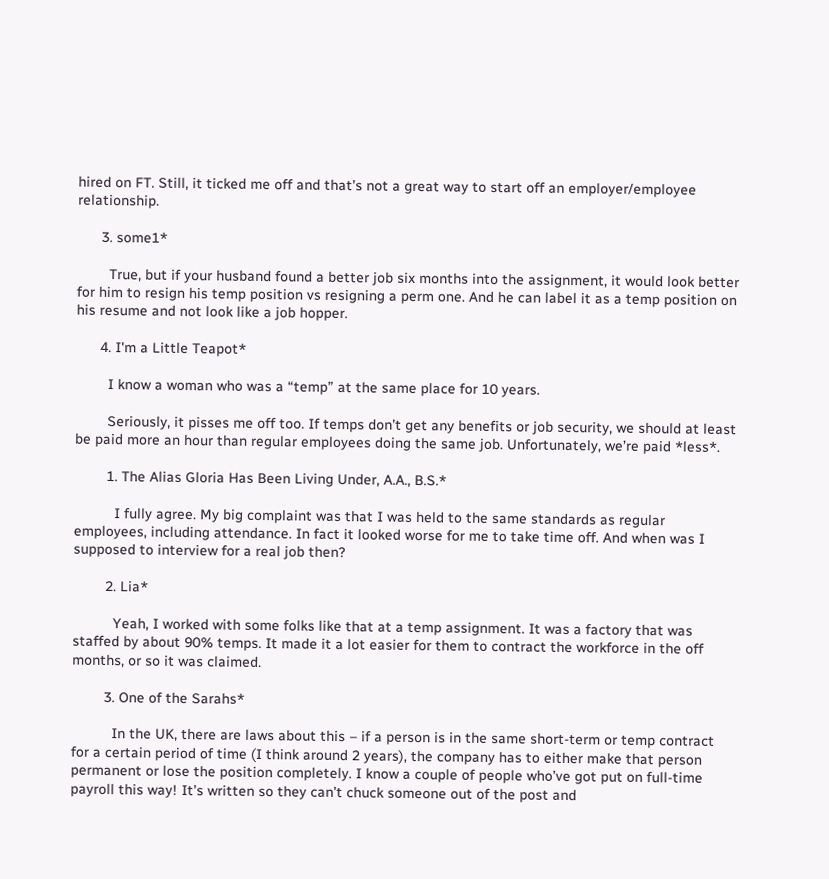hired on FT. Still, it ticked me off and that’s not a great way to start off an employer/employee relationship.

      3. some1*

        True, but if your husband found a better job six months into the assignment, it would look better for him to resign his temp position vs resigning a perm one. And he can label it as a temp position on his resume and not look like a job hopper.

      4. I'm a Little Teapot*

        I know a woman who was a “temp” at the same place for 10 years.

        Seriously, it pisses me off too. If temps don’t get any benefits or job security, we should at least be paid more an hour than regular employees doing the same job. Unfortunately, we’re paid *less*.

        1. The Alias Gloria Has Been Living Under, A.A., B.S.*

          I fully agree. My big complaint was that I was held to the same standards as regular employees, including attendance. In fact it looked worse for me to take time off. And when was I supposed to interview for a real job then?

        2. Lia*

          Yeah, I worked with some folks like that at a temp assignment. It was a factory that was staffed by about 90% temps. It made it a lot easier for them to contract the workforce in the off months, or so it was claimed.

        3. One of the Sarahs*

          In the UK, there are laws about this – if a person is in the same short-term or temp contract for a certain period of time (I think around 2 years), the company has to either make that person permanent or lose the position completely. I know a couple of people who’ve got put on full-time payroll this way! It’s written so they can’t chuck someone out of the post and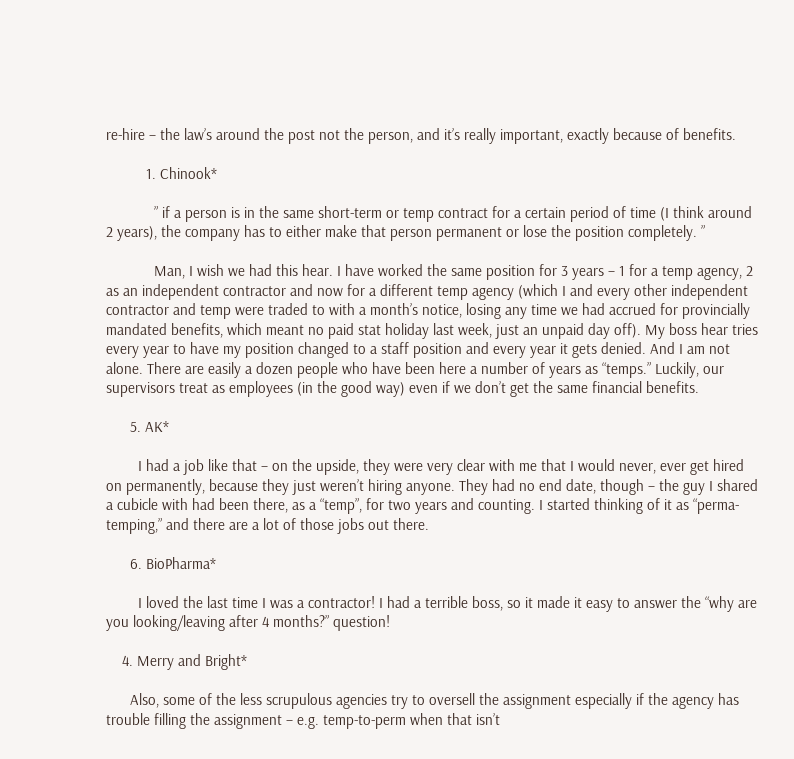re-hire – the law’s around the post not the person, and it’s really important, exactly because of benefits.

          1. Chinook*

            ” if a person is in the same short-term or temp contract for a certain period of time (I think around 2 years), the company has to either make that person permanent or lose the position completely. ”

            Man, I wish we had this hear. I have worked the same position for 3 years – 1 for a temp agency, 2 as an independent contractor and now for a different temp agency (which I and every other independent contractor and temp were traded to with a month’s notice, losing any time we had accrued for provincially mandated benefits, which meant no paid stat holiday last week, just an unpaid day off). My boss hear tries every year to have my position changed to a staff position and every year it gets denied. And I am not alone. There are easily a dozen people who have been here a number of years as “temps.” Luckily, our supervisors treat as employees (in the good way) even if we don’t get the same financial benefits.

      5. AK*

        I had a job like that – on the upside, they were very clear with me that I would never, ever get hired on permanently, because they just weren’t hiring anyone. They had no end date, though – the guy I shared a cubicle with had been there, as a “temp”, for two years and counting. I started thinking of it as “perma-temping,” and there are a lot of those jobs out there.

      6. BioPharma*

        I loved the last time I was a contractor! I had a terrible boss, so it made it easy to answer the “why are you looking/leaving after 4 months?” question!

    4. Merry and Bright*

      Also, some of the less scrupulous agencies try to oversell the assignment especially if the agency has trouble filling the assignment – e.g. temp-to-perm when that isn’t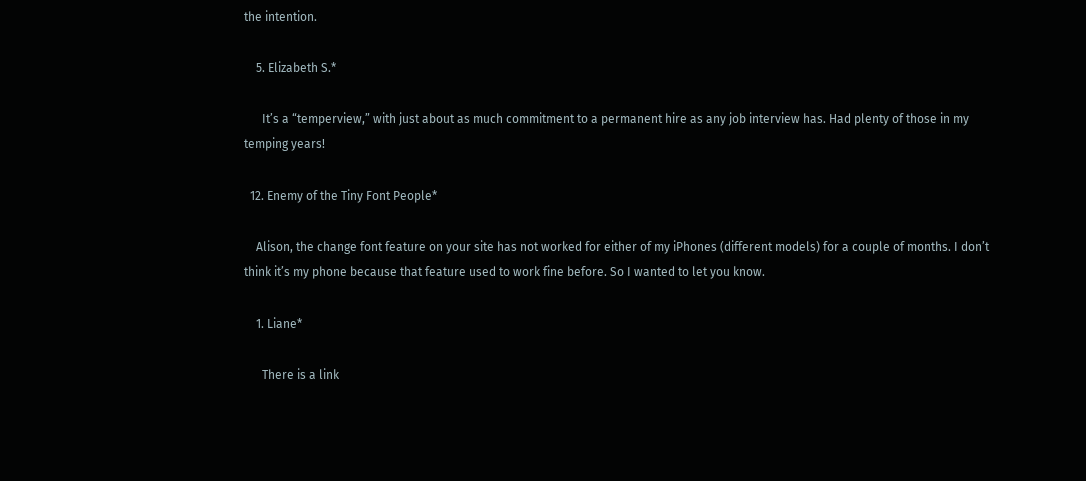the intention.

    5. Elizabeth S.*

      It’s a “temperview,” with just about as much commitment to a permanent hire as any job interview has. Had plenty of those in my temping years!

  12. Enemy of the Tiny Font People*

    Alison, the change font feature on your site has not worked for either of my iPhones (different models) for a couple of months. I don’t think it’s my phone because that feature used to work fine before. So I wanted to let you know.

    1. Liane*

      There is a link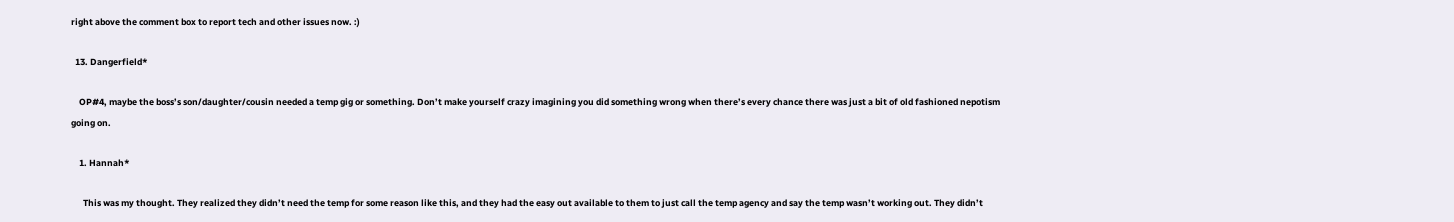right above the comment box to report tech and other issues now. :)

  13. Dangerfield*

    OP#4, maybe the boss’s son/daughter/cousin needed a temp gig or something. Don’t make yourself crazy imagining you did something wrong when there’s every chance there was just a bit of old fashioned nepotism going on.

    1. Hannah*

      This was my thought. They realized they didn’t need the temp for some reason like this, and they had the easy out available to them to just call the temp agency and say the temp wasn’t working out. They didn’t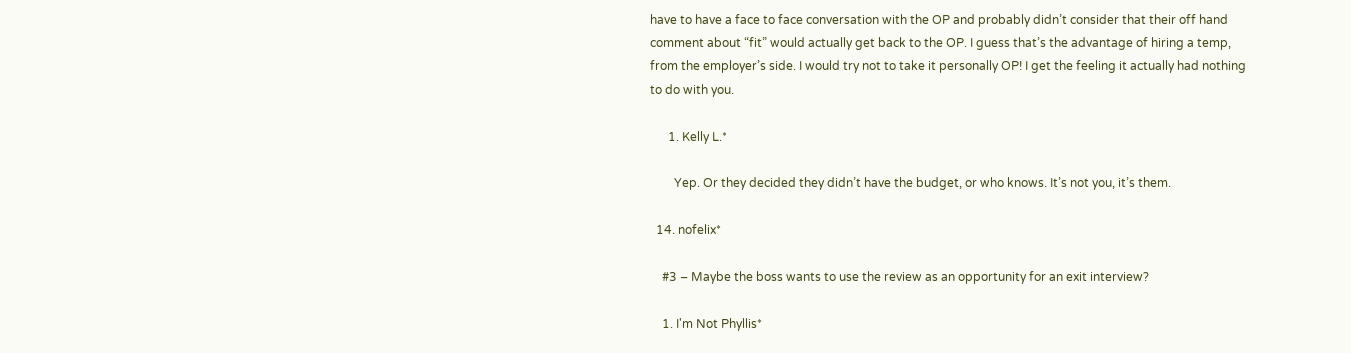have to have a face to face conversation with the OP and probably didn’t consider that their off hand comment about “fit” would actually get back to the OP. I guess that’s the advantage of hiring a temp, from the employer’s side. I would try not to take it personally OP! I get the feeling it actually had nothing to do with you.

      1. Kelly L.*

        Yep. Or they decided they didn’t have the budget, or who knows. It’s not you, it’s them.

  14. nofelix*

    #3 – Maybe the boss wants to use the review as an opportunity for an exit interview?

    1. I'm Not Phyllis*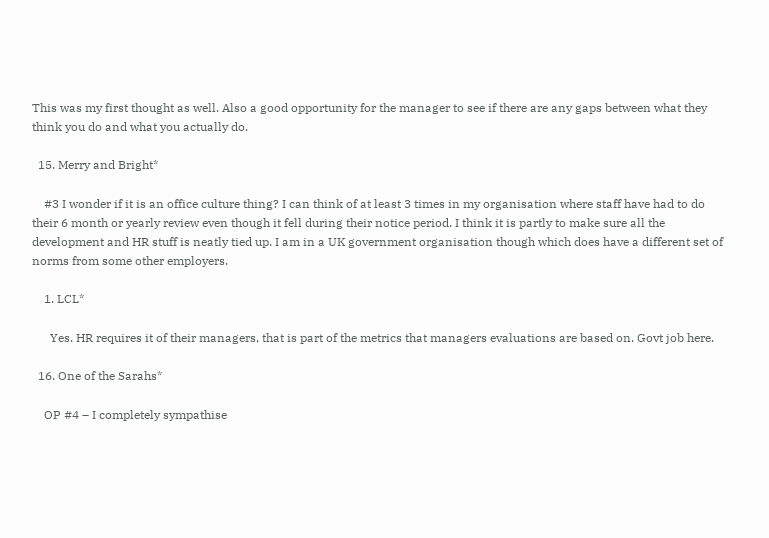This was my first thought as well. Also a good opportunity for the manager to see if there are any gaps between what they think you do and what you actually do.

  15. Merry and Bright*

    #3 I wonder if it is an office culture thing? I can think of at least 3 times in my organisation where staff have had to do their 6 month or yearly review even though it fell during their notice period. I think it is partly to make sure all the development and HR stuff is neatly tied up. I am in a UK government organisation though which does have a different set of norms from some other employers.

    1. LCL*

      Yes. HR requires it of their managers, that is part of the metrics that managers evaluations are based on. Govt job here.

  16. One of the Sarahs*

    OP #4 – I completely sympathise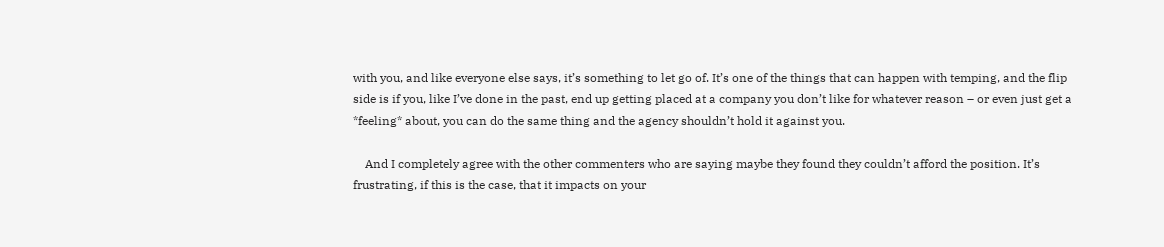with you, and like everyone else says, it’s something to let go of. It’s one of the things that can happen with temping, and the flip side is if you, like I’ve done in the past, end up getting placed at a company you don’t like for whatever reason – or even just get a *feeling* about, you can do the same thing and the agency shouldn’t hold it against you.

    And I completely agree with the other commenters who are saying maybe they found they couldn’t afford the position. It’s frustrating, if this is the case, that it impacts on your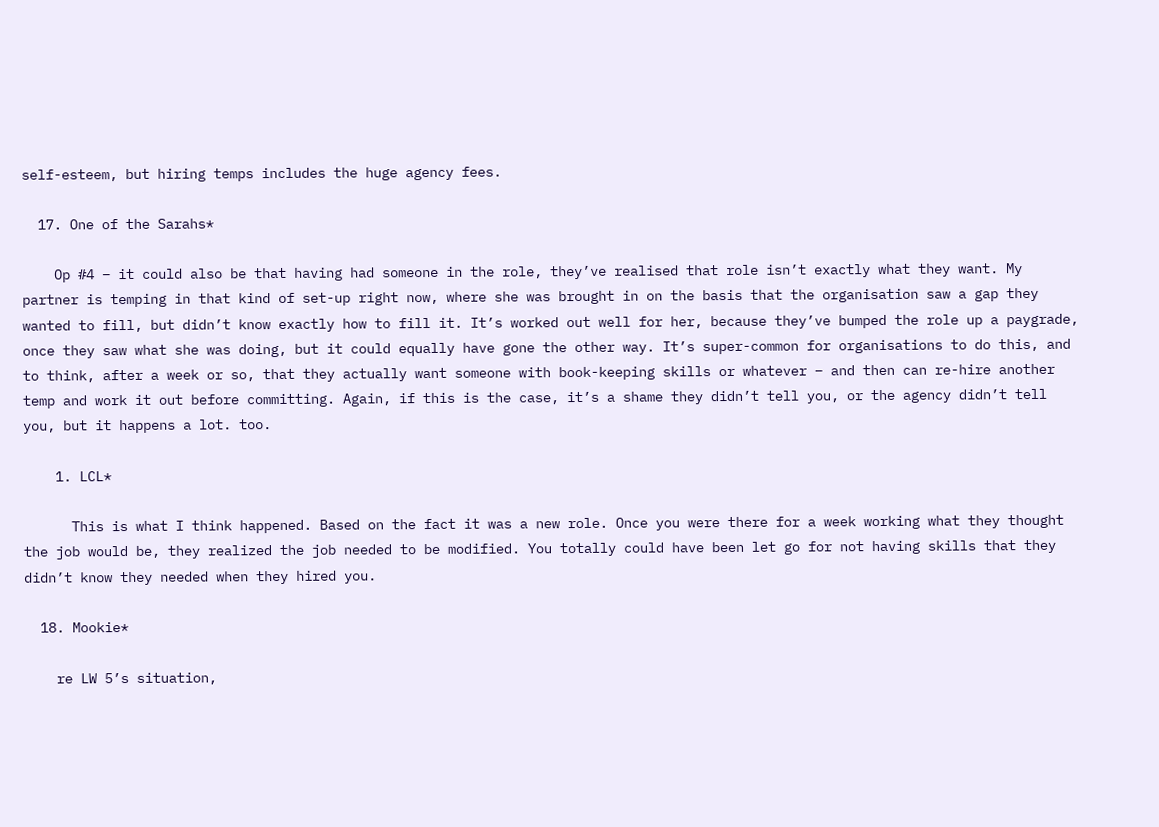self-esteem, but hiring temps includes the huge agency fees.

  17. One of the Sarahs*

    Op #4 – it could also be that having had someone in the role, they’ve realised that role isn’t exactly what they want. My partner is temping in that kind of set-up right now, where she was brought in on the basis that the organisation saw a gap they wanted to fill, but didn’t know exactly how to fill it. It’s worked out well for her, because they’ve bumped the role up a paygrade, once they saw what she was doing, but it could equally have gone the other way. It’s super-common for organisations to do this, and to think, after a week or so, that they actually want someone with book-keeping skills or whatever – and then can re-hire another temp and work it out before committing. Again, if this is the case, it’s a shame they didn’t tell you, or the agency didn’t tell you, but it happens a lot. too.

    1. LCL*

      This is what I think happened. Based on the fact it was a new role. Once you were there for a week working what they thought the job would be, they realized the job needed to be modified. You totally could have been let go for not having skills that they didn’t know they needed when they hired you.

  18. Mookie*

    re LW 5’s situation,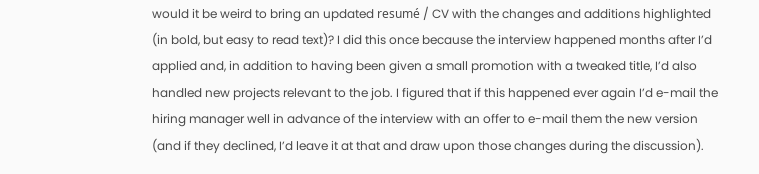would it be weird to bring an updated resumé / CV with the changes and additions highlighted (in bold, but easy to read text)? I did this once because the interview happened months after I’d applied and, in addition to having been given a small promotion with a tweaked title, I’d also handled new projects relevant to the job. I figured that if this happened ever again I’d e-mail the hiring manager well in advance of the interview with an offer to e-mail them the new version (and if they declined, I’d leave it at that and draw upon those changes during the discussion).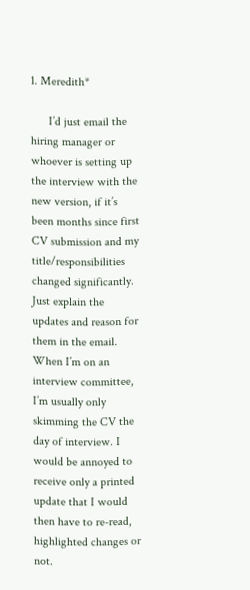1. Meredith*

      I’d just email the hiring manager or whoever is setting up the interview with the new version, if it’s been months since first CV submission and my title/responsibilities changed significantly. Just explain the updates and reason for them in the email. When I’m on an interview committee, I’m usually only skimming the CV the day of interview. I would be annoyed to receive only a printed update that I would then have to re-read, highlighted changes or not.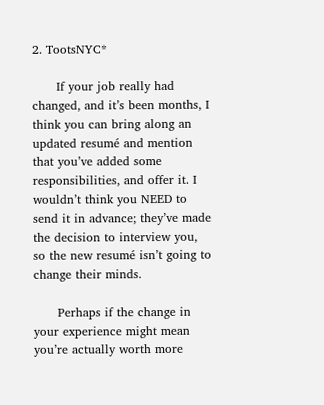2. TootsNYC*

      If your job really had changed, and it’s been months, I think you can bring along an updated resumé and mention that you’ve added some responsibilities, and offer it. I wouldn’t think you NEED to send it in advance; they’ve made the decision to interview you, so the new resumé isn’t going to change their minds.

      Perhaps if the change in your experience might mean you’re actually worth more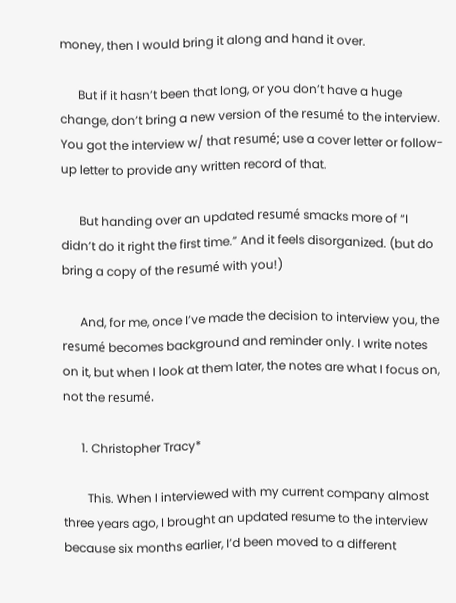money, then I would bring it along and hand it over.

      But if it hasn’t been that long, or you don’t have a huge change, don’t bring a new version of the resumé to the interview. You got the interview w/ that resumé; use a cover letter or follow-up letter to provide any written record of that.

      But handing over an updated resumé smacks more of “I didn’t do it right the first time.” And it feels disorganized. (but do bring a copy of the resumé with you!)

      And, for me, once I’ve made the decision to interview you, the resumé becomes background and reminder only. I write notes on it, but when I look at them later, the notes are what I focus on, not the resumé.

      1. Christopher Tracy*

        This. When I interviewed with my current company almost three years ago, I brought an updated resume to the interview because six months earlier, I’d been moved to a different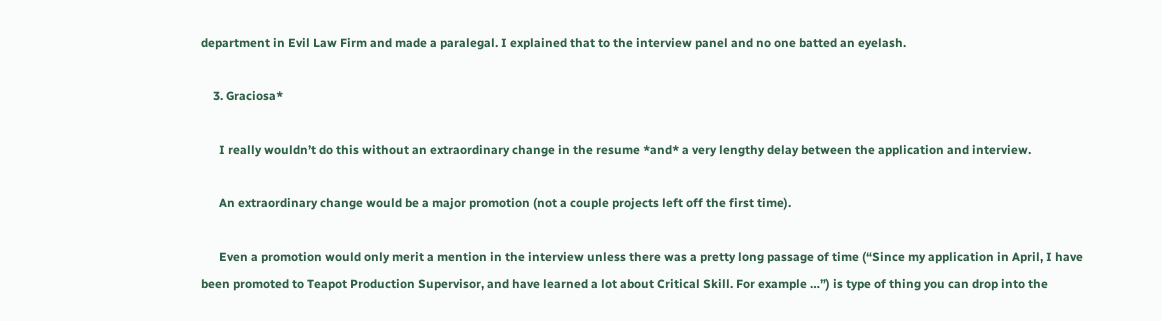department in Evil Law Firm and made a paralegal. I explained that to the interview panel and no one batted an eyelash.

    3. Graciosa*

      I really wouldn’t do this without an extraordinary change in the resume *and* a very lengthy delay between the application and interview.

      An extraordinary change would be a major promotion (not a couple projects left off the first time).

      Even a promotion would only merit a mention in the interview unless there was a pretty long passage of time (“Since my application in April, I have been promoted to Teapot Production Supervisor, and have learned a lot about Critical Skill. For example …”) is type of thing you can drop into the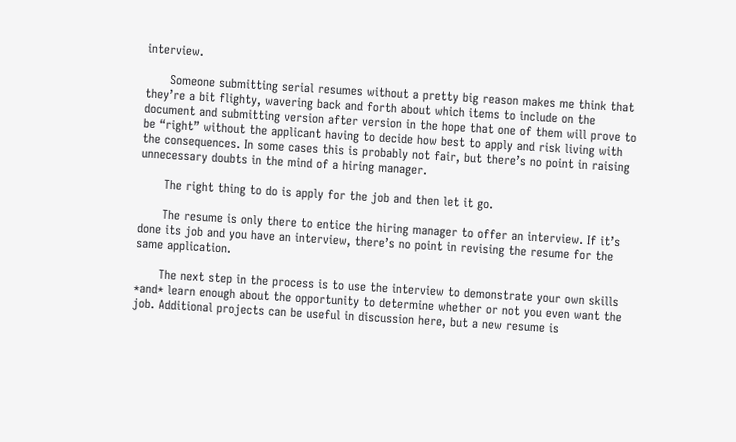interview.

      Someone submitting serial resumes without a pretty big reason makes me think that they’re a bit flighty, wavering back and forth about which items to include on the document and submitting version after version in the hope that one of them will prove to be “right” without the applicant having to decide how best to apply and risk living with the consequences. In some cases this is probably not fair, but there’s no point in raising unnecessary doubts in the mind of a hiring manager.

      The right thing to do is apply for the job and then let it go.

      The resume is only there to entice the hiring manager to offer an interview. If it’s done its job and you have an interview, there’s no point in revising the resume for the same application.

      The next step in the process is to use the interview to demonstrate your own skills *and* learn enough about the opportunity to determine whether or not you even want the job. Additional projects can be useful in discussion here, but a new resume is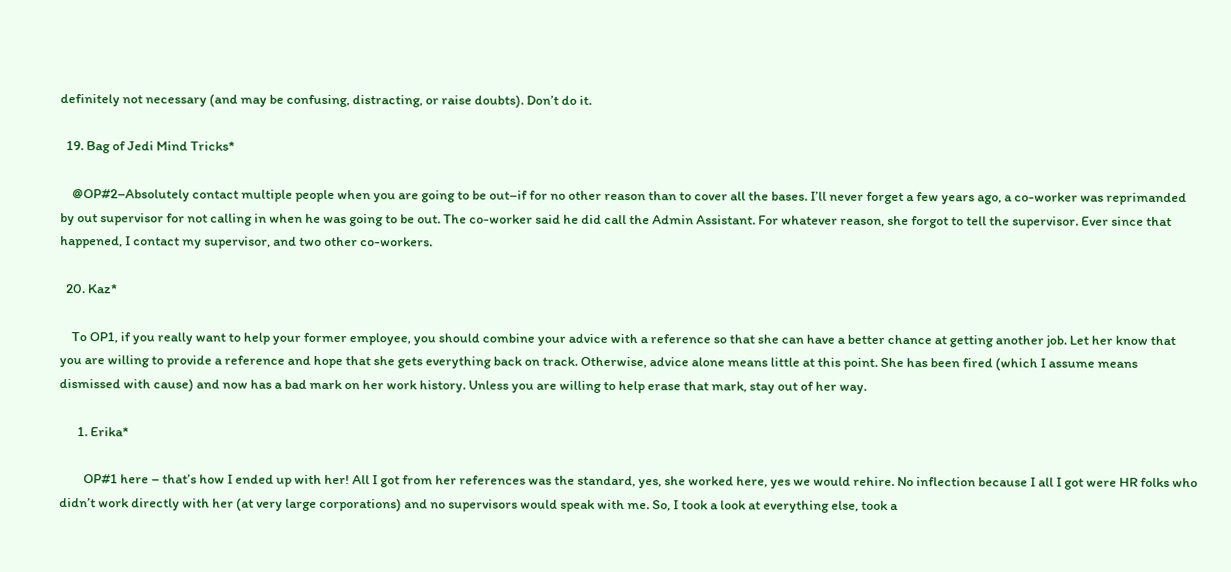definitely not necessary (and may be confusing, distracting, or raise doubts). Don’t do it.

  19. Bag of Jedi Mind Tricks*

    @OP#2–Absolutely contact multiple people when you are going to be out–if for no other reason than to cover all the bases. I’ll never forget a few years ago, a co-worker was reprimanded by out supervisor for not calling in when he was going to be out. The co-worker said he did call the Admin Assistant. For whatever reason, she forgot to tell the supervisor. Ever since that happened, I contact my supervisor, and two other co-workers.

  20. Kaz*

    To OP1, if you really want to help your former employee, you should combine your advice with a reference so that she can have a better chance at getting another job. Let her know that you are willing to provide a reference and hope that she gets everything back on track. Otherwise, advice alone means little at this point. She has been fired (which I assume means dismissed with cause) and now has a bad mark on her work history. Unless you are willing to help erase that mark, stay out of her way.

      1. Erika*

        OP#1 here – that’s how I ended up with her! All I got from her references was the standard, yes, she worked here, yes we would rehire. No inflection because I all I got were HR folks who didn’t work directly with her (at very large corporations) and no supervisors would speak with me. So, I took a look at everything else, took a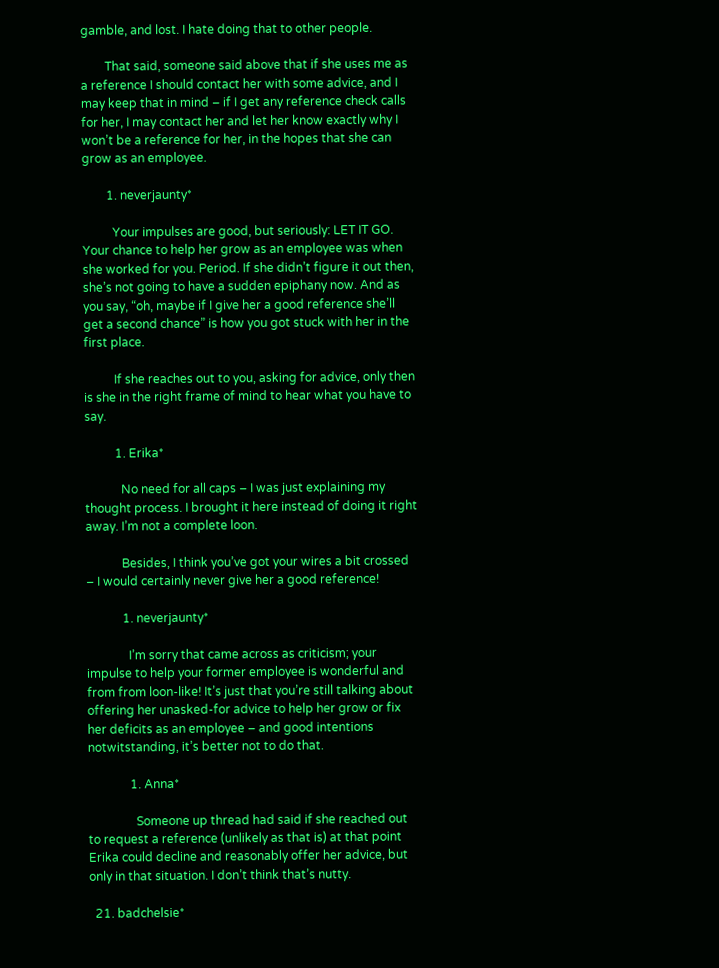gamble, and lost. I hate doing that to other people.

        That said, someone said above that if she uses me as a reference I should contact her with some advice, and I may keep that in mind – if I get any reference check calls for her, I may contact her and let her know exactly why I won’t be a reference for her, in the hopes that she can grow as an employee.

        1. neverjaunty*

          Your impulses are good, but seriously: LET IT GO. Your chance to help her grow as an employee was when she worked for you. Period. If she didn’t figure it out then, she’s not going to have a sudden epiphany now. And as you say, “oh, maybe if I give her a good reference she’ll get a second chance” is how you got stuck with her in the first place.

          If she reaches out to you, asking for advice, only then is she in the right frame of mind to hear what you have to say.

          1. Erika*

            No need for all caps – I was just explaining my thought process. I brought it here instead of doing it right away. I’m not a complete loon.

            Besides, I think you’ve got your wires a bit crossed – I would certainly never give her a good reference!

            1. neverjaunty*

              I’m sorry that came across as criticism; your impulse to help your former employee is wonderful and from from loon-like! It’s just that you’re still talking about offering her unasked-for advice to help her grow or fix her deficits as an employee – and good intentions notwitstanding, it’s better not to do that.

              1. Anna*

                Someone up thread had said if she reached out to request a reference (unlikely as that is) at that point Erika could decline and reasonably offer her advice, but only in that situation. I don’t think that’s nutty.

  21. badchelsie*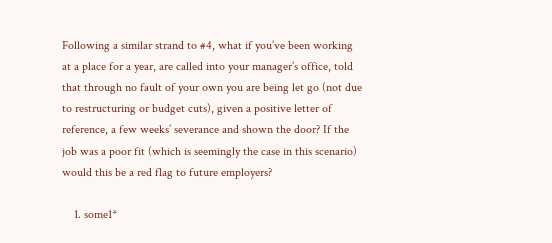Following a similar strand to #4, what if you’ve been working at a place for a year, are called into your manager’s office, told that through no fault of your own you are being let go (not due to restructuring or budget cuts), given a positive letter of reference, a few weeks’ severance and shown the door? If the job was a poor fit (which is seemingly the case in this scenario) would this be a red flag to future employers?

    1. some1*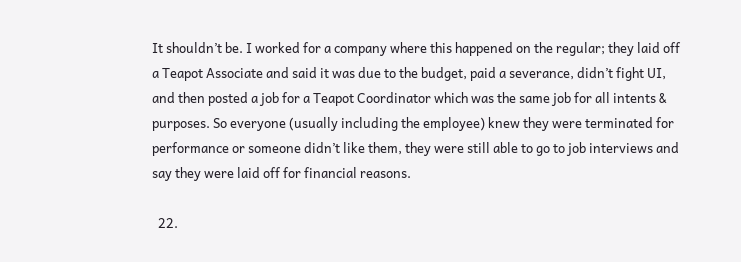It shouldn’t be. I worked for a company where this happened on the regular; they laid off a Teapot Associate and said it was due to the budget, paid a severance, didn’t fight UI, and then posted a job for a Teapot Coordinator which was the same job for all intents & purposes. So everyone (usually including the employee) knew they were terminated for performance or someone didn’t like them, they were still able to go to job interviews and say they were laid off for financial reasons.

  22.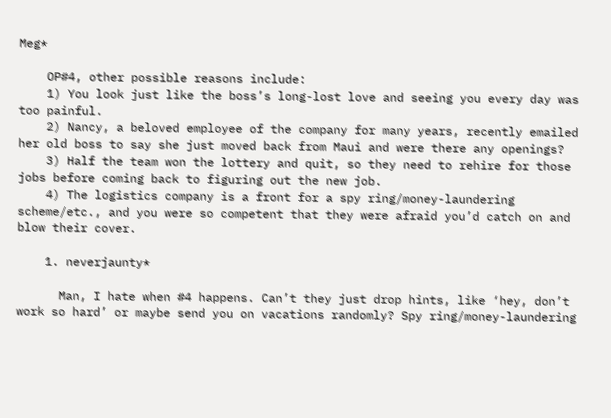Meg*

    OP#4, other possible reasons include:
    1) You look just like the boss’s long-lost love and seeing you every day was too painful.
    2) Nancy, a beloved employee of the company for many years, recently emailed her old boss to say she just moved back from Maui and were there any openings?
    3) Half the team won the lottery and quit, so they need to rehire for those jobs before coming back to figuring out the new job.
    4) The logistics company is a front for a spy ring/money-laundering scheme/etc., and you were so competent that they were afraid you’d catch on and blow their cover.

    1. neverjaunty*

      Man, I hate when #4 happens. Can’t they just drop hints, like ‘hey, don’t work so hard’ or maybe send you on vacations randomly? Spy ring/money-laundering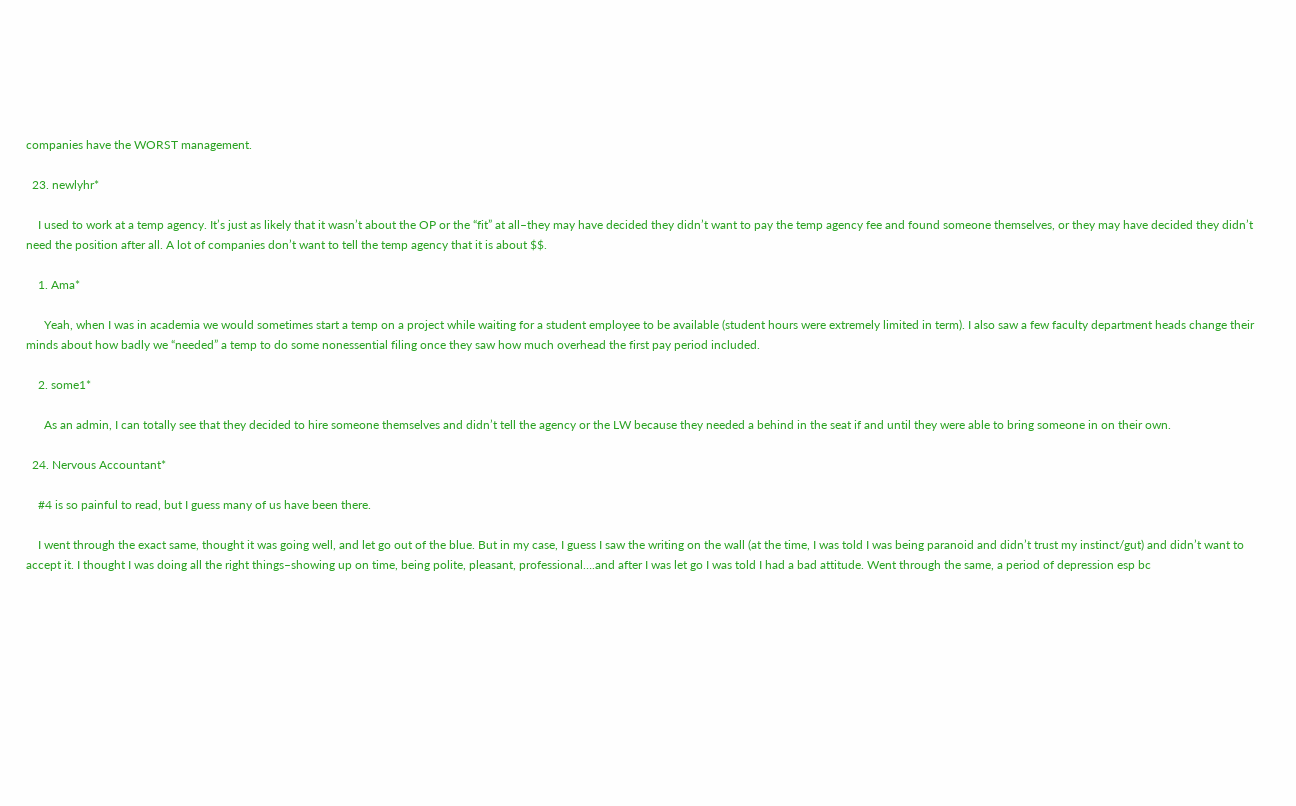companies have the WORST management.

  23. newlyhr*

    I used to work at a temp agency. It’s just as likely that it wasn’t about the OP or the “fit” at all–they may have decided they didn’t want to pay the temp agency fee and found someone themselves, or they may have decided they didn’t need the position after all. A lot of companies don’t want to tell the temp agency that it is about $$.

    1. Ama*

      Yeah, when I was in academia we would sometimes start a temp on a project while waiting for a student employee to be available (student hours were extremely limited in term). I also saw a few faculty department heads change their minds about how badly we “needed” a temp to do some nonessential filing once they saw how much overhead the first pay period included.

    2. some1*

      As an admin, I can totally see that they decided to hire someone themselves and didn’t tell the agency or the LW because they needed a behind in the seat if and until they were able to bring someone in on their own.

  24. Nervous Accountant*

    #4 is so painful to read, but I guess many of us have been there.

    I went through the exact same, thought it was going well, and let go out of the blue. But in my case, I guess I saw the writing on the wall (at the time, I was told I was being paranoid and didn’t trust my instinct/gut) and didn’t want to accept it. I thought I was doing all the right things–showing up on time, being polite, pleasant, professional….and after I was let go I was told I had a bad attitude. Went through the same, a period of depression esp bc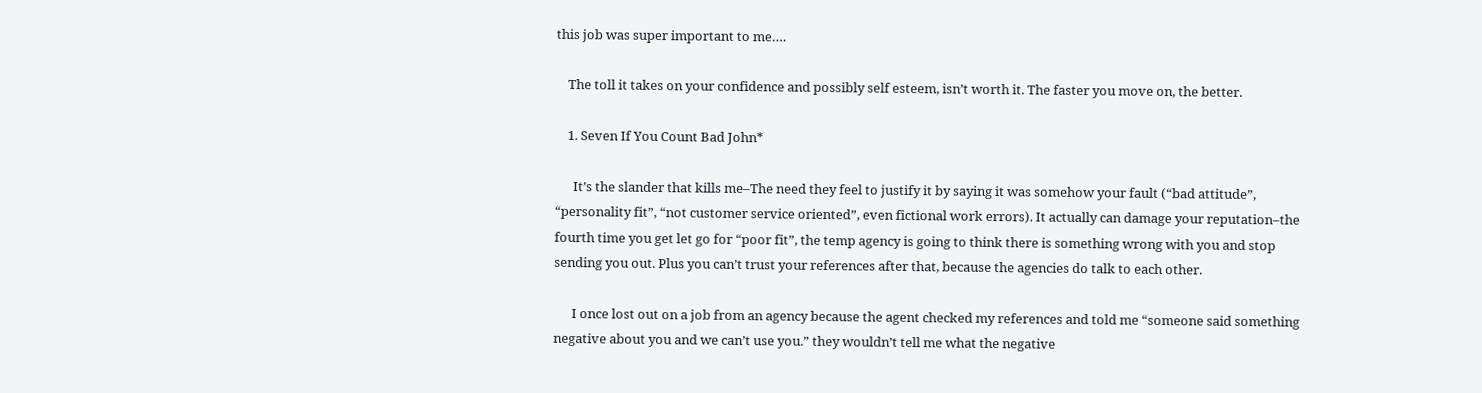this job was super important to me….

    The toll it takes on your confidence and possibly self esteem, isn’t worth it. The faster you move on, the better.

    1. Seven If You Count Bad John*

      It’s the slander that kills me–The need they feel to justify it by saying it was somehow your fault (“bad attitude”, “personality fit”, “not customer service oriented”, even fictional work errors). It actually can damage your reputation–the fourth time you get let go for “poor fit”, the temp agency is going to think there is something wrong with you and stop sending you out. Plus you can’t trust your references after that, because the agencies do talk to each other.

      I once lost out on a job from an agency because the agent checked my references and told me “someone said something negative about you and we can’t use you.” they wouldn’t tell me what the negative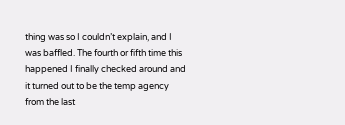thing was so I couldn’t explain, and I was baffled. The fourth or fifth time this happened I finally checked around and it turned out to be the temp agency from the last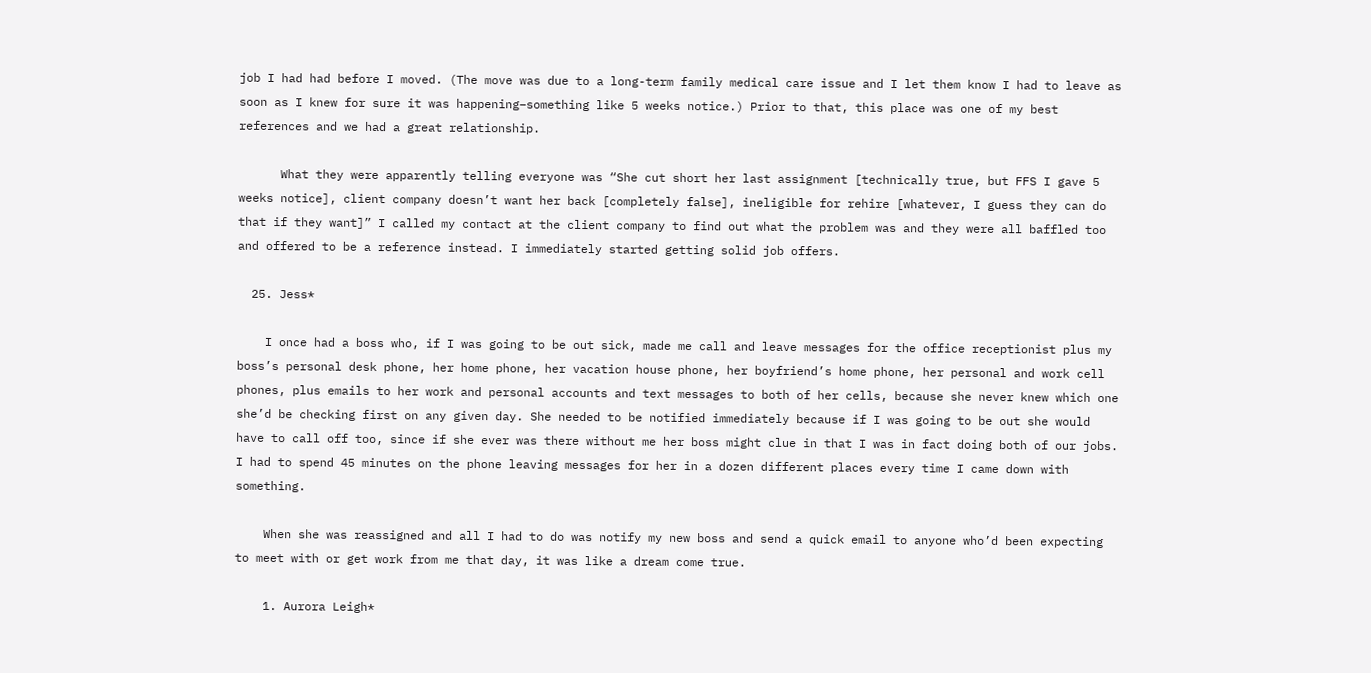job I had had before I moved. (The move was due to a long-term family medical care issue and I let them know I had to leave as soon as I knew for sure it was happening–something like 5 weeks notice.) Prior to that, this place was one of my best references and we had a great relationship.

      What they were apparently telling everyone was “She cut short her last assignment [technically true, but FFS I gave 5 weeks notice], client company doesn’t want her back [completely false], ineligible for rehire [whatever, I guess they can do that if they want]” I called my contact at the client company to find out what the problem was and they were all baffled too and offered to be a reference instead. I immediately started getting solid job offers.

  25. Jess*

    I once had a boss who, if I was going to be out sick, made me call and leave messages for the office receptionist plus my boss’s personal desk phone, her home phone, her vacation house phone, her boyfriend’s home phone, her personal and work cell phones, plus emails to her work and personal accounts and text messages to both of her cells, because she never knew which one she’d be checking first on any given day. She needed to be notified immediately because if I was going to be out she would have to call off too, since if she ever was there without me her boss might clue in that I was in fact doing both of our jobs. I had to spend 45 minutes on the phone leaving messages for her in a dozen different places every time I came down with something.

    When she was reassigned and all I had to do was notify my new boss and send a quick email to anyone who’d been expecting to meet with or get work from me that day, it was like a dream come true.

    1. Aurora Leigh*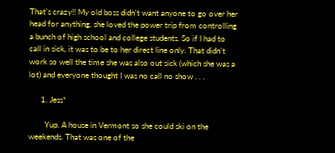That’s crazy!! My old boss didn’t want anyone to go over her head for anything, she loved the power trip from controlling a bunch of high school and college students. So if I had to call in sick, it was to be to her direct line only. That didn’t work so well the time she was also out sick (which she was a lot) and everyone thought I was no call no show . . .

      1. Jess*

        Yup. A house in Vermont so she could ski on the weekends. That was one of the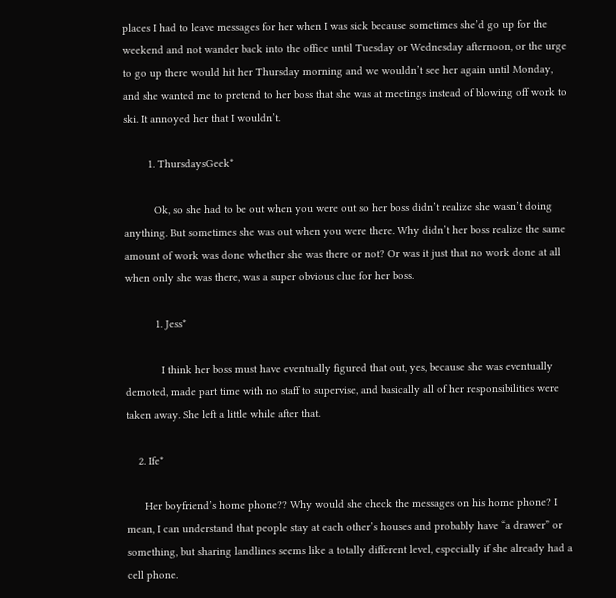places I had to leave messages for her when I was sick because sometimes she’d go up for the weekend and not wander back into the office until Tuesday or Wednesday afternoon, or the urge to go up there would hit her Thursday morning and we wouldn’t see her again until Monday, and she wanted me to pretend to her boss that she was at meetings instead of blowing off work to ski. It annoyed her that I wouldn’t.

        1. ThursdaysGeek*

          Ok, so she had to be out when you were out so her boss didn’t realize she wasn’t doing anything. But sometimes she was out when you were there. Why didn’t her boss realize the same amount of work was done whether she was there or not? Or was it just that no work done at all when only she was there, was a super obvious clue for her boss.

          1. Jess*

            I think her boss must have eventually figured that out, yes, because she was eventually demoted, made part time with no staff to supervise, and basically all of her responsibilities were taken away. She left a little while after that.

    2. Ife*

      Her boyfriend’s home phone?? Why would she check the messages on his home phone? I mean, I can understand that people stay at each other’s houses and probably have “a drawer” or something, but sharing landlines seems like a totally different level, especially if she already had a cell phone.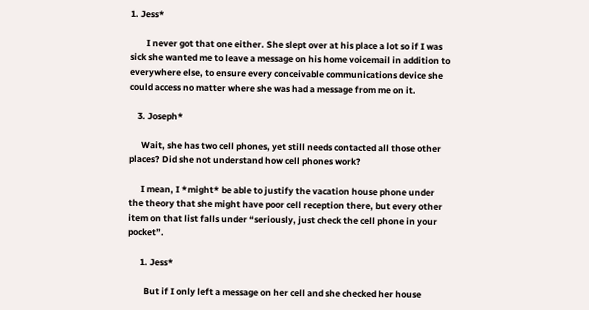1. Jess*

        I never got that one either. She slept over at his place a lot so if I was sick she wanted me to leave a message on his home voicemail in addition to everywhere else, to ensure every conceivable communications device she could access no matter where she was had a message from me on it.

    3. Joseph*

      Wait, she has two cell phones, yet still needs contacted all those other places? Did she not understand how cell phones work?

      I mean, I *might* be able to justify the vacation house phone under the theory that she might have poor cell reception there, but every other item on that list falls under “seriously, just check the cell phone in your pocket”.

      1. Jess*

        But if I only left a message on her cell and she checked her house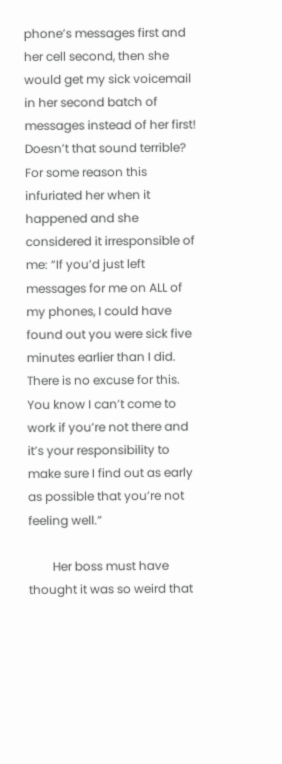phone’s messages first and her cell second, then she would get my sick voicemail in her second batch of messages instead of her first! Doesn’t that sound terrible? For some reason this infuriated her when it happened and she considered it irresponsible of me: “If you’d just left messages for me on ALL of my phones, I could have found out you were sick five minutes earlier than I did. There is no excuse for this. You know I can’t come to work if you’re not there and it’s your responsibility to make sure I find out as early as possible that you’re not feeling well.”

        Her boss must have thought it was so weird that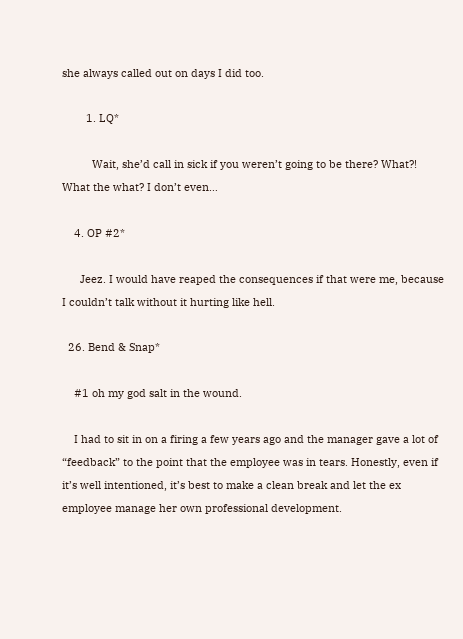she always called out on days I did too.

        1. LQ*

          Wait, she’d call in sick if you weren’t going to be there? What?! What the what? I don’t even…

    4. OP #2*

      Jeez. I would have reaped the consequences if that were me, because I couldn’t talk without it hurting like hell.

  26. Bend & Snap*

    #1 oh my god salt in the wound.

    I had to sit in on a firing a few years ago and the manager gave a lot of “feedback” to the point that the employee was in tears. Honestly, even if it’s well intentioned, it’s best to make a clean break and let the ex employee manage her own professional development.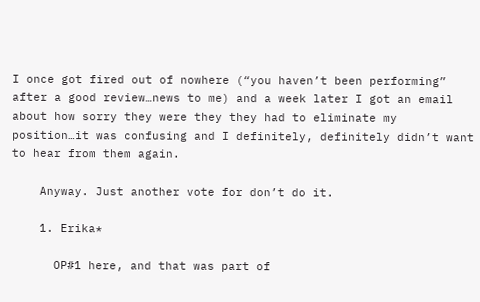I once got fired out of nowhere (“you haven’t been performing” after a good review…news to me) and a week later I got an email about how sorry they were they they had to eliminate my position…it was confusing and I definitely, definitely didn’t want to hear from them again.

    Anyway. Just another vote for don’t do it.

    1. Erika*

      OP#1 here, and that was part of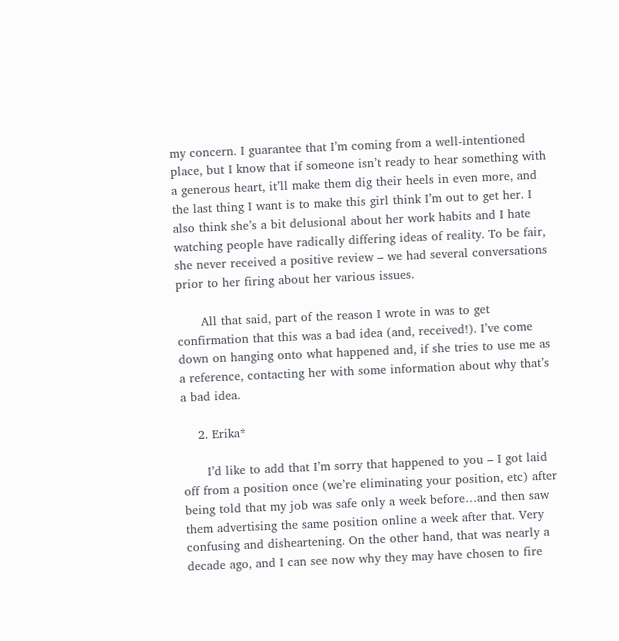my concern. I guarantee that I’m coming from a well-intentioned place, but I know that if someone isn’t ready to hear something with a generous heart, it’ll make them dig their heels in even more, and the last thing I want is to make this girl think I’m out to get her. I also think she’s a bit delusional about her work habits and I hate watching people have radically differing ideas of reality. To be fair, she never received a positive review – we had several conversations prior to her firing about her various issues.

      All that said, part of the reason I wrote in was to get confirmation that this was a bad idea (and, received!). I’ve come down on hanging onto what happened and, if she tries to use me as a reference, contacting her with some information about why that’s a bad idea.

    2. Erika*

      I’d like to add that I’m sorry that happened to you – I got laid off from a position once (we’re eliminating your position, etc) after being told that my job was safe only a week before…and then saw them advertising the same position online a week after that. Very confusing and disheartening. On the other hand, that was nearly a decade ago, and I can see now why they may have chosen to fire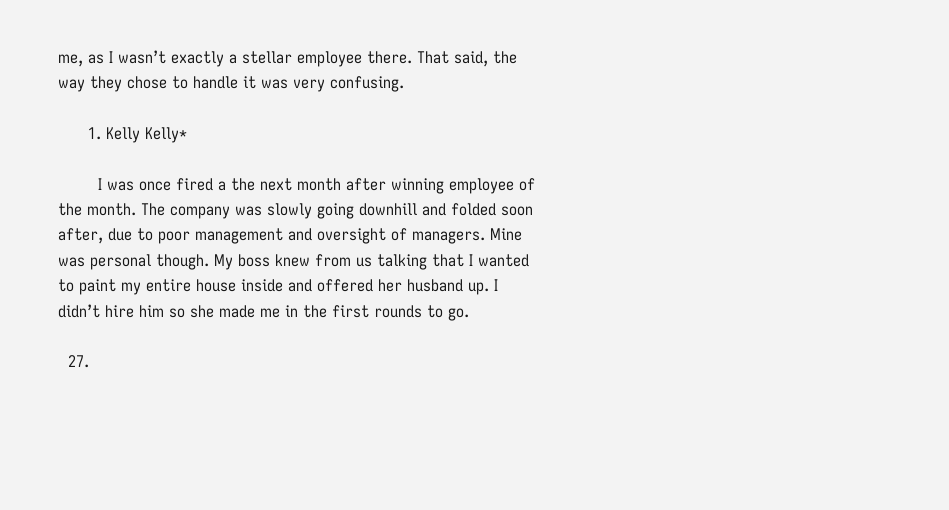me, as I wasn’t exactly a stellar employee there. That said, the way they chose to handle it was very confusing.

      1. Kelly Kelly*

        I was once fired a the next month after winning employee of the month. The company was slowly going downhill and folded soon after, due to poor management and oversight of managers. Mine was personal though. My boss knew from us talking that I wanted to paint my entire house inside and offered her husband up. I didn’t hire him so she made me in the first rounds to go.

  27.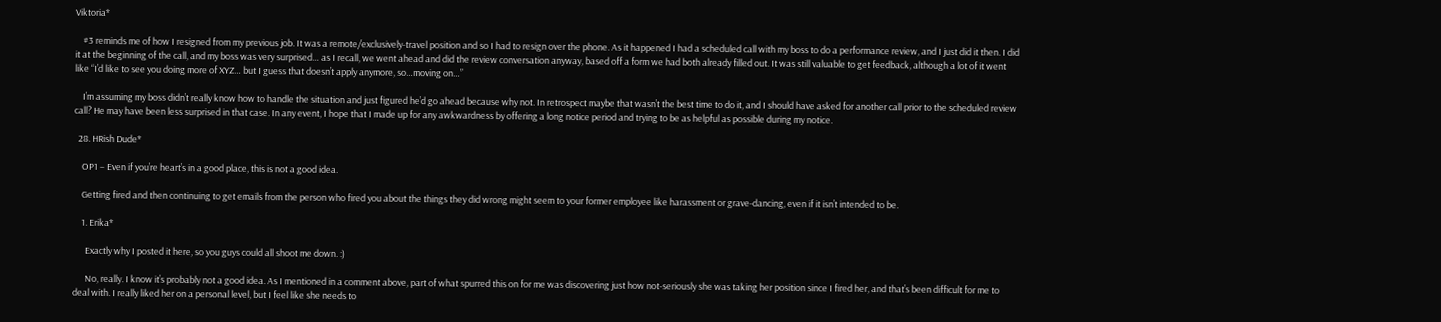Viktoria*

    #3 reminds me of how I resigned from my previous job. It was a remote/exclusively-travel position and so I had to resign over the phone. As it happened I had a scheduled call with my boss to do a performance review, and I just did it then. I did it at the beginning of the call, and my boss was very surprised… as I recall, we went ahead and did the review conversation anyway, based off a form we had both already filled out. It was still valuable to get feedback, although a lot of it went like “I’d like to see you doing more of XYZ… but I guess that doesn’t apply anymore, so…moving on…”

    I’m assuming my boss didn’t really know how to handle the situation and just figured he’d go ahead because why not. In retrospect maybe that wasn’t the best time to do it, and I should have asked for another call prior to the scheduled review call? He may have been less surprised in that case. In any event, I hope that I made up for any awkwardness by offering a long notice period and trying to be as helpful as possible during my notice.

  28. HRish Dude*

    OP1 – Even if you’re heart’s in a good place, this is not a good idea.

    Getting fired and then continuing to get emails from the person who fired you about the things they did wrong might seem to your former employee like harassment or grave-dancing, even if it isn’t intended to be.

    1. Erika*

      Exactly why I posted it here, so you guys could all shoot me down. :)

      No, really. I know it’s probably not a good idea. As I mentioned in a comment above, part of what spurred this on for me was discovering just how not-seriously she was taking her position since I fired her, and that’s been difficult for me to deal with. I really liked her on a personal level, but I feel like she needs to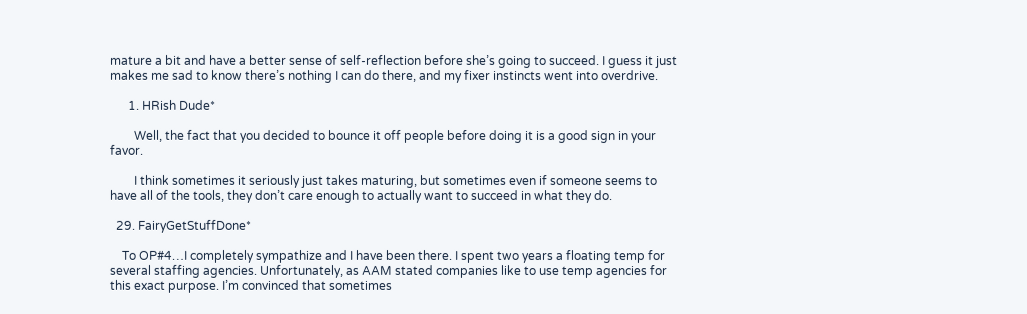mature a bit and have a better sense of self-reflection before she’s going to succeed. I guess it just makes me sad to know there’s nothing I can do there, and my fixer instincts went into overdrive.

      1. HRish Dude*

        Well, the fact that you decided to bounce it off people before doing it is a good sign in your favor.

        I think sometimes it seriously just takes maturing, but sometimes even if someone seems to have all of the tools, they don’t care enough to actually want to succeed in what they do.

  29. FairyGetStuffDone*

    To OP#4…I completely sympathize and I have been there. I spent two years a floating temp for several staffing agencies. Unfortunately, as AAM stated companies like to use temp agencies for this exact purpose. I’m convinced that sometimes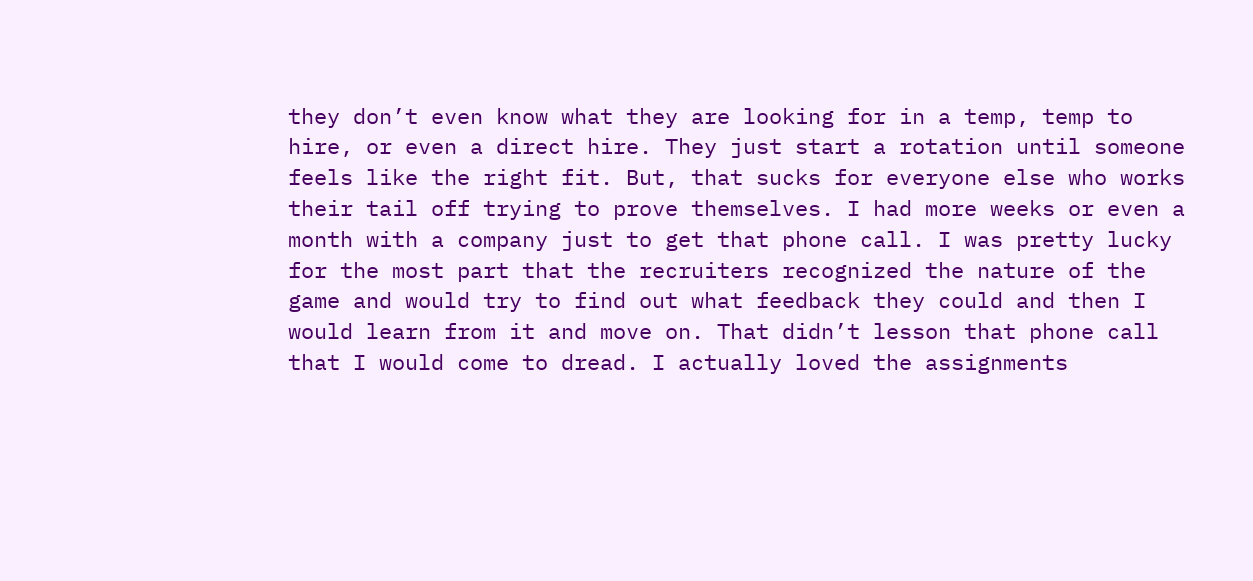they don’t even know what they are looking for in a temp, temp to hire, or even a direct hire. They just start a rotation until someone feels like the right fit. But, that sucks for everyone else who works their tail off trying to prove themselves. I had more weeks or even a month with a company just to get that phone call. I was pretty lucky for the most part that the recruiters recognized the nature of the game and would try to find out what feedback they could and then I would learn from it and move on. That didn’t lesson that phone call that I would come to dread. I actually loved the assignments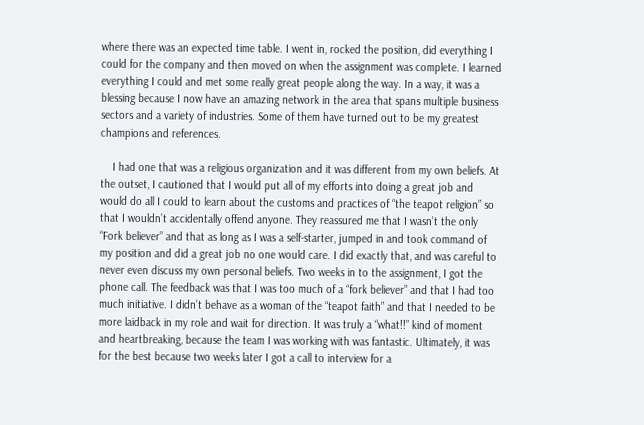where there was an expected time table. I went in, rocked the position, did everything I could for the company and then moved on when the assignment was complete. I learned everything I could and met some really great people along the way. In a way, it was a blessing because I now have an amazing network in the area that spans multiple business sectors and a variety of industries. Some of them have turned out to be my greatest champions and references.

    I had one that was a religious organization and it was different from my own beliefs. At the outset, I cautioned that I would put all of my efforts into doing a great job and would do all I could to learn about the customs and practices of “the teapot religion” so that I wouldn’t accidentally offend anyone. They reassured me that I wasn’t the only “Fork believer” and that as long as I was a self-starter, jumped in and took command of my position and did a great job no one would care. I did exactly that, and was careful to never even discuss my own personal beliefs. Two weeks in to the assignment, I got the phone call. The feedback was that I was too much of a “fork believer” and that I had too much initiative. I didn’t behave as a woman of the “teapot faith” and that I needed to be more laidback in my role and wait for direction. It was truly a “what!!” kind of moment and heartbreaking, because the team I was working with was fantastic. Ultimately, it was for the best because two weeks later I got a call to interview for a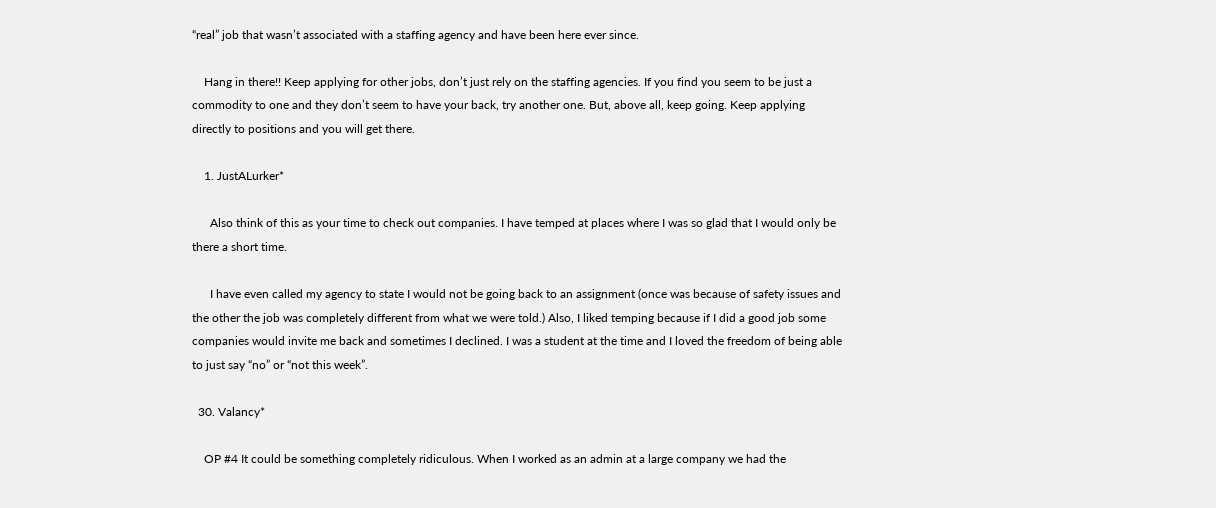“real” job that wasn’t associated with a staffing agency and have been here ever since.

    Hang in there!! Keep applying for other jobs, don’t just rely on the staffing agencies. If you find you seem to be just a commodity to one and they don’t seem to have your back, try another one. But, above all, keep going. Keep applying directly to positions and you will get there.

    1. JustALurker*

      Also think of this as your time to check out companies. I have temped at places where I was so glad that I would only be there a short time.

      I have even called my agency to state I would not be going back to an assignment (once was because of safety issues and the other the job was completely different from what we were told.) Also, I liked temping because if I did a good job some companies would invite me back and sometimes I declined. I was a student at the time and I loved the freedom of being able to just say “no” or “not this week”.

  30. Valancy*

    OP #4 It could be something completely ridiculous. When I worked as an admin at a large company we had the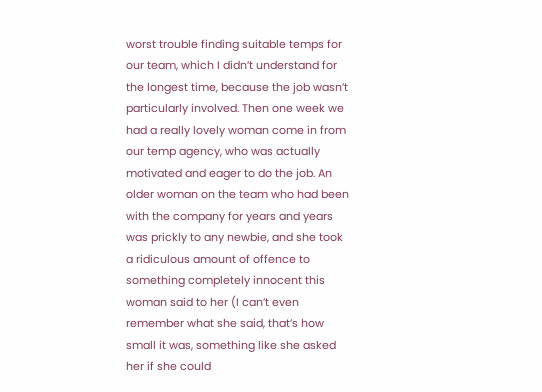worst trouble finding suitable temps for our team, which I didn’t understand for the longest time, because the job wasn’t particularly involved. Then one week we had a really lovely woman come in from our temp agency, who was actually motivated and eager to do the job. An older woman on the team who had been with the company for years and years was prickly to any newbie, and she took a ridiculous amount of offence to something completely innocent this woman said to her (I can’t even remember what she said, that’s how small it was, something like she asked her if she could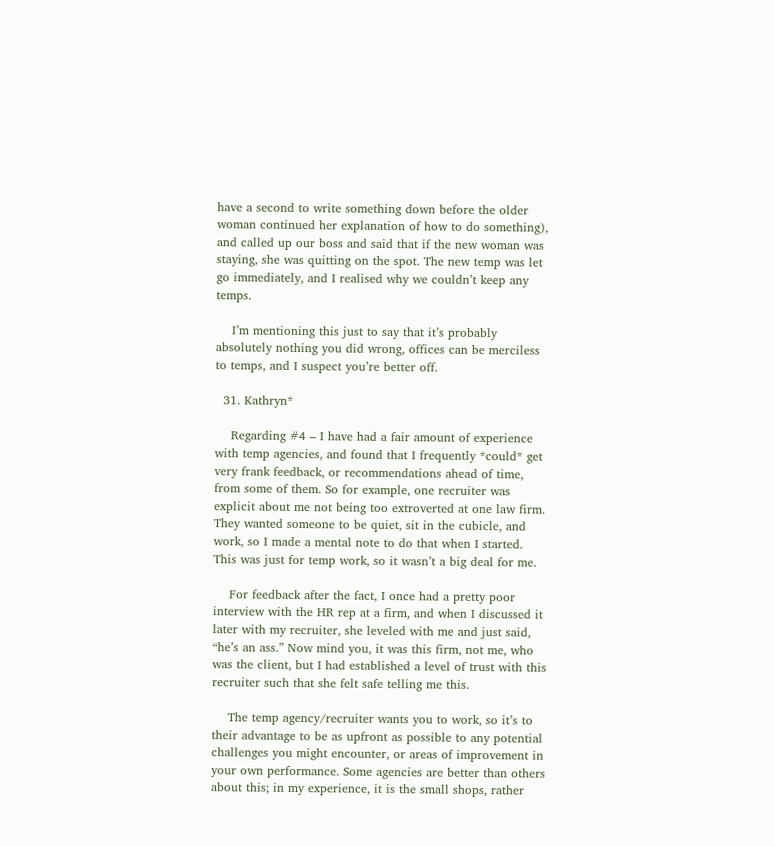have a second to write something down before the older woman continued her explanation of how to do something), and called up our boss and said that if the new woman was staying, she was quitting on the spot. The new temp was let go immediately, and I realised why we couldn’t keep any temps.

    I’m mentioning this just to say that it’s probably absolutely nothing you did wrong, offices can be merciless to temps, and I suspect you’re better off.

  31. Kathryn*

    Regarding #4 – I have had a fair amount of experience with temp agencies, and found that I frequently *could* get very frank feedback, or recommendations ahead of time, from some of them. So for example, one recruiter was explicit about me not being too extroverted at one law firm. They wanted someone to be quiet, sit in the cubicle, and work, so I made a mental note to do that when I started. This was just for temp work, so it wasn’t a big deal for me.

    For feedback after the fact, I once had a pretty poor interview with the HR rep at a firm, and when I discussed it later with my recruiter, she leveled with me and just said, “he’s an ass.” Now mind you, it was this firm, not me, who was the client, but I had established a level of trust with this recruiter such that she felt safe telling me this.

    The temp agency/recruiter wants you to work, so it’s to their advantage to be as upfront as possible to any potential challenges you might encounter, or areas of improvement in your own performance. Some agencies are better than others about this; in my experience, it is the small shops, rather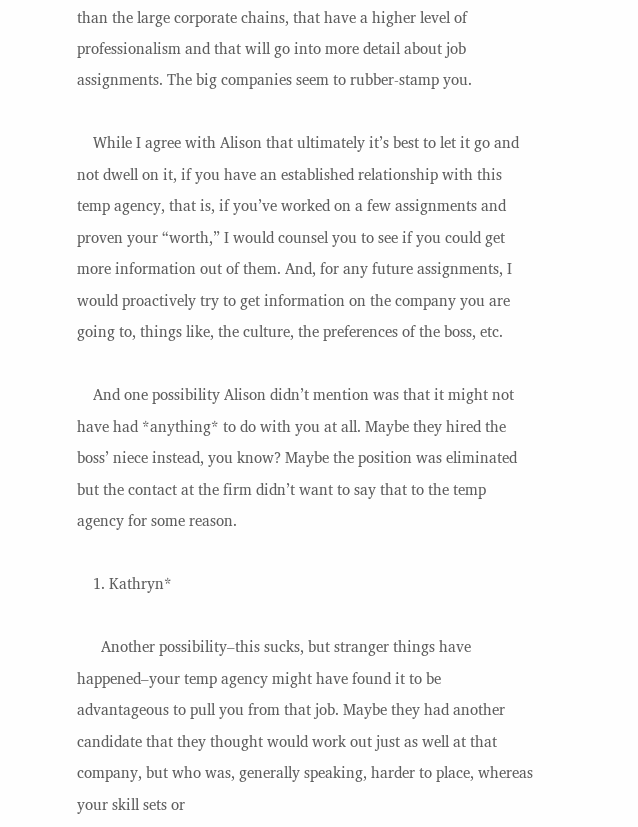than the large corporate chains, that have a higher level of professionalism and that will go into more detail about job assignments. The big companies seem to rubber-stamp you.

    While I agree with Alison that ultimately it’s best to let it go and not dwell on it, if you have an established relationship with this temp agency, that is, if you’ve worked on a few assignments and proven your “worth,” I would counsel you to see if you could get more information out of them. And, for any future assignments, I would proactively try to get information on the company you are going to, things like, the culture, the preferences of the boss, etc.

    And one possibility Alison didn’t mention was that it might not have had *anything* to do with you at all. Maybe they hired the boss’ niece instead, you know? Maybe the position was eliminated but the contact at the firm didn’t want to say that to the temp agency for some reason.

    1. Kathryn*

      Another possibility–this sucks, but stranger things have happened–your temp agency might have found it to be advantageous to pull you from that job. Maybe they had another candidate that they thought would work out just as well at that company, but who was, generally speaking, harder to place, whereas your skill sets or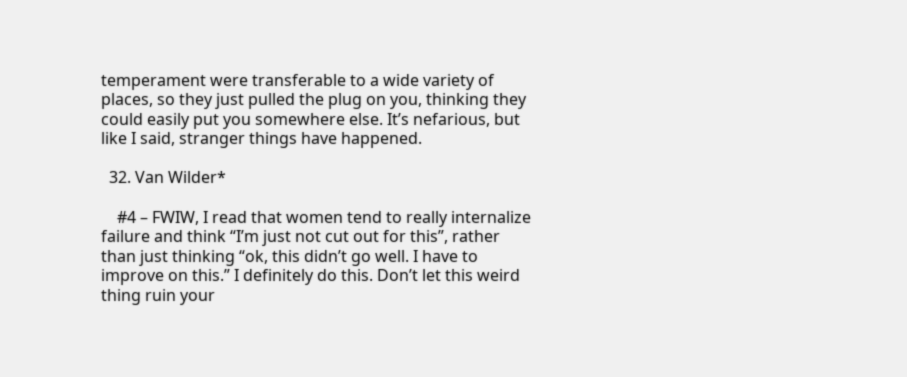temperament were transferable to a wide variety of places, so they just pulled the plug on you, thinking they could easily put you somewhere else. It’s nefarious, but like I said, stranger things have happened.

  32. Van Wilder*

    #4 – FWIW, I read that women tend to really internalize failure and think “I’m just not cut out for this”, rather than just thinking “ok, this didn’t go well. I have to improve on this.” I definitely do this. Don’t let this weird thing ruin your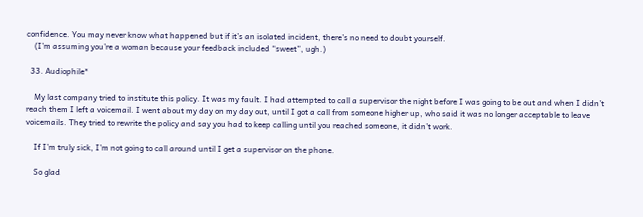confidence. You may never know what happened but if it’s an isolated incident, there’s no need to doubt yourself.
    (I’m assuming you’re a woman because your feedback included “sweet”, ugh.)

  33. Audiophile*

    My last company tried to institute this policy. It was my fault. I had attempted to call a supervisor the night before I was going to be out and when I didn’t reach them I left a voicemail. I went about my day on my day out, until I got a call from someone higher up, who said it was no longer acceptable to leave voicemails. They tried to rewrite the policy and say you had to keep calling until you reached someone, it didn’t work.

    If I’m truly sick, I’m not going to call around until I get a supervisor on the phone.

    So glad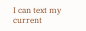I can text my current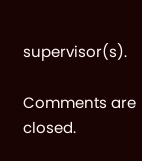supervisor(s).

Comments are closed.